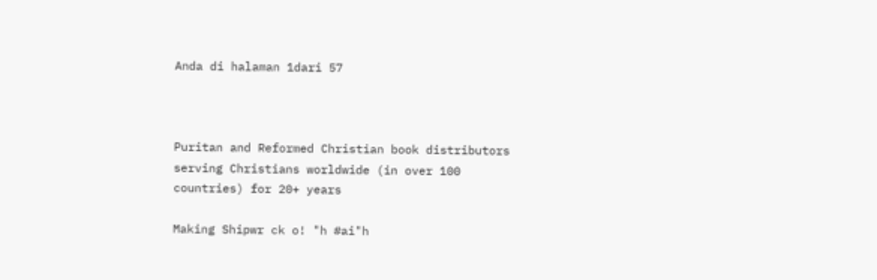Anda di halaman 1dari 57



Puritan and Reformed Christian book distributors serving Christians worldwide (in over 100 countries) for 20+ years

Making Shipwr ck o! "h #ai"h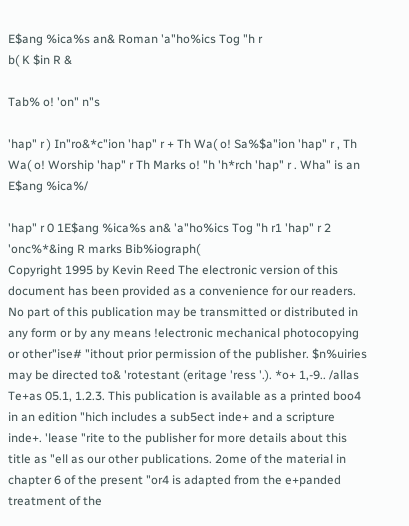E$ang %ica%s an& Roman 'a"ho%ics Tog "h r
b( K $in R &

Tab% o! 'on" n"s

'hap" r ) In"ro&*c"ion 'hap" r + Th Wa( o! Sa%$a"ion 'hap" r , Th Wa( o! Worship 'hap" r Th Marks o! "h 'h*rch 'hap" r . Wha" is an E$ang %ica%/

'hap" r 0 1E$ang %ica%s an& 'a"ho%ics Tog "h r1 'hap" r 2 'onc%*&ing R marks Bib%iograph(
Copyright 1995 by Kevin Reed The electronic version of this document has been provided as a convenience for our readers. No part of this publication may be transmitted or distributed in any form or by any means !electronic mechanical photocopying or other"ise# "ithout prior permission of the publisher. $n%uiries may be directed to& 'rotestant (eritage 'ress '.). *o+ 1,-9.. /allas Te+as 05.1, 1.2.3. This publication is available as a printed boo4 in an edition "hich includes a sub5ect inde+ and a scripture inde+. 'lease "rite to the publisher for more details about this title as "ell as our other publications. 2ome of the material in chapter 6 of the present "or4 is adapted from the e+panded treatment of the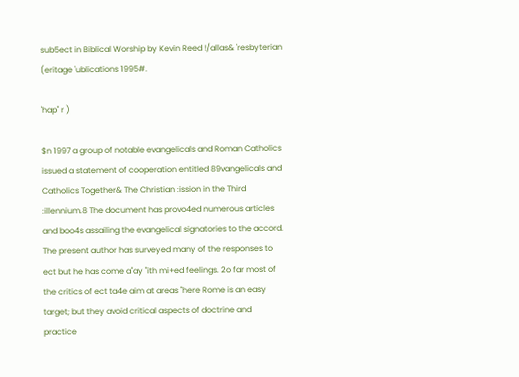sub5ect in Biblical Worship by Kevin Reed !/allas& 'resbyterian (eritage 'ublications 1995#.

'hap" r )

$n 1997 a group of notable evangelicals and Roman Catholics issued a statement of cooperation entitled 89vangelicals and Catholics Together& The Christian :ission in the Third :illennium.8 The document has provo4ed numerous articles and boo4s assailing the evangelical signatories to the accord. The present author has surveyed many of the responses to ect but he has come a"ay "ith mi+ed feelings. 2o far most of the critics of ect ta4e aim at areas "here Rome is an easy target; but they avoid critical aspects of doctrine and practice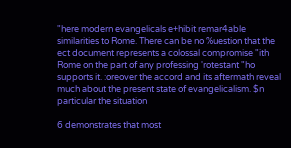"here modern evangelicals e+hibit remar4able similarities to Rome. There can be no %uestion that the ect document represents a colossal compromise "ith Rome on the part of any professing 'rotestant "ho supports it. :oreover the accord and its aftermath reveal much about the present state of evangelicalism. $n particular the situation

6 demonstrates that most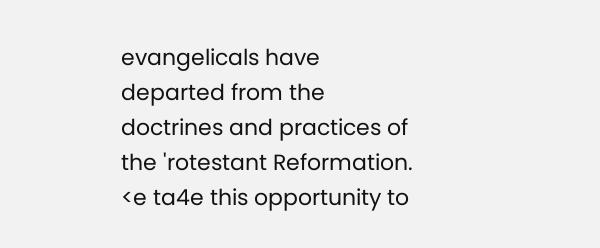evangelicals have departed from the doctrines and practices of the 'rotestant Reformation. <e ta4e this opportunity to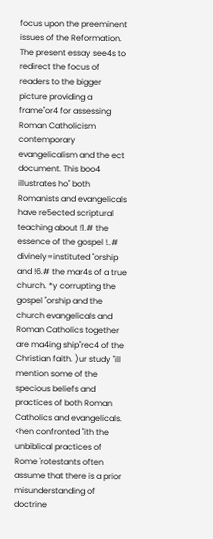focus upon the preeminent issues of the Reformation. The present essay see4s to redirect the focus of readers to the bigger picture providing a frame"or4 for assessing Roman Catholicism contemporary evangelicalism and the ect document. This boo4 illustrates ho" both Romanists and evangelicals have re5ected scriptural teaching about !1.# the essence of the gospel !..# divinely=instituted "orship and !6.# the mar4s of a true church. *y corrupting the gospel "orship and the church evangelicals and Roman Catholics together are ma4ing ship"rec4 of the Christian faith. )ur study "ill mention some of the specious beliefs and practices of both Roman Catholics and evangelicals. <hen confronted "ith the unbiblical practices of Rome 'rotestants often assume that there is a prior misunderstanding of doctrine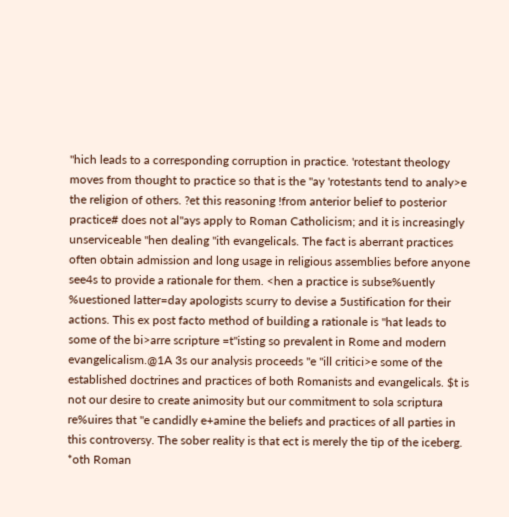"hich leads to a corresponding corruption in practice. 'rotestant theology moves from thought to practice so that is the "ay 'rotestants tend to analy>e the religion of others. ?et this reasoning !from anterior belief to posterior practice# does not al"ays apply to Roman Catholicism; and it is increasingly unserviceable "hen dealing "ith evangelicals. The fact is aberrant practices often obtain admission and long usage in religious assemblies before anyone see4s to provide a rationale for them. <hen a practice is subse%uently %uestioned latter=day apologists scurry to devise a 5ustification for their actions. This ex post facto method of building a rationale is "hat leads to some of the bi>arre scripture =t"isting so prevalent in Rome and modern evangelicalism.@1A 3s our analysis proceeds "e "ill critici>e some of the established doctrines and practices of both Romanists and evangelicals. $t is not our desire to create animosity but our commitment to sola scriptura re%uires that "e candidly e+amine the beliefs and practices of all parties in this controversy. The sober reality is that ect is merely the tip of the iceberg. *oth Roman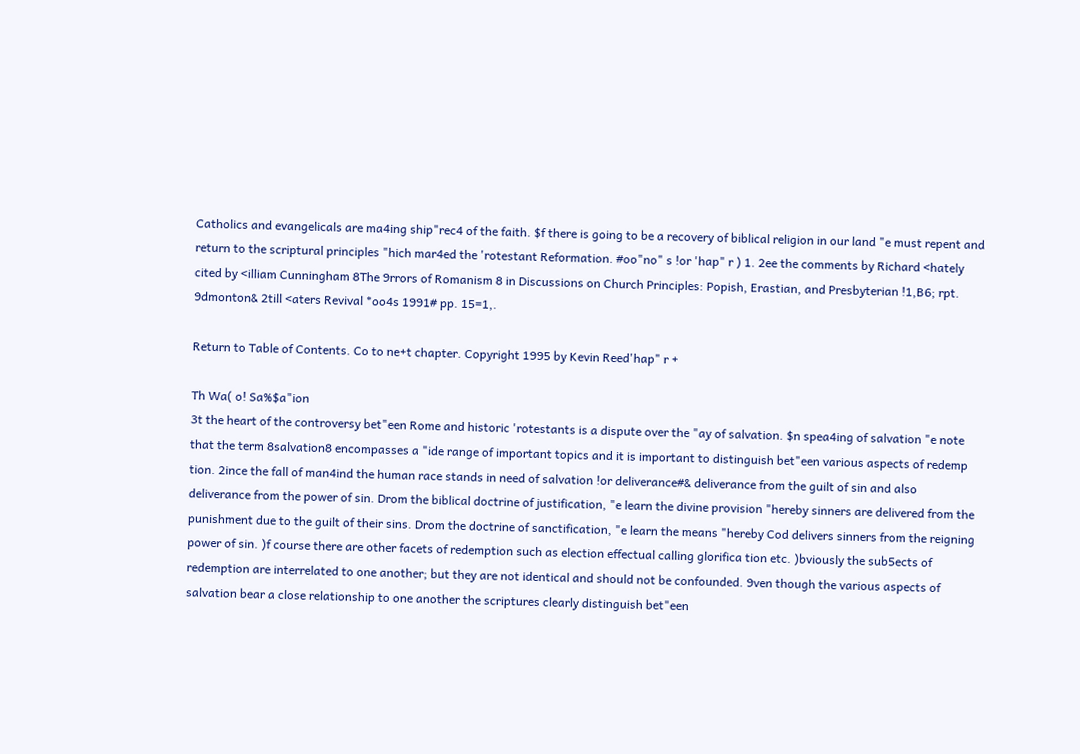Catholics and evangelicals are ma4ing ship"rec4 of the faith. $f there is going to be a recovery of biblical religion in our land "e must repent and return to the scriptural principles "hich mar4ed the 'rotestant Reformation. #oo"no" s !or 'hap" r ) 1. 2ee the comments by Richard <hately cited by <illiam Cunningham 8The 9rrors of Romanism 8 in Discussions on Church Principles: Popish, Erastian, and Presbyterian !1,B6; rpt. 9dmonton& 2till <aters Revival *oo4s 1991# pp. 15=1,.

Return to Table of Contents. Co to ne+t chapter. Copyright 1995 by Kevin Reed'hap" r +

Th Wa( o! Sa%$a"ion
3t the heart of the controversy bet"een Rome and historic 'rotestants is a dispute over the "ay of salvation. $n spea4ing of salvation "e note that the term 8salvation8 encompasses a "ide range of important topics and it is important to distinguish bet"een various aspects of redemp tion. 2ince the fall of man4ind the human race stands in need of salvation !or deliverance#& deliverance from the guilt of sin and also deliverance from the power of sin. Drom the biblical doctrine of justification, "e learn the divine provision "hereby sinners are delivered from the punishment due to the guilt of their sins. Drom the doctrine of sanctification, "e learn the means "hereby Cod delivers sinners from the reigning power of sin. )f course there are other facets of redemption such as election effectual calling glorifica tion etc. )bviously the sub5ects of redemption are interrelated to one another; but they are not identical and should not be confounded. 9ven though the various aspects of salvation bear a close relationship to one another the scriptures clearly distinguish bet"een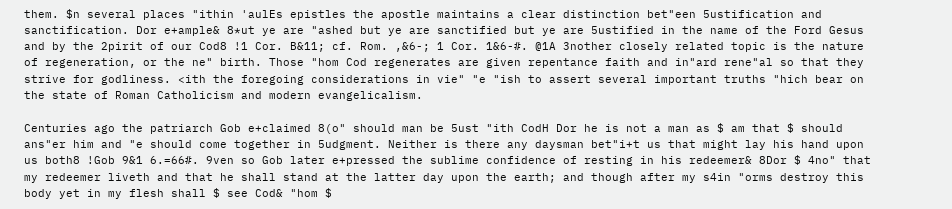them. $n several places "ithin 'aulEs epistles the apostle maintains a clear distinction bet"een 5ustification and sanctification. Dor e+ample& 8*ut ye are "ashed but ye are sanctified but ye are 5ustified in the name of the Ford Gesus and by the 2pirit of our Cod8 !1 Cor. B&11; cf. Rom. ,&6-; 1 Cor. 1&6-#. @1A 3nother closely related topic is the nature of regeneration, or the ne" birth. Those "hom Cod regenerates are given repentance faith and in"ard rene"al so that they strive for godliness. <ith the foregoing considerations in vie" "e "ish to assert several important truths "hich bear on the state of Roman Catholicism and modern evangelicalism.

Centuries ago the patriarch Gob e+claimed 8(o" should man be 5ust "ith CodH Dor he is not a man as $ am that $ should ans"er him and "e should come together in 5udgment. Neither is there any daysman bet"i+t us that might lay his hand upon us both8 !Gob 9&1 6.=66#. 9ven so Gob later e+pressed the sublime confidence of resting in his redeemer& 8Dor $ 4no" that my redeemer liveth and that he shall stand at the latter day upon the earth; and though after my s4in "orms destroy this body yet in my flesh shall $ see Cod& "hom $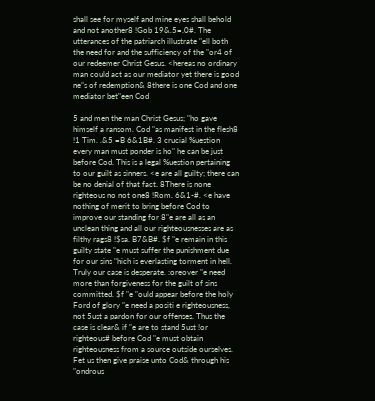shall see for myself and mine eyes shall behold and not another8 !Gob 19&.5=.0#. The utterances of the patriarch illustrate "ell both the need for and the sufficiency of the "or4 of our redeemer Christ Gesus. <hereas no ordinary man could act as our mediator yet there is good ne"s of redemption& 8there is one Cod and one mediator bet"een Cod

5 and men the man Christ Gesus; "ho gave himself a ransom. Cod "as manifest in the flesh8 !1 Tim. .&5 =B 6&1B#. 3 crucial %uestion every man must ponder is ho" he can be just before Cod. This is a legal %uestion pertaining to our guilt as sinners. <e are all guilty; there can be no denial of that fact. 8There is none righteous no not one8 !Rom. 6&1-#. <e have nothing of merit to bring before Cod to improve our standing for 8"e are all as an unclean thing and all our righteousnesses are as filthy rags8 !$sa. B7&B#. $f "e remain in this guilty state "e must suffer the punishment due for our sins "hich is everlasting torment in hell. Truly our case is desperate. :oreover "e need more than forgiveness for the guilt of sins committed. $f "e "ould appear before the holy Ford of glory "e need a positi e righteousness, not 5ust a pardon for our offenses. Thus the case is clear& if "e are to stand 5ust !or righteous# before Cod "e must obtain righteousness from a source outside ourselves. Fet us then give praise unto Cod& through his "ondrous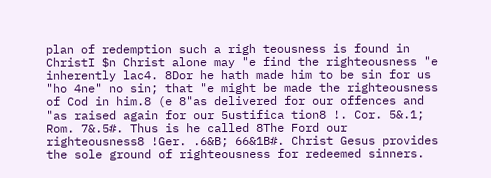plan of redemption such a righ teousness is found in ChristI $n Christ alone may "e find the righteousness "e inherently lac4. 8Dor he hath made him to be sin for us "ho 4ne" no sin; that "e might be made the righteousness of Cod in him.8 (e 8"as delivered for our offences and "as raised again for our 5ustifica tion8 !. Cor. 5&.1; Rom. 7&.5#. Thus is he called 8The Ford our righteousness8 !Ger. .6&B; 66&1B#. Christ Gesus provides the sole ground of righteousness for redeemed sinners.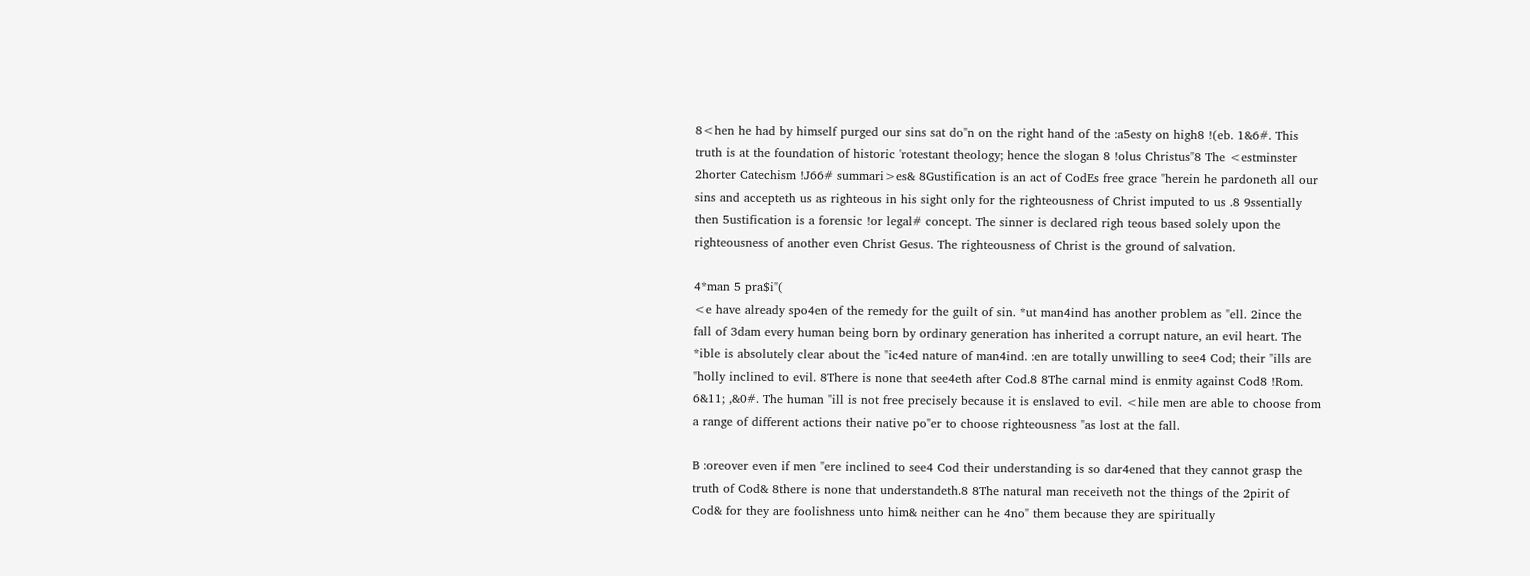8<hen he had by himself purged our sins sat do"n on the right hand of the :a5esty on high8 !(eb. 1&6#. This truth is at the foundation of historic 'rotestant theology; hence the slogan 8 !olus Christus"8 The <estminster 2horter Catechism !J66# summari>es& 8Gustification is an act of CodEs free grace "herein he pardoneth all our sins and accepteth us as righteous in his sight only for the righteousness of Christ imputed to us .8 9ssentially then 5ustification is a forensic !or legal# concept. The sinner is declared righ teous based solely upon the righteousness of another even Christ Gesus. The righteousness of Christ is the ground of salvation.

4*man 5 pra$i"(
<e have already spo4en of the remedy for the guilt of sin. *ut man4ind has another problem as "ell. 2ince the fall of 3dam every human being born by ordinary generation has inherited a corrupt nature, an evil heart. The *ible is absolutely clear about the "ic4ed nature of man4ind. :en are totally unwilling to see4 Cod; their "ills are "holly inclined to evil. 8There is none that see4eth after Cod.8 8The carnal mind is enmity against Cod8 !Rom. 6&11; ,&0#. The human "ill is not free precisely because it is enslaved to evil. <hile men are able to choose from a range of different actions their native po"er to choose righteousness "as lost at the fall.

B :oreover even if men "ere inclined to see4 Cod their understanding is so dar4ened that they cannot grasp the truth of Cod& 8there is none that understandeth.8 8The natural man receiveth not the things of the 2pirit of Cod& for they are foolishness unto him& neither can he 4no" them because they are spiritually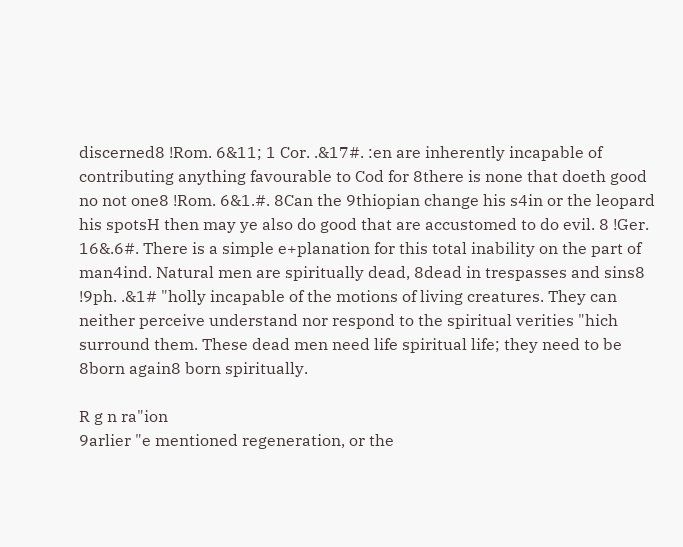discerned8 !Rom. 6&11; 1 Cor. .&17#. :en are inherently incapable of contributing anything favourable to Cod for 8there is none that doeth good no not one8 !Rom. 6&1.#. 8Can the 9thiopian change his s4in or the leopard his spotsH then may ye also do good that are accustomed to do evil. 8 !Ger. 16&.6#. There is a simple e+planation for this total inability on the part of man4ind. Natural men are spiritually dead, 8dead in trespasses and sins8 !9ph. .&1# "holly incapable of the motions of living creatures. They can neither perceive understand nor respond to the spiritual verities "hich surround them. These dead men need life spiritual life; they need to be 8born again8 born spiritually.

R g n ra"ion
9arlier "e mentioned regeneration, or the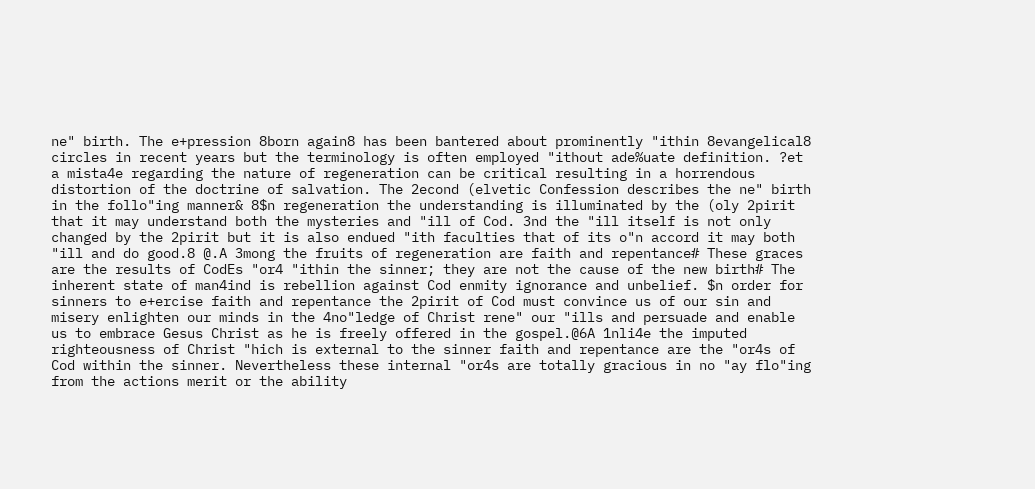ne" birth. The e+pression 8born again8 has been bantered about prominently "ithin 8evangelical8 circles in recent years but the terminology is often employed "ithout ade%uate definition. ?et a mista4e regarding the nature of regeneration can be critical resulting in a horrendous distortion of the doctrine of salvation. The 2econd (elvetic Confession describes the ne" birth in the follo"ing manner& 8$n regeneration the understanding is illuminated by the (oly 2pirit that it may understand both the mysteries and "ill of Cod. 3nd the "ill itself is not only changed by the 2pirit but it is also endued "ith faculties that of its o"n accord it may both "ill and do good.8 @.A 3mong the fruits of regeneration are faith and repentance# These graces are the results of CodEs "or4 "ithin the sinner; they are not the cause of the new birth# The inherent state of man4ind is rebellion against Cod enmity ignorance and unbelief. $n order for sinners to e+ercise faith and repentance the 2pirit of Cod must convince us of our sin and misery enlighten our minds in the 4no"ledge of Christ rene" our "ills and persuade and enable us to embrace Gesus Christ as he is freely offered in the gospel.@6A 1nli4e the imputed righteousness of Christ "hich is external to the sinner faith and repentance are the "or4s of Cod within the sinner. Nevertheless these internal "or4s are totally gracious in no "ay flo"ing from the actions merit or the ability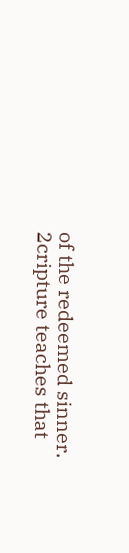of the redeemed sinner. 2cripture teaches that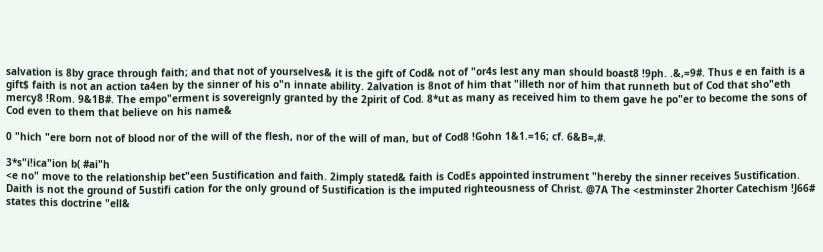salvation is 8by grace through faith; and that not of yourselves& it is the gift of Cod& not of "or4s lest any man should boast8 !9ph. .&,=9#. Thus e en faith is a gift$ faith is not an action ta4en by the sinner of his o"n innate ability. 2alvation is 8not of him that "illeth nor of him that runneth but of Cod that sho"eth mercy8 !Rom. 9&1B#. The empo"erment is sovereignly granted by the 2pirit of Cod. 8*ut as many as received him to them gave he po"er to become the sons of Cod even to them that believe on his name&

0 "hich "ere born not of blood nor of the will of the flesh, nor of the will of man, but of Cod8 !Gohn 1&1.=16; cf. 6&B=,#.

3*s"i!ica"ion b( #ai"h
<e no" move to the relationship bet"een 5ustification and faith. 2imply stated& faith is CodEs appointed instrument "hereby the sinner receives 5ustification. Daith is not the ground of 5ustifi cation for the only ground of 5ustification is the imputed righteousness of Christ. @7A The <estminster 2horter Catechism !J66# states this doctrine "ell&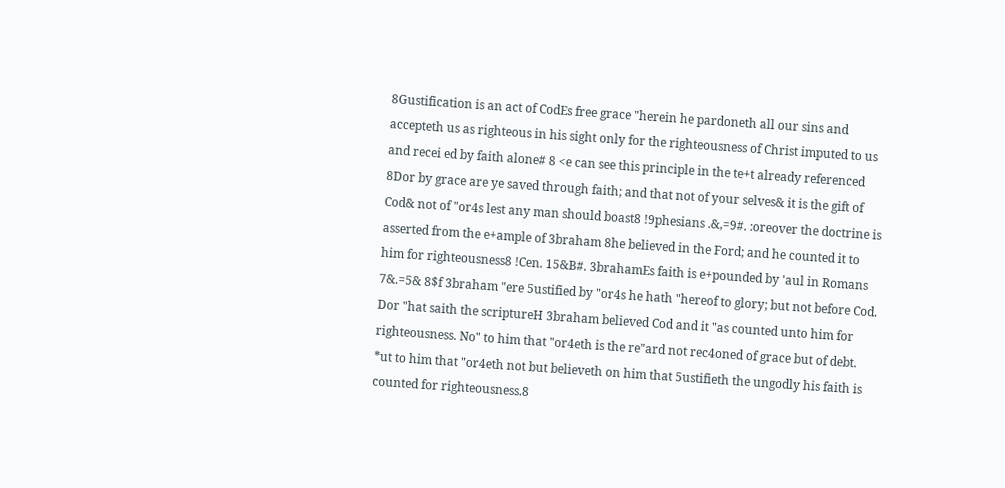8Gustification is an act of CodEs free grace "herein he pardoneth all our sins and accepteth us as righteous in his sight only for the righteousness of Christ imputed to us and recei ed by faith alone# 8 <e can see this principle in the te+t already referenced 8Dor by grace are ye saved through faith; and that not of your selves& it is the gift of Cod& not of "or4s lest any man should boast8 !9phesians .&,=9#. :oreover the doctrine is asserted from the e+ample of 3braham 8he believed in the Ford; and he counted it to him for righteousness8 !Cen. 15&B#. 3brahamEs faith is e+pounded by 'aul in Romans 7&.=5& 8$f 3braham "ere 5ustified by "or4s he hath "hereof to glory; but not before Cod. Dor "hat saith the scriptureH 3braham believed Cod and it "as counted unto him for righteousness. No" to him that "or4eth is the re"ard not rec4oned of grace but of debt. *ut to him that "or4eth not but believeth on him that 5ustifieth the ungodly his faith is counted for righteousness.8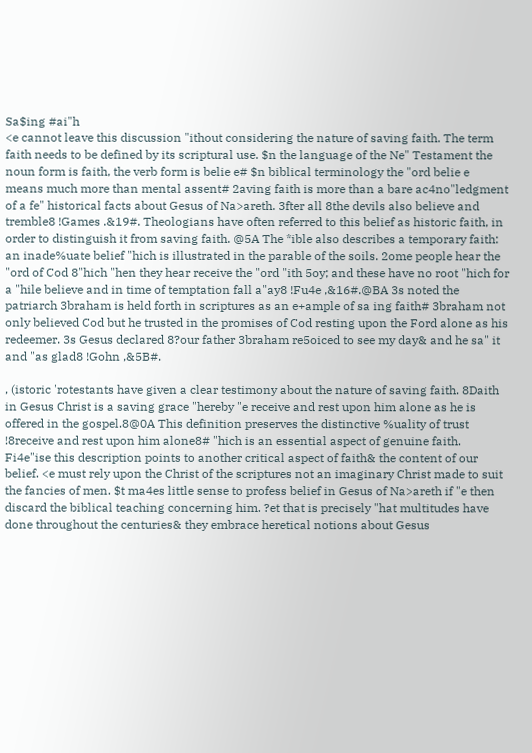Sa$ing #ai"h
<e cannot leave this discussion "ithout considering the nature of saving faith. The term faith needs to be defined by its scriptural use. $n the language of the Ne" Testament the noun form is faith, the verb form is belie e# $n biblical terminology the "ord belie e means much more than mental assent# 2aving faith is more than a bare ac4no"ledgment of a fe" historical facts about Gesus of Na>areth. 3fter all 8the devils also believe and tremble8 !Games .&19#. Theologians have often referred to this belief as historic faith, in order to distinguish it from saving faith. @5A The *ible also describes a temporary faith: an inade%uate belief "hich is illustrated in the parable of the soils. 2ome people hear the "ord of Cod 8"hich "hen they hear receive the "ord "ith 5oy; and these have no root "hich for a "hile believe and in time of temptation fall a"ay8 !Fu4e ,&16#.@BA 3s noted the patriarch 3braham is held forth in scriptures as an e+ample of sa ing faith# 3braham not only believed Cod but he trusted in the promises of Cod resting upon the Ford alone as his redeemer. 3s Gesus declared 8?our father 3braham re5oiced to see my day& and he sa" it and "as glad8 !Gohn ,&5B#.

, (istoric 'rotestants have given a clear testimony about the nature of saving faith. 8Daith in Gesus Christ is a saving grace "hereby "e receive and rest upon him alone as he is offered in the gospel.8@0A This definition preserves the distinctive %uality of trust !8receive and rest upon him alone8# "hich is an essential aspect of genuine faith. Fi4e"ise this description points to another critical aspect of faith& the content of our belief. <e must rely upon the Christ of the scriptures not an imaginary Christ made to suit the fancies of men. $t ma4es little sense to profess belief in Gesus of Na>areth if "e then discard the biblical teaching concerning him. ?et that is precisely "hat multitudes have done throughout the centuries& they embrace heretical notions about Gesus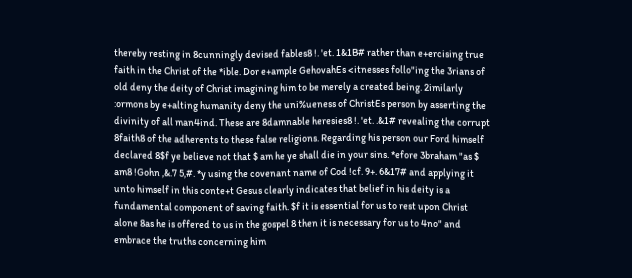thereby resting in 8cunningly devised fables8 !. 'et. 1&1B# rather than e+ercising true faith in the Christ of the *ible. Dor e+ample GehovahEs <itnesses follo"ing the 3rians of old deny the deity of Christ imagining him to be merely a created being. 2imilarly :ormons by e+alting humanity deny the uni%ueness of ChristEs person by asserting the divinity of all man4ind. These are 8damnable heresies8 !. 'et. .&1# revealing the corrupt 8faith8 of the adherents to these false religions. Regarding his person our Ford himself declared 8$f ye believe not that $ am he ye shall die in your sins. *efore 3braham "as $ am8 !Gohn ,&.7 5,#. *y using the covenant name of Cod !cf. 9+. 6&17# and applying it unto himself in this conte+t Gesus clearly indicates that belief in his deity is a fundamental component of saving faith. $f it is essential for us to rest upon Christ alone 8as he is offered to us in the gospel 8 then it is necessary for us to 4no" and embrace the truths concerning him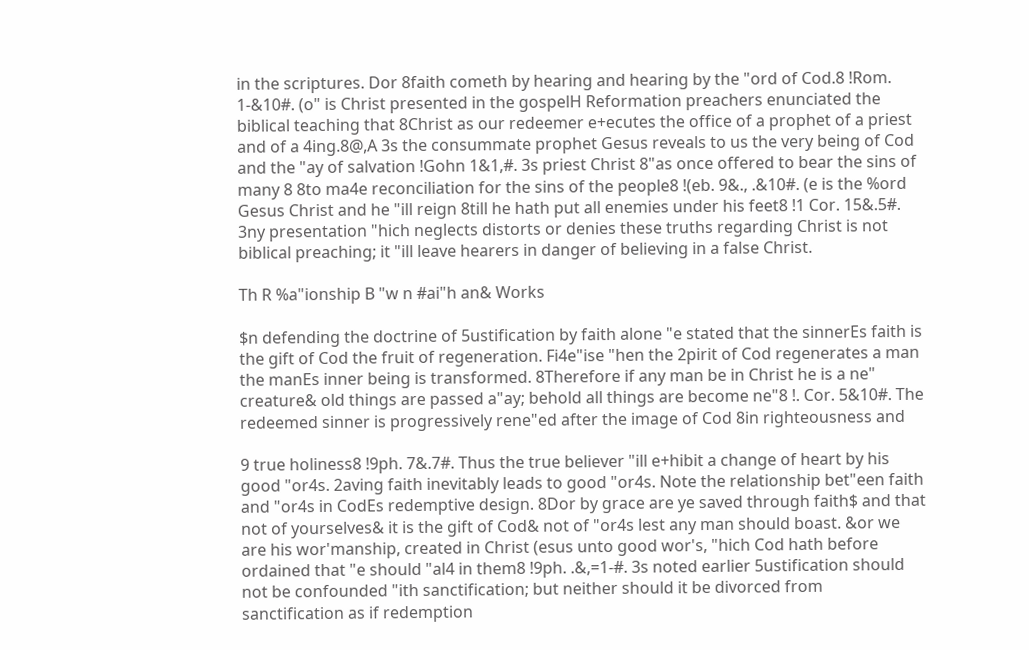in the scriptures. Dor 8faith cometh by hearing and hearing by the "ord of Cod.8 !Rom. 1-&10#. (o" is Christ presented in the gospelH Reformation preachers enunciated the biblical teaching that 8Christ as our redeemer e+ecutes the office of a prophet of a priest and of a 4ing.8@,A 3s the consummate prophet Gesus reveals to us the very being of Cod and the "ay of salvation !Gohn 1&1,#. 3s priest Christ 8"as once offered to bear the sins of many 8 8to ma4e reconciliation for the sins of the people8 !(eb. 9&., .&10#. (e is the %ord Gesus Christ and he "ill reign 8till he hath put all enemies under his feet8 !1 Cor. 15&.5#. 3ny presentation "hich neglects distorts or denies these truths regarding Christ is not biblical preaching; it "ill leave hearers in danger of believing in a false Christ.

Th R %a"ionship B "w n #ai"h an& Works

$n defending the doctrine of 5ustification by faith alone "e stated that the sinnerEs faith is the gift of Cod the fruit of regeneration. Fi4e"ise "hen the 2pirit of Cod regenerates a man the manEs inner being is transformed. 8Therefore if any man be in Christ he is a ne" creature& old things are passed a"ay; behold all things are become ne"8 !. Cor. 5&10#. The redeemed sinner is progressively rene"ed after the image of Cod 8in righteousness and

9 true holiness8 !9ph. 7&.7#. Thus the true believer "ill e+hibit a change of heart by his good "or4s. 2aving faith inevitably leads to good "or4s. Note the relationship bet"een faith and "or4s in CodEs redemptive design. 8Dor by grace are ye saved through faith$ and that not of yourselves& it is the gift of Cod& not of "or4s lest any man should boast. &or we are his wor'manship, created in Christ (esus unto good wor's, "hich Cod hath before ordained that "e should "al4 in them8 !9ph. .&,=1-#. 3s noted earlier 5ustification should not be confounded "ith sanctification; but neither should it be divorced from sanctification as if redemption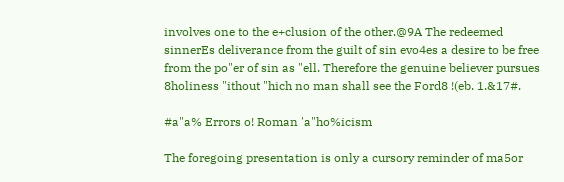involves one to the e+clusion of the other.@9A The redeemed sinnerEs deliverance from the guilt of sin evo4es a desire to be free from the po"er of sin as "ell. Therefore the genuine believer pursues 8holiness "ithout "hich no man shall see the Ford8 !(eb. 1.&17#.

#a"a% Errors o! Roman 'a"ho%icism

The foregoing presentation is only a cursory reminder of ma5or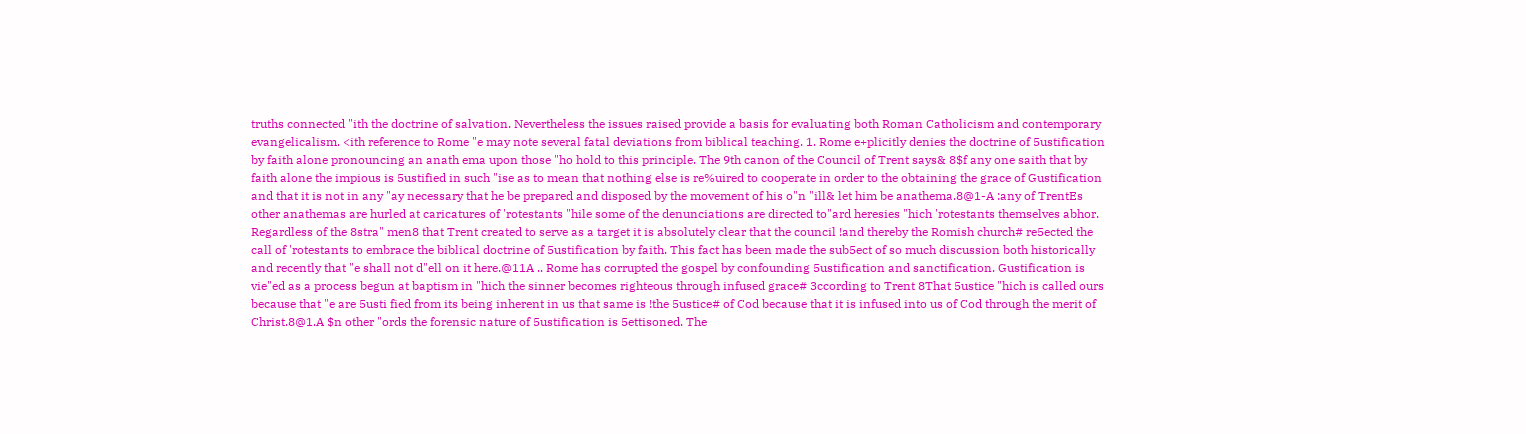truths connected "ith the doctrine of salvation. Nevertheless the issues raised provide a basis for evaluating both Roman Catholicism and contemporary evangelicalism. <ith reference to Rome "e may note several fatal deviations from biblical teaching. 1. Rome e+plicitly denies the doctrine of 5ustification by faith alone pronouncing an anath ema upon those "ho hold to this principle. The 9th canon of the Council of Trent says& 8$f any one saith that by faith alone the impious is 5ustified in such "ise as to mean that nothing else is re%uired to cooperate in order to the obtaining the grace of Gustification and that it is not in any "ay necessary that he be prepared and disposed by the movement of his o"n "ill& let him be anathema.8@1-A :any of TrentEs other anathemas are hurled at caricatures of 'rotestants "hile some of the denunciations are directed to"ard heresies "hich 'rotestants themselves abhor. Regardless of the 8stra" men8 that Trent created to serve as a target it is absolutely clear that the council !and thereby the Romish church# re5ected the call of 'rotestants to embrace the biblical doctrine of 5ustification by faith. This fact has been made the sub5ect of so much discussion both historically and recently that "e shall not d"ell on it here.@11A .. Rome has corrupted the gospel by confounding 5ustification and sanctification. Gustification is vie"ed as a process begun at baptism in "hich the sinner becomes righteous through infused grace# 3ccording to Trent 8That 5ustice "hich is called ours because that "e are 5usti fied from its being inherent in us that same is !the 5ustice# of Cod because that it is infused into us of Cod through the merit of Christ.8@1.A $n other "ords the forensic nature of 5ustification is 5ettisoned. The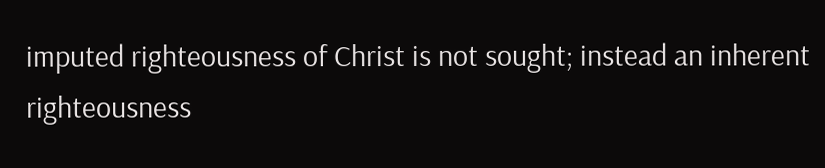imputed righteousness of Christ is not sought; instead an inherent righteousness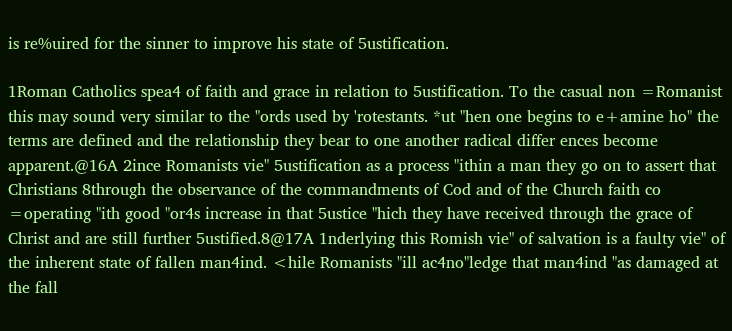is re%uired for the sinner to improve his state of 5ustification.

1Roman Catholics spea4 of faith and grace in relation to 5ustification. To the casual non =Romanist this may sound very similar to the "ords used by 'rotestants. *ut "hen one begins to e+amine ho" the terms are defined and the relationship they bear to one another radical differ ences become apparent.@16A 2ince Romanists vie" 5ustification as a process "ithin a man they go on to assert that Christians 8through the observance of the commandments of Cod and of the Church faith co =operating "ith good "or4s increase in that 5ustice "hich they have received through the grace of Christ and are still further 5ustified.8@17A 1nderlying this Romish vie" of salvation is a faulty vie" of the inherent state of fallen man4ind. <hile Romanists "ill ac4no"ledge that man4ind "as damaged at the fall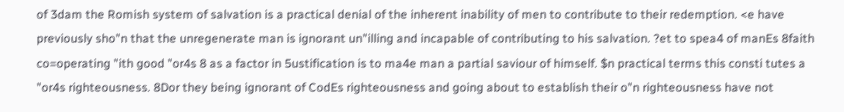of 3dam the Romish system of salvation is a practical denial of the inherent inability of men to contribute to their redemption. <e have previously sho"n that the unregenerate man is ignorant un"illing and incapable of contributing to his salvation. ?et to spea4 of manEs 8faith co=operating "ith good "or4s 8 as a factor in 5ustification is to ma4e man a partial saviour of himself. $n practical terms this consti tutes a "or4s righteousness. 8Dor they being ignorant of CodEs righteousness and going about to establish their o"n righteousness have not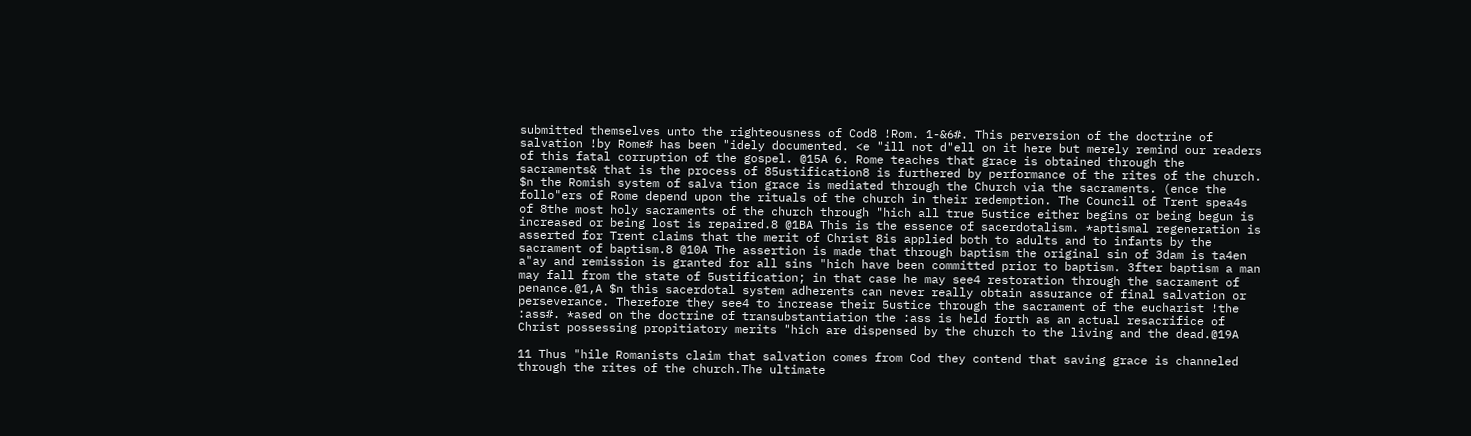submitted themselves unto the righteousness of Cod8 !Rom. 1-&6#. This perversion of the doctrine of salvation !by Rome# has been "idely documented. <e "ill not d"ell on it here but merely remind our readers of this fatal corruption of the gospel. @15A 6. Rome teaches that grace is obtained through the sacraments& that is the process of 85ustification8 is furthered by performance of the rites of the church. $n the Romish system of salva tion grace is mediated through the Church via the sacraments. (ence the follo"ers of Rome depend upon the rituals of the church in their redemption. The Council of Trent spea4s of 8the most holy sacraments of the church through "hich all true 5ustice either begins or being begun is increased or being lost is repaired.8 @1BA This is the essence of sacerdotalism. *aptismal regeneration is asserted for Trent claims that the merit of Christ 8is applied both to adults and to infants by the sacrament of baptism.8 @10A The assertion is made that through baptism the original sin of 3dam is ta4en a"ay and remission is granted for all sins "hich have been committed prior to baptism. 3fter baptism a man may fall from the state of 5ustification; in that case he may see4 restoration through the sacrament of penance.@1,A $n this sacerdotal system adherents can never really obtain assurance of final salvation or perseverance. Therefore they see4 to increase their 5ustice through the sacrament of the eucharist !the :ass#. *ased on the doctrine of transubstantiation the :ass is held forth as an actual resacrifice of Christ possessing propitiatory merits "hich are dispensed by the church to the living and the dead.@19A

11 Thus "hile Romanists claim that salvation comes from Cod they contend that saving grace is channeled through the rites of the church.The ultimate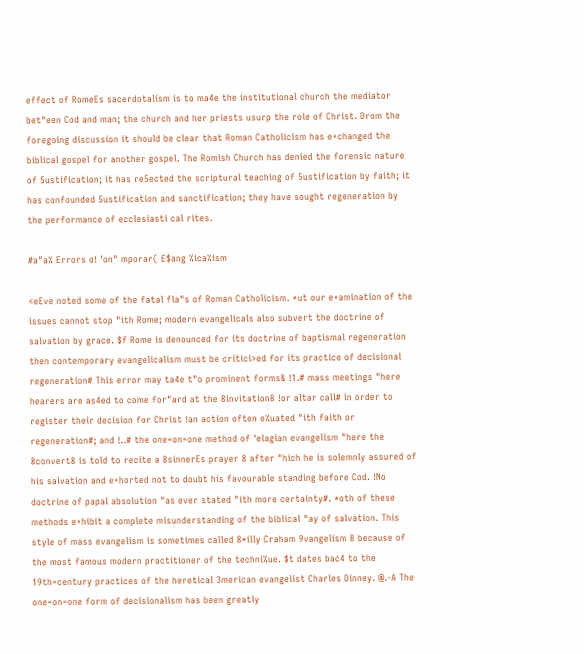effect of RomeEs sacerdotalism is to ma4e the institutional church the mediator bet"een Cod and man; the church and her priests usurp the role of Christ. Drom the foregoing discussion it should be clear that Roman Catholicism has e+changed the biblical gospel for another gospel. The Romish Church has denied the forensic nature of 5ustification; it has re5ected the scriptural teaching of 5ustification by faith; it has confounded 5ustification and sanctification; they have sought regeneration by the performance of ecclesiasti cal rites.

#a"a% Errors o! 'on" mporar( E$ang %ica%ism

<eEve noted some of the fatal fla"s of Roman Catholicism. *ut our e+amination of the issues cannot stop "ith Rome; modern evangelicals also subvert the doctrine of salvation by grace. $f Rome is denounced for its doctrine of baptismal regeneration then contemporary evangelicalism must be critici>ed for its practice of decisional regeneration# This error may ta4e t"o prominent forms& !1.# mass meetings "here hearers are as4ed to come for"ard at the 8invitation8 !or altar call# in order to register their decision for Christ !an action often e%uated "ith faith or regeneration#; and !..# the one=on=one method of 'elagian evangelism "here the 8convert8 is told to recite a 8sinnerEs prayer 8 after "hich he is solemnly assured of his salvation and e+horted not to doubt his favourable standing before Cod. !No doctrine of papal absolution "as ever stated "ith more certainty#. *oth of these methods e+hibit a complete misunderstanding of the biblical "ay of salvation. This style of mass evangelism is sometimes called 8*illy Craham 9vangelism 8 because of the most famous modern practitioner of the techni%ue. $t dates bac4 to the 19th=century practices of the heretical 3merican evangelist Charles Dinney. @.-A The one=on=one form of decisionalism has been greatly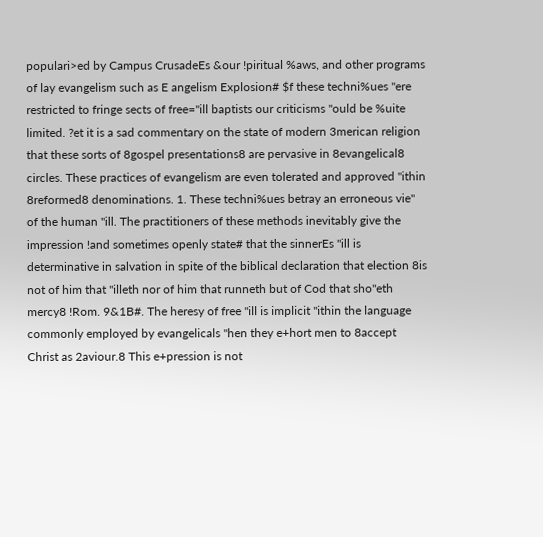populari>ed by Campus CrusadeEs &our !piritual %aws, and other programs of lay evangelism such as E angelism Explosion# $f these techni%ues "ere restricted to fringe sects of free="ill baptists our criticisms "ould be %uite limited. ?et it is a sad commentary on the state of modern 3merican religion that these sorts of 8gospel presentations8 are pervasive in 8evangelical8 circles. These practices of evangelism are even tolerated and approved "ithin 8reformed8 denominations. 1. These techni%ues betray an erroneous vie" of the human "ill. The practitioners of these methods inevitably give the impression !and sometimes openly state# that the sinnerEs "ill is determinative in salvation in spite of the biblical declaration that election 8is not of him that "illeth nor of him that runneth but of Cod that sho"eth mercy8 !Rom. 9&1B#. The heresy of free "ill is implicit "ithin the language commonly employed by evangelicals "hen they e+hort men to 8accept Christ as 2aviour.8 This e+pression is not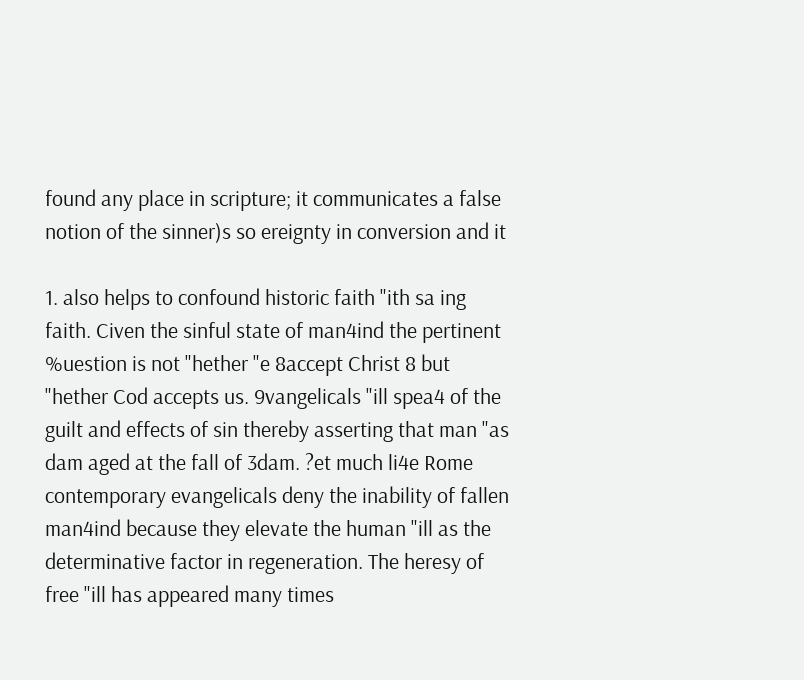found any place in scripture; it communicates a false notion of the sinner)s so ereignty in conversion and it

1. also helps to confound historic faith "ith sa ing faith. Civen the sinful state of man4ind the pertinent %uestion is not "hether "e 8accept Christ 8 but "hether Cod accepts us. 9vangelicals "ill spea4 of the guilt and effects of sin thereby asserting that man "as dam aged at the fall of 3dam. ?et much li4e Rome contemporary evangelicals deny the inability of fallen man4ind because they elevate the human "ill as the determinative factor in regeneration. The heresy of free "ill has appeared many times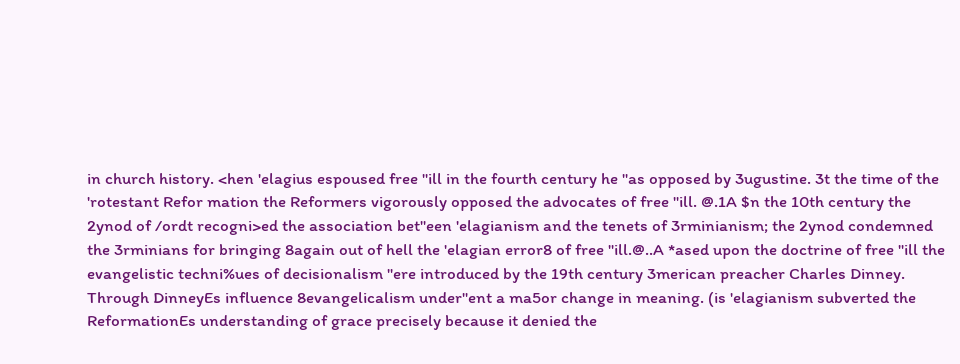in church history. <hen 'elagius espoused free "ill in the fourth century he "as opposed by 3ugustine. 3t the time of the 'rotestant Refor mation the Reformers vigorously opposed the advocates of free "ill. @.1A $n the 10th century the 2ynod of /ordt recogni>ed the association bet"een 'elagianism and the tenets of 3rminianism; the 2ynod condemned the 3rminians for bringing 8again out of hell the 'elagian error8 of free "ill.@..A *ased upon the doctrine of free "ill the evangelistic techni%ues of decisionalism "ere introduced by the 19th century 3merican preacher Charles Dinney. Through DinneyEs influence 8evangelicalism under"ent a ma5or change in meaning. (is 'elagianism subverted the ReformationEs understanding of grace precisely because it denied the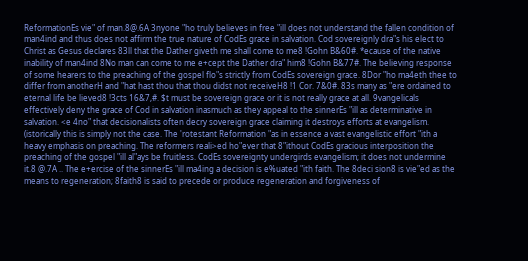ReformationEs vie" of man.8@.6A 3nyone "ho truly believes in free "ill does not understand the fallen condition of man4ind and thus does not affirm the true nature of CodEs grace in salvation. Cod sovereignly dra"s his elect to Christ as Gesus declares 83ll that the Dather giveth me shall come to me8 !Gohn B&60#. *ecause of the native inability of man4ind 8No man can come to me e+cept the Dather dra" him8 !Gohn B&77#. The believing response of some hearers to the preaching of the gospel flo"s strictly from CodEs sovereign grace. 8Dor "ho ma4eth thee to differ from anotherH and "hat hast thou that thou didst not receiveH8 !1 Cor. 7&0#. 83s many as "ere ordained to eternal life be lieved8 !3cts 16&7,#. $t must be sovereign grace or it is not really grace at all. 9vangelicals effectively deny the grace of Cod in salvation inasmuch as they appeal to the sinnerEs "ill as determinative in salvation. <e 4no" that decisionalists often decry sovereign grace claiming it destroys efforts at evangelism. (istorically this is simply not the case. The 'rotestant Reformation "as in essence a vast evangelistic effort "ith a heavy emphasis on preaching. The reformers reali>ed ho"ever that 8"ithout CodEs gracious interposition the preaching of the gospel "ill al"ays be fruitless. CodEs sovereignty undergirds evangelism; it does not undermine it.8 @.7A .. The e+ercise of the sinnerEs "ill ma4ing a decision is e%uated "ith faith. The 8deci sion8 is vie"ed as the means to regeneration; 8faith8 is said to precede or produce regeneration and forgiveness of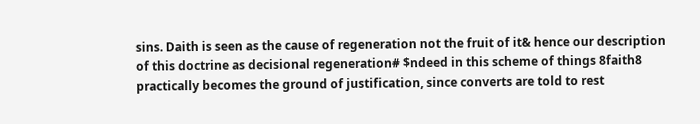sins. Daith is seen as the cause of regeneration not the fruit of it& hence our description of this doctrine as decisional regeneration# $ndeed in this scheme of things 8faith8 practically becomes the ground of justification, since converts are told to rest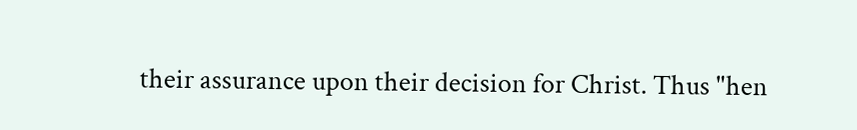their assurance upon their decision for Christ. Thus "hen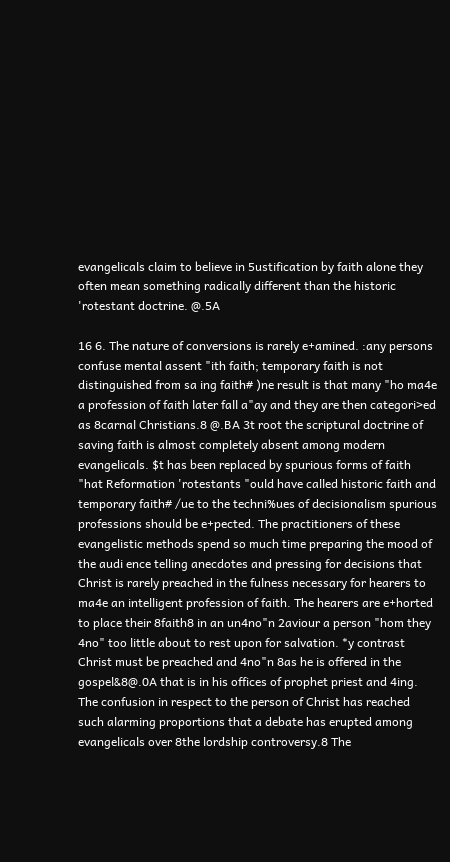evangelicals claim to believe in 5ustification by faith alone they often mean something radically different than the historic 'rotestant doctrine. @.5A

16 6. The nature of conversions is rarely e+amined. :any persons confuse mental assent "ith faith; temporary faith is not distinguished from sa ing faith# )ne result is that many "ho ma4e a profession of faith later fall a"ay and they are then categori>ed as 8carnal Christians.8 @.BA 3t root the scriptural doctrine of saving faith is almost completely absent among modern evangelicals. $t has been replaced by spurious forms of faith "hat Reformation 'rotestants "ould have called historic faith and temporary faith# /ue to the techni%ues of decisionalism spurious professions should be e+pected. The practitioners of these evangelistic methods spend so much time preparing the mood of the audi ence telling anecdotes and pressing for decisions that Christ is rarely preached in the fulness necessary for hearers to ma4e an intelligent profession of faith. The hearers are e+horted to place their 8faith8 in an un4no"n 2aviour a person "hom they 4no" too little about to rest upon for salvation. *y contrast Christ must be preached and 4no"n 8as he is offered in the gospel&8@.0A that is in his offices of prophet priest and 4ing. The confusion in respect to the person of Christ has reached such alarming proportions that a debate has erupted among evangelicals over 8the lordship controversy.8 The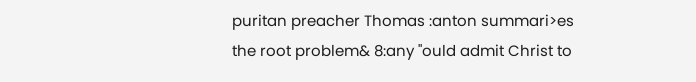puritan preacher Thomas :anton summari>es the root problem& 8:any "ould admit Christ to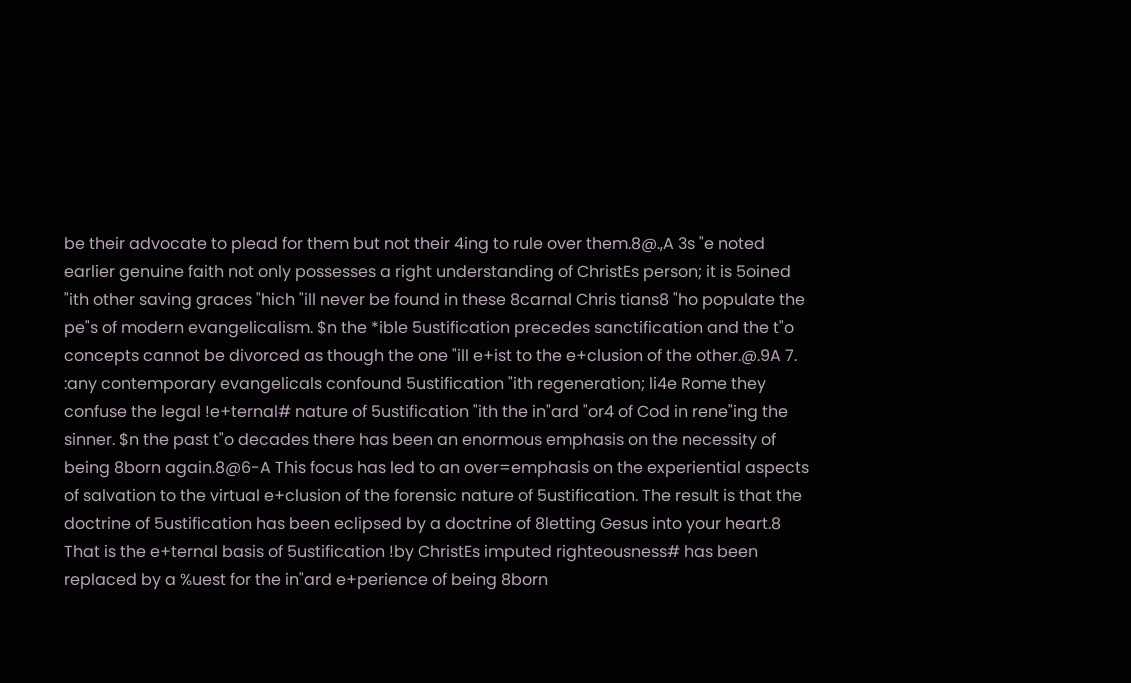be their advocate to plead for them but not their 4ing to rule over them.8@.,A 3s "e noted earlier genuine faith not only possesses a right understanding of ChristEs person; it is 5oined "ith other saving graces "hich "ill never be found in these 8carnal Chris tians8 "ho populate the pe"s of modern evangelicalism. $n the *ible 5ustification precedes sanctification and the t"o concepts cannot be divorced as though the one "ill e+ist to the e+clusion of the other.@.9A 7. :any contemporary evangelicals confound 5ustification "ith regeneration; li4e Rome they confuse the legal !e+ternal# nature of 5ustification "ith the in"ard "or4 of Cod in rene"ing the sinner. $n the past t"o decades there has been an enormous emphasis on the necessity of being 8born again.8@6-A This focus has led to an over=emphasis on the experiential aspects of salvation to the virtual e+clusion of the forensic nature of 5ustification. The result is that the doctrine of 5ustification has been eclipsed by a doctrine of 8letting Gesus into your heart.8 That is the e+ternal basis of 5ustification !by ChristEs imputed righteousness# has been replaced by a %uest for the in"ard e+perience of being 8born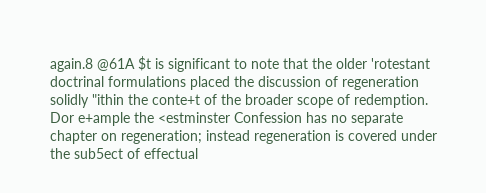again.8 @61A $t is significant to note that the older 'rotestant doctrinal formulations placed the discussion of regeneration solidly "ithin the conte+t of the broader scope of redemption. Dor e+ample the <estminster Confession has no separate chapter on regeneration; instead regeneration is covered under the sub5ect of effectual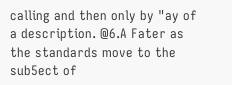calling and then only by "ay of a description. @6.A Fater as the standards move to the sub5ect of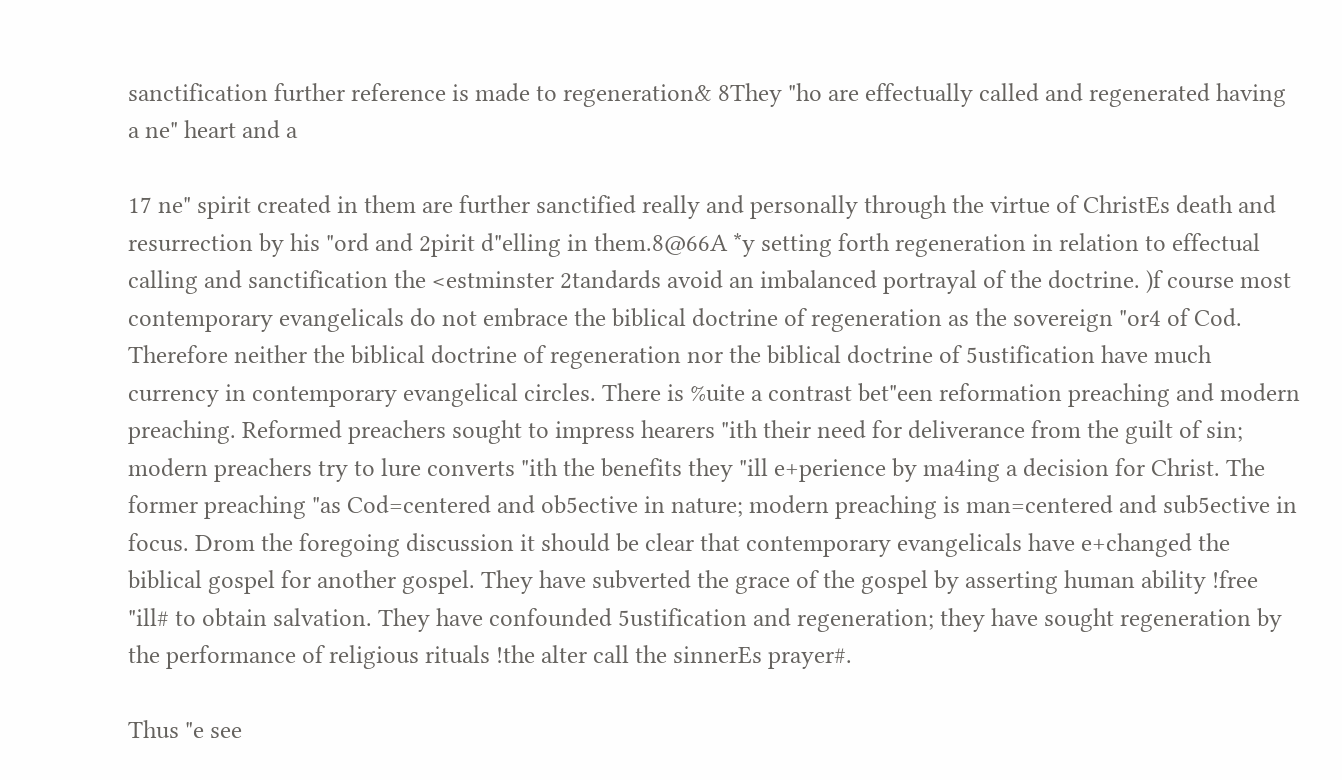sanctification further reference is made to regeneration& 8They "ho are effectually called and regenerated having a ne" heart and a

17 ne" spirit created in them are further sanctified really and personally through the virtue of ChristEs death and resurrection by his "ord and 2pirit d"elling in them.8@66A *y setting forth regeneration in relation to effectual calling and sanctification the <estminster 2tandards avoid an imbalanced portrayal of the doctrine. )f course most contemporary evangelicals do not embrace the biblical doctrine of regeneration as the sovereign "or4 of Cod. Therefore neither the biblical doctrine of regeneration nor the biblical doctrine of 5ustification have much currency in contemporary evangelical circles. There is %uite a contrast bet"een reformation preaching and modern preaching. Reformed preachers sought to impress hearers "ith their need for deliverance from the guilt of sin; modern preachers try to lure converts "ith the benefits they "ill e+perience by ma4ing a decision for Christ. The former preaching "as Cod=centered and ob5ective in nature; modern preaching is man=centered and sub5ective in focus. Drom the foregoing discussion it should be clear that contemporary evangelicals have e+changed the biblical gospel for another gospel. They have subverted the grace of the gospel by asserting human ability !free "ill# to obtain salvation. They have confounded 5ustification and regeneration; they have sought regeneration by the performance of religious rituals !the alter call the sinnerEs prayer#.

Thus "e see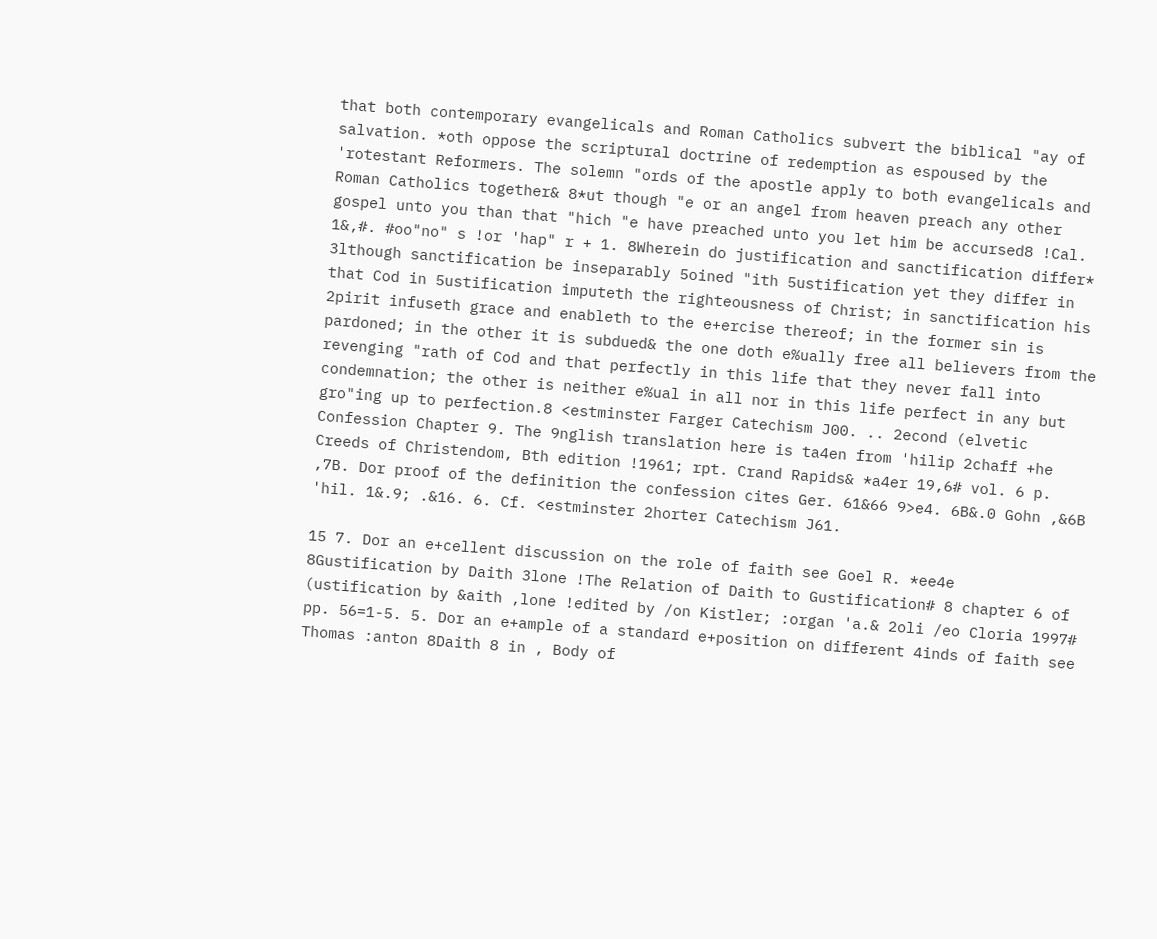that both contemporary evangelicals and Roman Catholics subvert the biblical "ay of salvation. *oth oppose the scriptural doctrine of redemption as espoused by the 'rotestant Reformers. The solemn "ords of the apostle apply to both evangelicals and Roman Catholics together& 8*ut though "e or an angel from heaven preach any other gospel unto you than that "hich "e have preached unto you let him be accursed8 !Cal. 1&,#. #oo"no" s !or 'hap" r + 1. 8Wherein do justification and sanctification differ* 3lthough sanctification be inseparably 5oined "ith 5ustification yet they differ in that Cod in 5ustification imputeth the righteousness of Christ; in sanctification his 2pirit infuseth grace and enableth to the e+ercise thereof; in the former sin is pardoned; in the other it is subdued& the one doth e%ually free all believers from the revenging "rath of Cod and that perfectly in this life that they never fall into condemnation; the other is neither e%ual in all nor in this life perfect in any but gro"ing up to perfection.8 <estminster Farger Catechism J00. .. 2econd (elvetic Confession Chapter 9. The 9nglish translation here is ta4en from 'hilip 2chaff +he Creeds of Christendom, Bth edition !1961; rpt. Crand Rapids& *a4er 19,6# vol. 6 p. ,7B. Dor proof of the definition the confession cites Ger. 61&66 9>e4. 6B&.0 Gohn ,&6B 'hil. 1&.9; .&16. 6. Cf. <estminster 2horter Catechism J61.

15 7. Dor an e+cellent discussion on the role of faith see Goel R. *ee4e 8Gustification by Daith 3lone !The Relation of Daith to Gustification# 8 chapter 6 of (ustification by &aith ,lone !edited by /on Kistler; :organ 'a.& 2oli /eo Cloria 1997# pp. 56=1-5. 5. Dor an e+ample of a standard e+position on different 4inds of faith see Thomas :anton 8Daith 8 in , Body of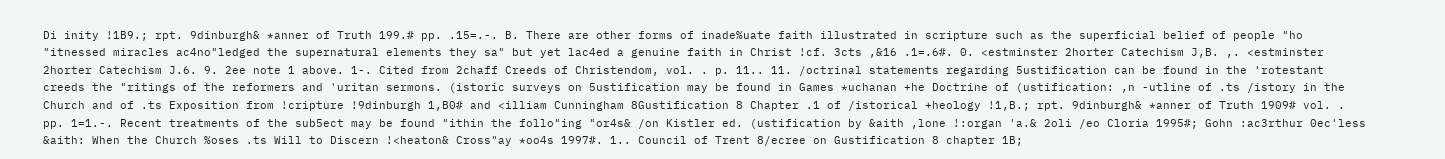Di inity !1B9.; rpt. 9dinburgh& *anner of Truth 199.# pp. .15=.-. B. There are other forms of inade%uate faith illustrated in scripture such as the superficial belief of people "ho "itnessed miracles ac4no"ledged the supernatural elements they sa" but yet lac4ed a genuine faith in Christ !cf. 3cts ,&16 .1=.6#. 0. <estminster 2horter Catechism J,B. ,. <estminster 2horter Catechism J.6. 9. 2ee note 1 above. 1-. Cited from 2chaff Creeds of Christendom, vol. . p. 11.. 11. /octrinal statements regarding 5ustification can be found in the 'rotestant creeds the "ritings of the reformers and 'uritan sermons. (istoric surveys on 5ustification may be found in Games *uchanan +he Doctrine of (ustification: ,n -utline of .ts /istory in the Church and of .ts Exposition from !cripture !9dinburgh 1,B0# and <illiam Cunningham 8Gustification 8 Chapter .1 of /istorical +heology !1,B.; rpt. 9dinburgh& *anner of Truth 1909# vol. . pp. 1=1.-. Recent treatments of the sub5ect may be found "ithin the follo"ing "or4s& /on Kistler ed. (ustification by &aith ,lone !:organ 'a.& 2oli /eo Cloria 1995#; Gohn :ac3rthur 0ec'less &aith: When the Church %oses .ts Will to Discern !<heaton& Cross"ay *oo4s 1997#. 1.. Council of Trent 8/ecree on Gustification 8 chapter 1B;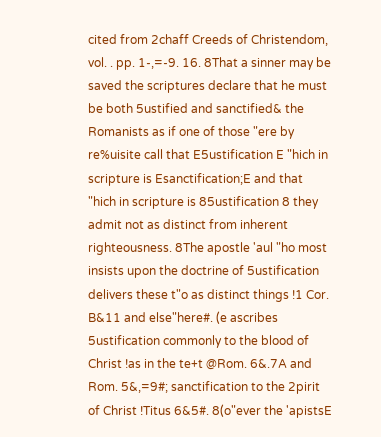cited from 2chaff Creeds of Christendom, vol. . pp. 1-,=-9. 16. 8That a sinner may be saved the scriptures declare that he must be both 5ustified and sanctified& the Romanists as if one of those "ere by re%uisite call that E5ustification E "hich in scripture is Esanctification;E and that "hich in scripture is 85ustification 8 they admit not as distinct from inherent righteousness. 8The apostle 'aul "ho most insists upon the doctrine of 5ustification delivers these t"o as distinct things !1 Cor. B&11 and else"here#. (e ascribes 5ustification commonly to the blood of Christ !as in the te+t @Rom. 6&.7A and Rom. 5&,=9#; sanctification to the 2pirit of Christ !Titus 6&5#. 8(o"ever the 'apistsE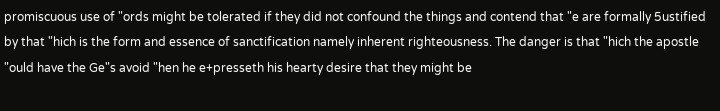promiscuous use of "ords might be tolerated if they did not confound the things and contend that "e are formally 5ustified by that "hich is the form and essence of sanctification namely inherent righteousness. The danger is that "hich the apostle "ould have the Ge"s avoid "hen he e+presseth his hearty desire that they might be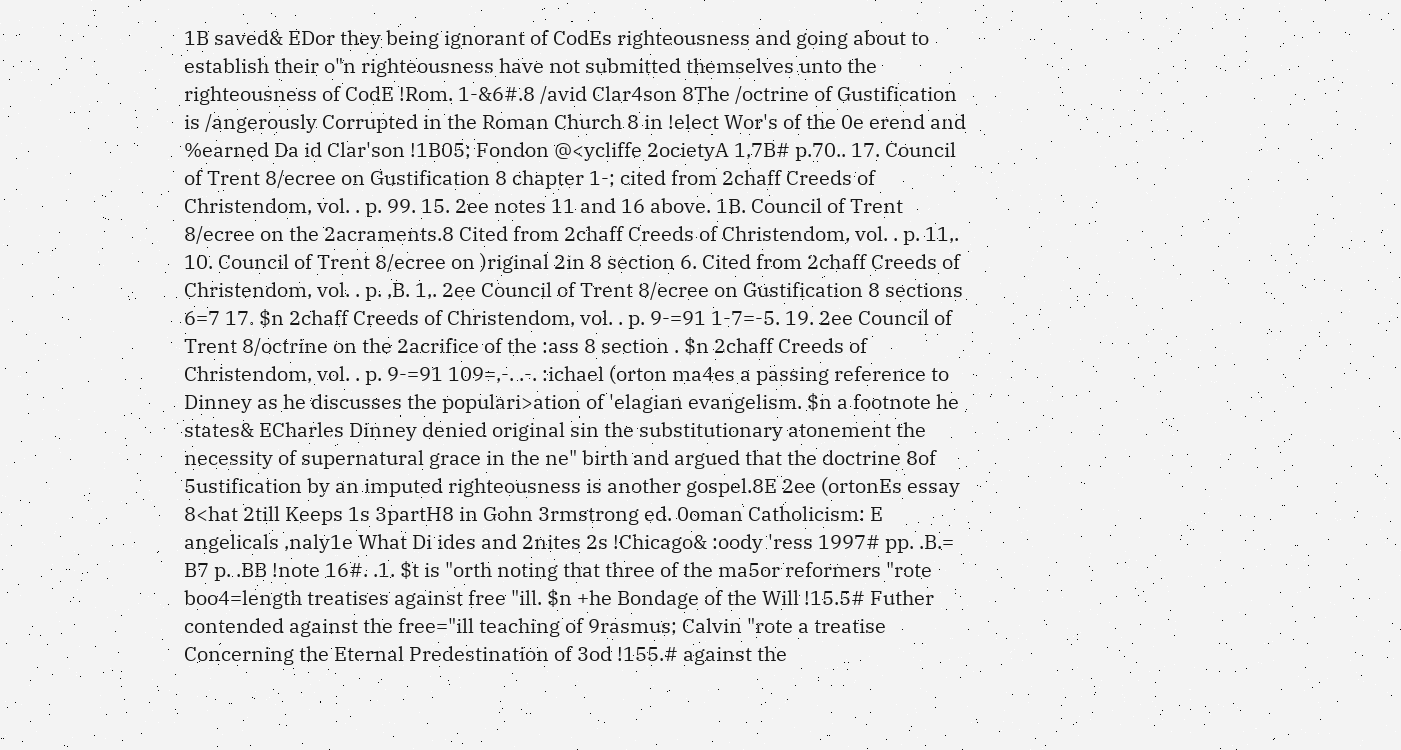1B saved& EDor they being ignorant of CodEs righteousness and going about to establish their o"n righteousness have not submitted themselves unto the righteousness of CodE !Rom. 1-&6#.8 /avid Clar4son 8The /octrine of Gustification is /angerously Corrupted in the Roman Church 8 in !elect Wor's of the 0e erend and %earned Da id Clar'son !1B05; Fondon @<ycliffe 2ocietyA 1,7B# p.70.. 17. Council of Trent 8/ecree on Gustification 8 chapter 1-; cited from 2chaff Creeds of Christendom, vol. . p. 99. 15. 2ee notes 11 and 16 above. 1B. Council of Trent 8/ecree on the 2acraments.8 Cited from 2chaff Creeds of Christendom, vol. . p. 11,. 10. Council of Trent 8/ecree on )riginal 2in 8 section 6. Cited from 2chaff Creeds of Christendom, vol. . p. ,B. 1,. 2ee Council of Trent 8/ecree on Gustification 8 sections 6=7 17. $n 2chaff Creeds of Christendom, vol. . p. 9-=91 1-7=-5. 19. 2ee Council of Trent 8/octrine on the 2acrifice of the :ass 8 section . $n 2chaff Creeds of Christendom, vol. . p. 9-=91 109=,-. .-. :ichael (orton ma4es a passing reference to Dinney as he discusses the populari>ation of 'elagian evangelism. $n a footnote he states& ECharles Dinney denied original sin the substitutionary atonement the necessity of supernatural grace in the ne" birth and argued that the doctrine 8of 5ustification by an imputed righteousness is another gospel.8E 2ee (ortonEs essay 8<hat 2till Keeps 1s 3partH8 in Gohn 3rmstrong ed. 0oman Catholicism: E angelicals ,naly1e What Di ides and 2nites 2s !Chicago& :oody 'ress 1997# pp. .B.= B7 p. .BB !note 16#. .1. $t is "orth noting that three of the ma5or reformers "rote boo4=length treatises against free "ill. $n +he Bondage of the Will !15.5# Futher contended against the free="ill teaching of 9rasmus; Calvin "rote a treatise Concerning the Eternal Predestination of 3od !155.# against the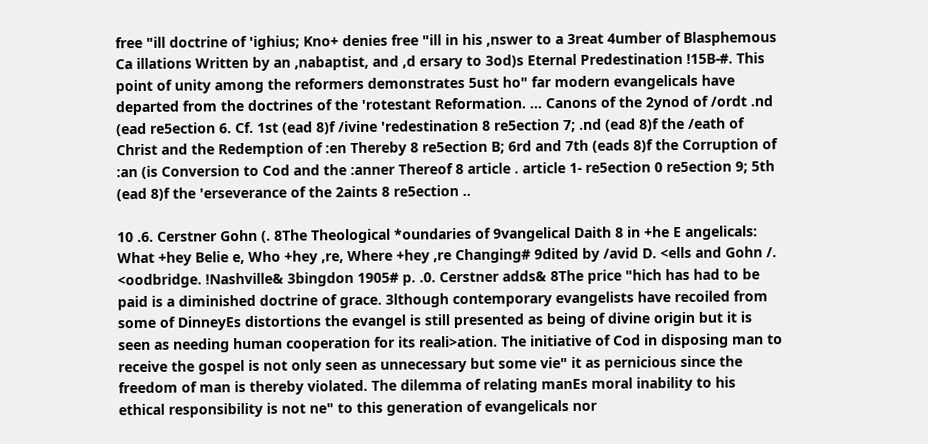free "ill doctrine of 'ighius; Kno+ denies free "ill in his ,nswer to a 3reat 4umber of Blasphemous Ca illations Written by an ,nabaptist, and ,d ersary to 3od)s Eternal Predestination !15B-#. This point of unity among the reformers demonstrates 5ust ho" far modern evangelicals have departed from the doctrines of the 'rotestant Reformation. ... Canons of the 2ynod of /ordt .nd (ead re5ection 6. Cf. 1st (ead 8)f /ivine 'redestination 8 re5ection 7; .nd (ead 8)f the /eath of Christ and the Redemption of :en Thereby 8 re5ection B; 6rd and 7th (eads 8)f the Corruption of :an (is Conversion to Cod and the :anner Thereof 8 article . article 1- re5ection 0 re5ection 9; 5th (ead 8)f the 'erseverance of the 2aints 8 re5ection ..

10 .6. Cerstner Gohn (. 8The Theological *oundaries of 9vangelical Daith 8 in +he E angelicals: What +hey Belie e, Who +hey ,re, Where +hey ,re Changing# 9dited by /avid D. <ells and Gohn /. <oodbridge. !Nashville& 3bingdon 1905# p. .0. Cerstner adds& 8The price "hich has had to be paid is a diminished doctrine of grace. 3lthough contemporary evangelists have recoiled from some of DinneyEs distortions the evangel is still presented as being of divine origin but it is seen as needing human cooperation for its reali>ation. The initiative of Cod in disposing man to receive the gospel is not only seen as unnecessary but some vie" it as pernicious since the freedom of man is thereby violated. The dilemma of relating manEs moral inability to his ethical responsibility is not ne" to this generation of evangelicals nor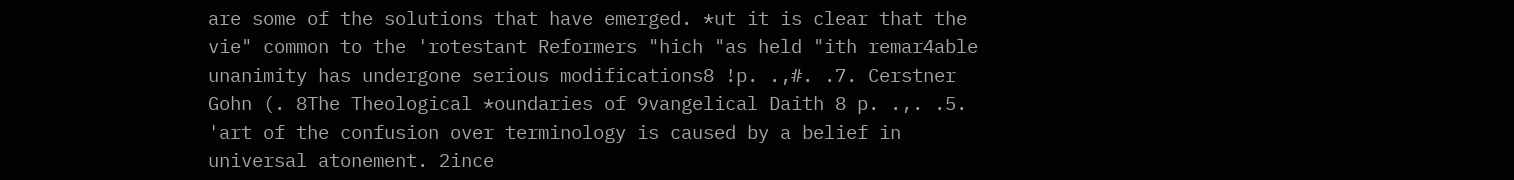are some of the solutions that have emerged. *ut it is clear that the vie" common to the 'rotestant Reformers "hich "as held "ith remar4able unanimity has undergone serious modifications8 !p. .,#. .7. Cerstner Gohn (. 8The Theological *oundaries of 9vangelical Daith 8 p. .,. .5. 'art of the confusion over terminology is caused by a belief in universal atonement. 2ince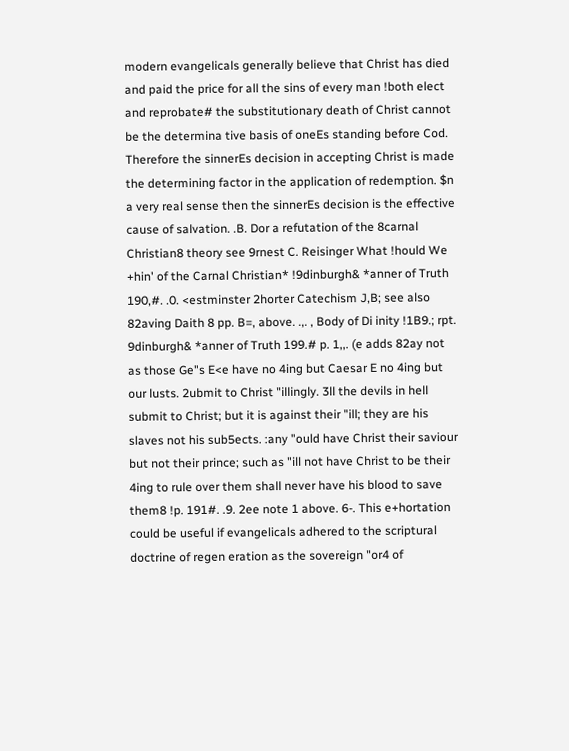modern evangelicals generally believe that Christ has died and paid the price for all the sins of every man !both elect and reprobate# the substitutionary death of Christ cannot be the determina tive basis of oneEs standing before Cod. Therefore the sinnerEs decision in accepting Christ is made the determining factor in the application of redemption. $n a very real sense then the sinnerEs decision is the effective cause of salvation. .B. Dor a refutation of the 8carnal Christian8 theory see 9rnest C. Reisinger What !hould We +hin' of the Carnal Christian* !9dinburgh& *anner of Truth 190,#. .0. <estminster 2horter Catechism J,B; see also 82aving Daith 8 pp. B=, above. .,. , Body of Di inity !1B9.; rpt. 9dinburgh& *anner of Truth 199.# p. 1,,. (e adds 82ay not as those Ge"s E<e have no 4ing but Caesar E no 4ing but our lusts. 2ubmit to Christ "illingly. 3ll the devils in hell submit to Christ; but it is against their "ill; they are his slaves not his sub5ects. :any "ould have Christ their saviour but not their prince; such as "ill not have Christ to be their 4ing to rule over them shall never have his blood to save them8 !p. 191#. .9. 2ee note 1 above. 6-. This e+hortation could be useful if evangelicals adhered to the scriptural doctrine of regen eration as the sovereign "or4 of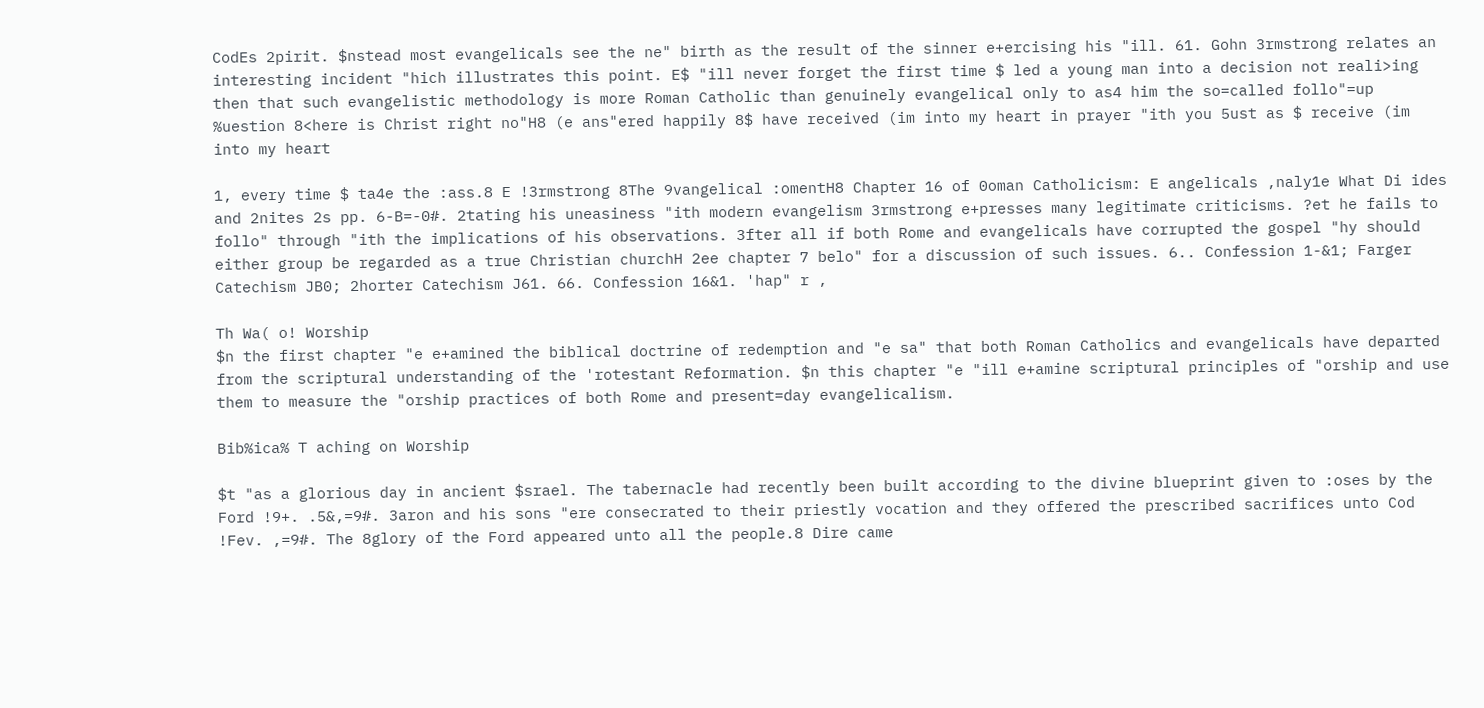CodEs 2pirit. $nstead most evangelicals see the ne" birth as the result of the sinner e+ercising his "ill. 61. Gohn 3rmstrong relates an interesting incident "hich illustrates this point. E$ "ill never forget the first time $ led a young man into a decision not reali>ing then that such evangelistic methodology is more Roman Catholic than genuinely evangelical only to as4 him the so=called follo"=up %uestion 8<here is Christ right no"H8 (e ans"ered happily 8$ have received (im into my heart in prayer "ith you 5ust as $ receive (im into my heart

1, every time $ ta4e the :ass.8 E !3rmstrong 8The 9vangelical :omentH8 Chapter 16 of 0oman Catholicism: E angelicals ,naly1e What Di ides and 2nites 2s pp. 6-B=-0#. 2tating his uneasiness "ith modern evangelism 3rmstrong e+presses many legitimate criticisms. ?et he fails to follo" through "ith the implications of his observations. 3fter all if both Rome and evangelicals have corrupted the gospel "hy should either group be regarded as a true Christian churchH 2ee chapter 7 belo" for a discussion of such issues. 6.. Confession 1-&1; Farger Catechism JB0; 2horter Catechism J61. 66. Confession 16&1. 'hap" r ,

Th Wa( o! Worship
$n the first chapter "e e+amined the biblical doctrine of redemption and "e sa" that both Roman Catholics and evangelicals have departed from the scriptural understanding of the 'rotestant Reformation. $n this chapter "e "ill e+amine scriptural principles of "orship and use them to measure the "orship practices of both Rome and present=day evangelicalism.

Bib%ica% T aching on Worship

$t "as a glorious day in ancient $srael. The tabernacle had recently been built according to the divine blueprint given to :oses by the Ford !9+. .5&,=9#. 3aron and his sons "ere consecrated to their priestly vocation and they offered the prescribed sacrifices unto Cod !Fev. ,=9#. The 8glory of the Ford appeared unto all the people.8 Dire came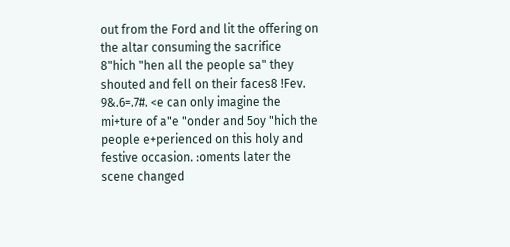out from the Ford and lit the offering on the altar consuming the sacrifice 8"hich "hen all the people sa" they shouted and fell on their faces8 !Fev. 9&.6=.7#. <e can only imagine the mi+ture of a"e "onder and 5oy "hich the people e+perienced on this holy and festive occasion. :oments later the scene changed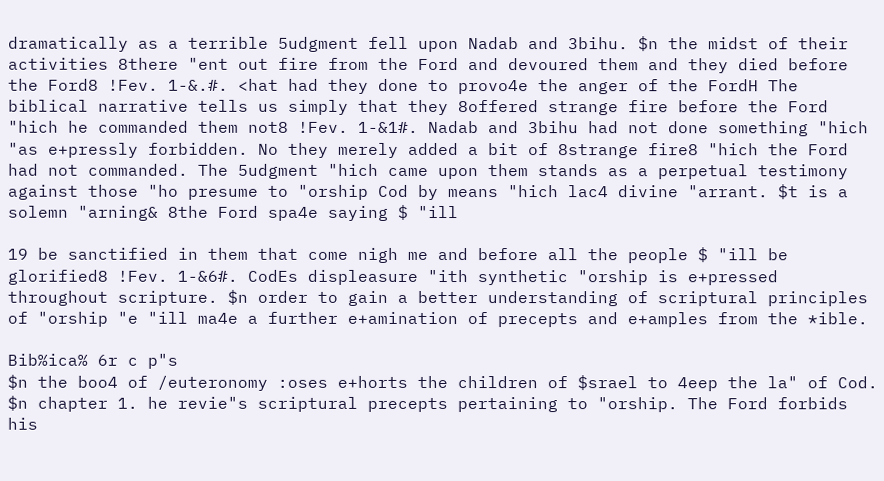dramatically as a terrible 5udgment fell upon Nadab and 3bihu. $n the midst of their activities 8there "ent out fire from the Ford and devoured them and they died before the Ford8 !Fev. 1-&.#. <hat had they done to provo4e the anger of the FordH The biblical narrative tells us simply that they 8offered strange fire before the Ford "hich he commanded them not8 !Fev. 1-&1#. Nadab and 3bihu had not done something "hich "as e+pressly forbidden. No they merely added a bit of 8strange fire8 "hich the Ford had not commanded. The 5udgment "hich came upon them stands as a perpetual testimony against those "ho presume to "orship Cod by means "hich lac4 divine "arrant. $t is a solemn "arning& 8the Ford spa4e saying $ "ill

19 be sanctified in them that come nigh me and before all the people $ "ill be glorified8 !Fev. 1-&6#. CodEs displeasure "ith synthetic "orship is e+pressed throughout scripture. $n order to gain a better understanding of scriptural principles of "orship "e "ill ma4e a further e+amination of precepts and e+amples from the *ible.

Bib%ica% 6r c p"s
$n the boo4 of /euteronomy :oses e+horts the children of $srael to 4eep the la" of Cod. $n chapter 1. he revie"s scriptural precepts pertaining to "orship. The Ford forbids his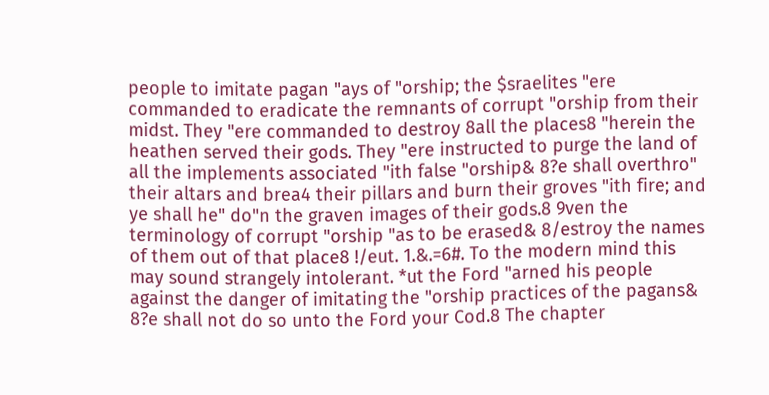people to imitate pagan "ays of "orship; the $sraelites "ere commanded to eradicate the remnants of corrupt "orship from their midst. They "ere commanded to destroy 8all the places8 "herein the heathen served their gods. They "ere instructed to purge the land of all the implements associated "ith false "orship& 8?e shall overthro" their altars and brea4 their pillars and burn their groves "ith fire; and ye shall he" do"n the graven images of their gods.8 9ven the terminology of corrupt "orship "as to be erased& 8/estroy the names of them out of that place8 !/eut. 1.&.=6#. To the modern mind this may sound strangely intolerant. *ut the Ford "arned his people against the danger of imitating the "orship practices of the pagans& 8?e shall not do so unto the Ford your Cod.8 The chapter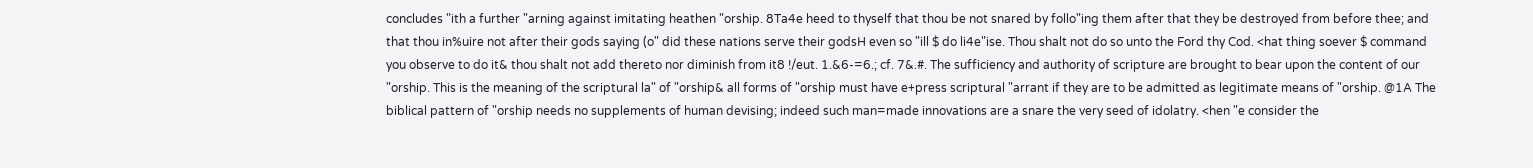concludes "ith a further "arning against imitating heathen "orship. 8Ta4e heed to thyself that thou be not snared by follo"ing them after that they be destroyed from before thee; and that thou in%uire not after their gods saying (o" did these nations serve their godsH even so "ill $ do li4e"ise. Thou shalt not do so unto the Ford thy Cod. <hat thing soever $ command you observe to do it& thou shalt not add thereto nor diminish from it8 !/eut. 1.&6-=6.; cf. 7&.#. The sufficiency and authority of scripture are brought to bear upon the content of our "orship. This is the meaning of the scriptural la" of "orship& all forms of "orship must have e+press scriptural "arrant if they are to be admitted as legitimate means of "orship. @1A The biblical pattern of "orship needs no supplements of human devising; indeed such man=made innovations are a snare the very seed of idolatry. <hen "e consider the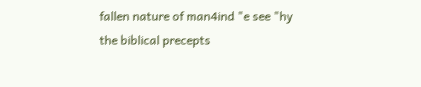fallen nature of man4ind "e see "hy the biblical precepts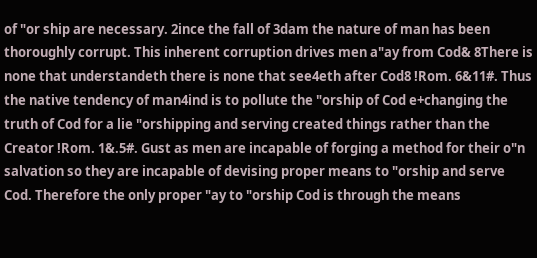of "or ship are necessary. 2ince the fall of 3dam the nature of man has been thoroughly corrupt. This inherent corruption drives men a"ay from Cod& 8There is none that understandeth there is none that see4eth after Cod8 !Rom. 6&11#. Thus the native tendency of man4ind is to pollute the "orship of Cod e+changing the truth of Cod for a lie "orshipping and serving created things rather than the Creator !Rom. 1&.5#. Gust as men are incapable of forging a method for their o"n salvation so they are incapable of devising proper means to "orship and serve Cod. Therefore the only proper "ay to "orship Cod is through the means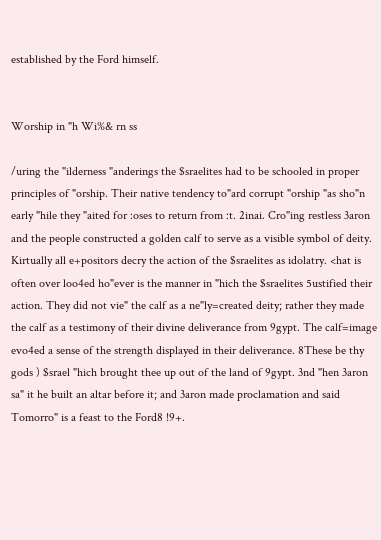established by the Ford himself.


Worship in "h Wi%& rn ss

/uring the "ilderness "anderings the $sraelites had to be schooled in proper principles of "orship. Their native tendency to"ard corrupt "orship "as sho"n early "hile they "aited for :oses to return from :t. 2inai. Cro"ing restless 3aron and the people constructed a golden calf to serve as a visible symbol of deity. Kirtually all e+positors decry the action of the $sraelites as idolatry. <hat is often over loo4ed ho"ever is the manner in "hich the $sraelites 5ustified their action. They did not vie" the calf as a ne"ly=created deity; rather they made the calf as a testimony of their divine deliverance from 9gypt. The calf=image evo4ed a sense of the strength displayed in their deliverance. 8These be thy gods ) $srael "hich brought thee up out of the land of 9gypt. 3nd "hen 3aron sa" it he built an altar before it; and 3aron made proclamation and said Tomorro" is a feast to the Ford8 !9+.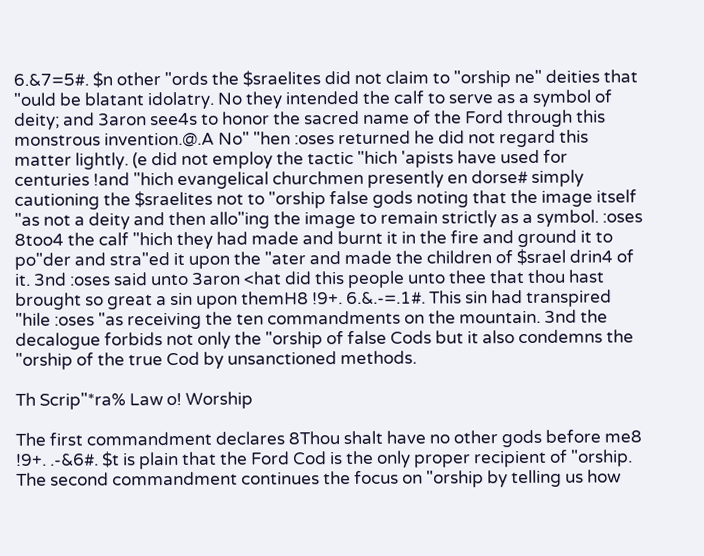6.&7=5#. $n other "ords the $sraelites did not claim to "orship ne" deities that "ould be blatant idolatry. No they intended the calf to serve as a symbol of deity; and 3aron see4s to honor the sacred name of the Ford through this monstrous invention.@.A No" "hen :oses returned he did not regard this matter lightly. (e did not employ the tactic "hich 'apists have used for centuries !and "hich evangelical churchmen presently en dorse# simply cautioning the $sraelites not to "orship false gods noting that the image itself "as not a deity and then allo"ing the image to remain strictly as a symbol. :oses 8too4 the calf "hich they had made and burnt it in the fire and ground it to po"der and stra"ed it upon the "ater and made the children of $srael drin4 of it. 3nd :oses said unto 3aron <hat did this people unto thee that thou hast brought so great a sin upon themH8 !9+. 6.&.-=.1#. This sin had transpired "hile :oses "as receiving the ten commandments on the mountain. 3nd the decalogue forbids not only the "orship of false Cods but it also condemns the "orship of the true Cod by unsanctioned methods.

Th Scrip"*ra% Law o! Worship

The first commandment declares 8Thou shalt have no other gods before me8 !9+. .-&6#. $t is plain that the Ford Cod is the only proper recipient of "orship. The second commandment continues the focus on "orship by telling us how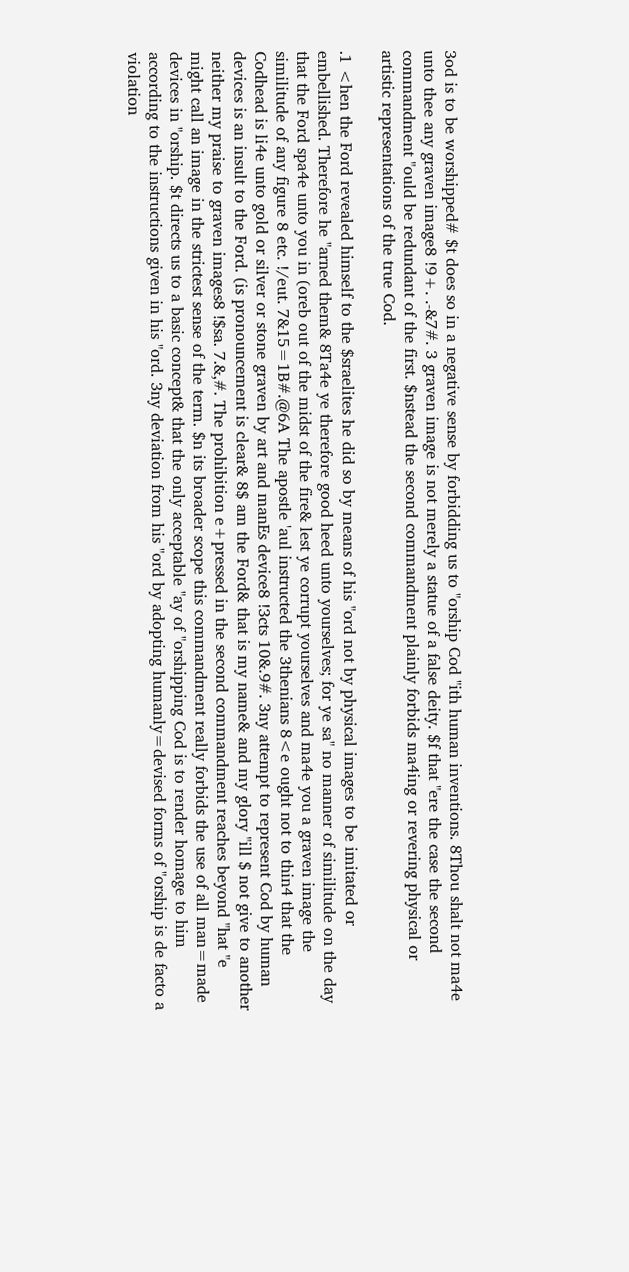3od is to be worshipped# $t does so in a negative sense by forbidding us to "orship Cod "ith human inventions. 8Thou shalt not ma4e unto thee any graven image8 !9+. .-&7#. 3 graven image is not merely a statue of a false deity. $f that "ere the case the second commandment "ould be redundant of the first. $nstead the second commandment plainly forbids ma4ing or revering physical or artistic representations of the true Cod.

.1 <hen the Ford revealed himself to the $sraelites he did so by means of his "ord not by physical images to be imitated or embellished. Therefore he "arned them& 8Ta4e ye therefore good heed unto yourselves; for ye sa" no manner of similitude on the day that the Ford spa4e unto you in (oreb out of the midst of the fire& lest ye corrupt yourselves and ma4e you a graven image the similitude of any figure 8 etc. !/eut. 7&15=1B#.@6A The apostle 'aul instructed the 3thenians 8<e ought not to thin4 that the Codhead is li4e unto gold or silver or stone graven by art and manEs device8 !3cts 10&.9#. 3ny attempt to represent Cod by human devices is an insult to the Ford. (is pronouncement is clear& 8$ am the Ford& that is my name& and my glory "ill $ not give to another neither my praise to graven images8 !$sa. 7.&,#. The prohibition e+pressed in the second commandment reaches beyond "hat "e might call an image in the strictest sense of the term. $n its broader scope this commandment really forbids the use of all man=made devices in "orship. $t directs us to a basic concept& that the only acceptable "ay of "orshipping Cod is to render homage to him according to the instructions given in his "ord. 3ny deviation from his "ord by adopting humanly=devised forms of "orship is de facto a violation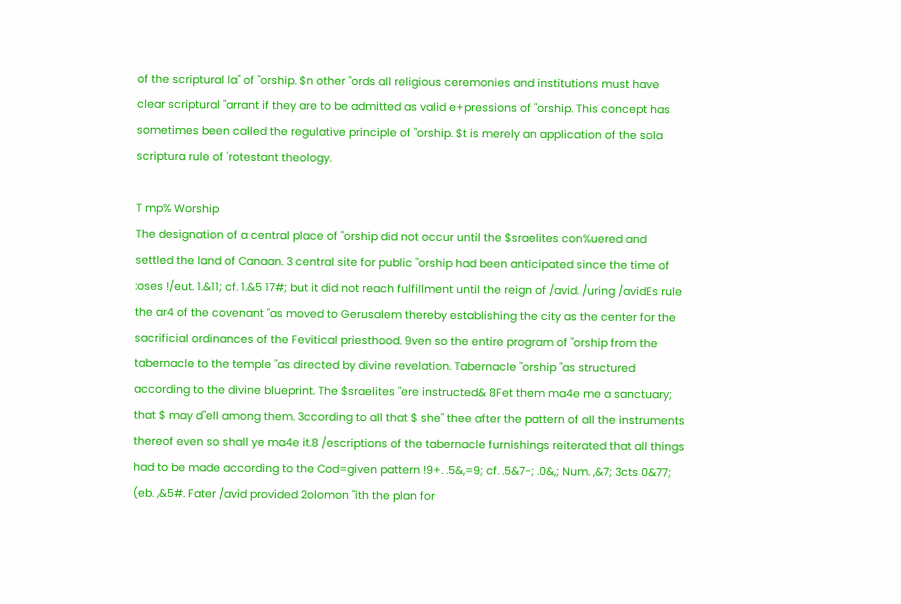of the scriptural la" of "orship. $n other "ords all religious ceremonies and institutions must have clear scriptural "arrant if they are to be admitted as valid e+pressions of "orship. This concept has sometimes been called the regulative principle of "orship. $t is merely an application of the sola scriptura rule of 'rotestant theology.

T mp% Worship
The designation of a central place of "orship did not occur until the $sraelites con%uered and settled the land of Canaan. 3 central site for public "orship had been anticipated since the time of :oses !/eut. 1.&11; cf. 1.&5 17#; but it did not reach fulfillment until the reign of /avid. /uring /avidEs rule the ar4 of the covenant "as moved to Gerusalem thereby establishing the city as the center for the sacrificial ordinances of the Fevitical priesthood. 9ven so the entire program of "orship from the tabernacle to the temple "as directed by divine revelation. Tabernacle "orship "as structured according to the divine blueprint. The $sraelites "ere instructed& 8Fet them ma4e me a sanctuary; that $ may d"ell among them. 3ccording to all that $ she" thee after the pattern of all the instruments thereof even so shall ye ma4e it.8 /escriptions of the tabernacle furnishings reiterated that all things had to be made according to the Cod=given pattern !9+. .5&,=9; cf. .5&7-; .0&,; Num. ,&7; 3cts 0&77; (eb. ,&5#. Fater /avid provided 2olomon "ith the plan for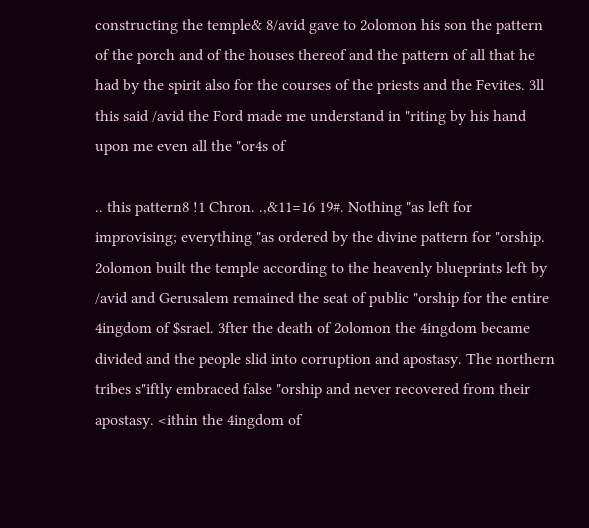constructing the temple& 8/avid gave to 2olomon his son the pattern of the porch and of the houses thereof and the pattern of all that he had by the spirit also for the courses of the priests and the Fevites. 3ll this said /avid the Ford made me understand in "riting by his hand upon me even all the "or4s of

.. this pattern8 !1 Chron. .,&11=16 19#. Nothing "as left for improvising; everything "as ordered by the divine pattern for "orship. 2olomon built the temple according to the heavenly blueprints left by /avid and Gerusalem remained the seat of public "orship for the entire 4ingdom of $srael. 3fter the death of 2olomon the 4ingdom became divided and the people slid into corruption and apostasy. The northern tribes s"iftly embraced false "orship and never recovered from their apostasy. <ithin the 4ingdom of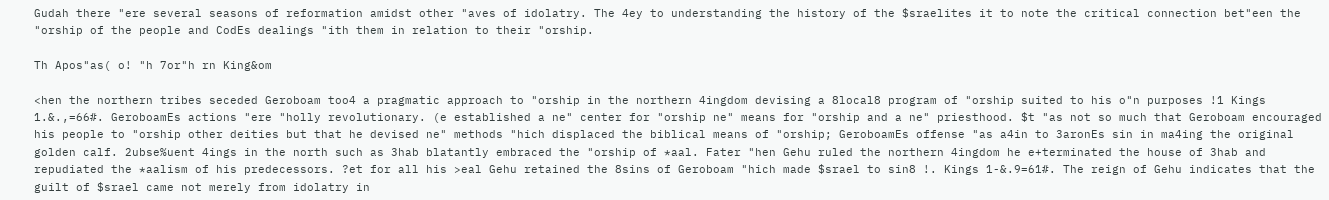Gudah there "ere several seasons of reformation amidst other "aves of idolatry. The 4ey to understanding the history of the $sraelites it to note the critical connection bet"een the "orship of the people and CodEs dealings "ith them in relation to their "orship.

Th Apos"as( o! "h 7or"h rn King&om

<hen the northern tribes seceded Geroboam too4 a pragmatic approach to "orship in the northern 4ingdom devising a 8local8 program of "orship suited to his o"n purposes !1 Kings 1.&.,=66#. GeroboamEs actions "ere "holly revolutionary. (e established a ne" center for "orship ne" means for "orship and a ne" priesthood. $t "as not so much that Geroboam encouraged his people to "orship other deities but that he devised ne" methods "hich displaced the biblical means of "orship; GeroboamEs offense "as a4in to 3aronEs sin in ma4ing the original golden calf. 2ubse%uent 4ings in the north such as 3hab blatantly embraced the "orship of *aal. Fater "hen Gehu ruled the northern 4ingdom he e+terminated the house of 3hab and repudiated the *aalism of his predecessors. ?et for all his >eal Gehu retained the 8sins of Geroboam "hich made $srael to sin8 !. Kings 1-&.9=61#. The reign of Gehu indicates that the guilt of $srael came not merely from idolatry in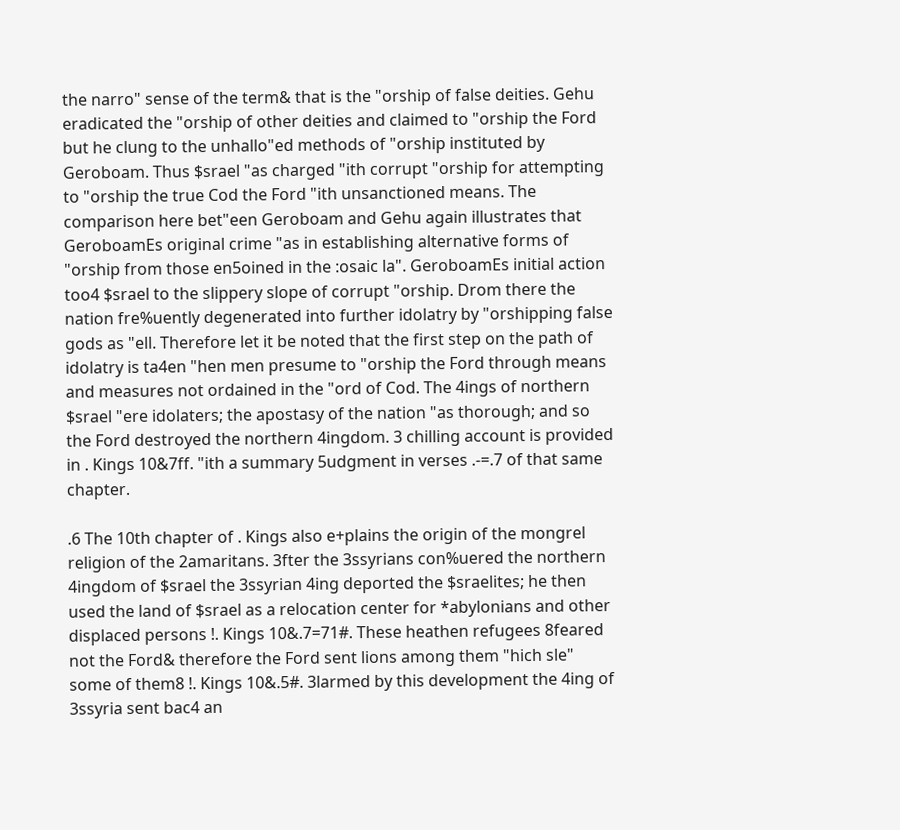the narro" sense of the term& that is the "orship of false deities. Gehu eradicated the "orship of other deities and claimed to "orship the Ford but he clung to the unhallo"ed methods of "orship instituted by Geroboam. Thus $srael "as charged "ith corrupt "orship for attempting to "orship the true Cod the Ford "ith unsanctioned means. The comparison here bet"een Geroboam and Gehu again illustrates that GeroboamEs original crime "as in establishing alternative forms of "orship from those en5oined in the :osaic la". GeroboamEs initial action too4 $srael to the slippery slope of corrupt "orship. Drom there the nation fre%uently degenerated into further idolatry by "orshipping false gods as "ell. Therefore let it be noted that the first step on the path of idolatry is ta4en "hen men presume to "orship the Ford through means and measures not ordained in the "ord of Cod. The 4ings of northern $srael "ere idolaters; the apostasy of the nation "as thorough; and so the Ford destroyed the northern 4ingdom. 3 chilling account is provided in . Kings 10&7ff. "ith a summary 5udgment in verses .-=.7 of that same chapter.

.6 The 10th chapter of . Kings also e+plains the origin of the mongrel religion of the 2amaritans. 3fter the 3ssyrians con%uered the northern 4ingdom of $srael the 3ssyrian 4ing deported the $sraelites; he then used the land of $srael as a relocation center for *abylonians and other displaced persons !. Kings 10&.7=71#. These heathen refugees 8feared not the Ford& therefore the Ford sent lions among them "hich sle" some of them8 !. Kings 10&.5#. 3larmed by this development the 4ing of 3ssyria sent bac4 an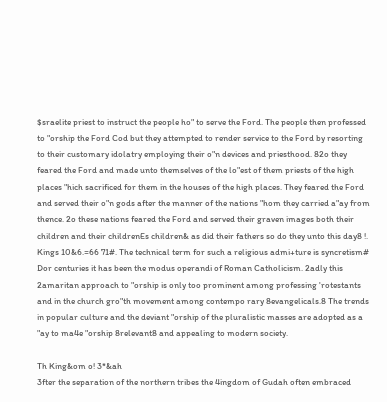$sraelite priest to instruct the people ho" to serve the Ford. The people then professed to "orship the Ford Cod but they attempted to render service to the Ford by resorting to their customary idolatry employing their o"n devices and priesthood. 82o they feared the Ford and made unto themselves of the lo"est of them priests of the high places "hich sacrificed for them in the houses of the high places. They feared the Ford and served their o"n gods after the manner of the nations "hom they carried a"ay from thence. 2o these nations feared the Ford and served their graven images both their children and their childrenEs children& as did their fathers so do they unto this day8 !. Kings 10&6.=66 71#. The technical term for such a religious admi+ture is syncretism# Dor centuries it has been the modus operandi of Roman Catholicism. 2adly this 2amaritan approach to "orship is only too prominent among professing 'rotestants and in the church gro"th movement among contempo rary 8evangelicals.8 The trends in popular culture and the deviant "orship of the pluralistic masses are adopted as a "ay to ma4e "orship 8relevant8 and appealing to modern society.

Th King&om o! 3*&ah
3fter the separation of the northern tribes the 4ingdom of Gudah often embraced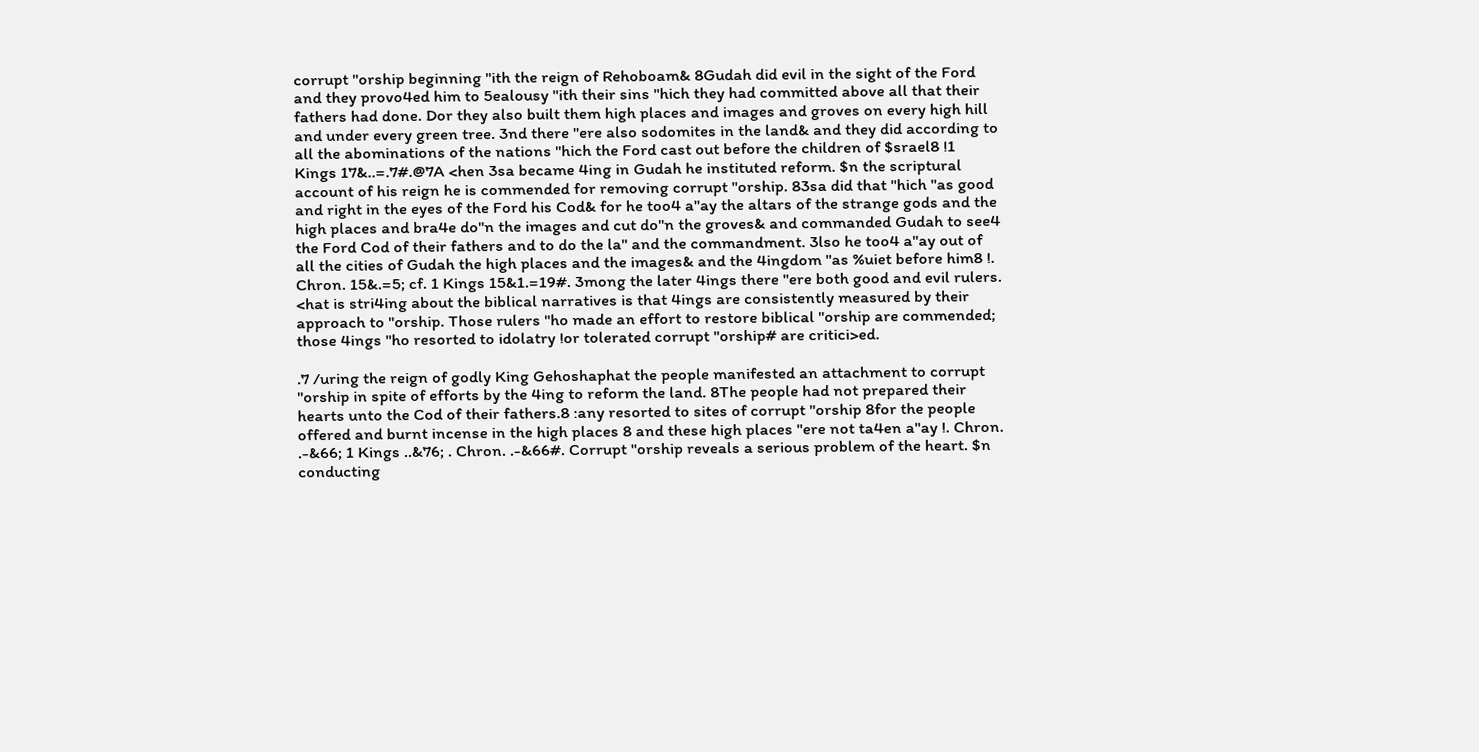corrupt "orship beginning "ith the reign of Rehoboam& 8Gudah did evil in the sight of the Ford and they provo4ed him to 5ealousy "ith their sins "hich they had committed above all that their fathers had done. Dor they also built them high places and images and groves on every high hill and under every green tree. 3nd there "ere also sodomites in the land& and they did according to all the abominations of the nations "hich the Ford cast out before the children of $srael8 !1 Kings 17&..=.7#.@7A <hen 3sa became 4ing in Gudah he instituted reform. $n the scriptural account of his reign he is commended for removing corrupt "orship. 83sa did that "hich "as good and right in the eyes of the Ford his Cod& for he too4 a"ay the altars of the strange gods and the high places and bra4e do"n the images and cut do"n the groves& and commanded Gudah to see4 the Ford Cod of their fathers and to do the la" and the commandment. 3lso he too4 a"ay out of all the cities of Gudah the high places and the images& and the 4ingdom "as %uiet before him8 !. Chron. 15&.=5; cf. 1 Kings 15&1.=19#. 3mong the later 4ings there "ere both good and evil rulers. <hat is stri4ing about the biblical narratives is that 4ings are consistently measured by their approach to "orship. Those rulers "ho made an effort to restore biblical "orship are commended; those 4ings "ho resorted to idolatry !or tolerated corrupt "orship# are critici>ed.

.7 /uring the reign of godly King Gehoshaphat the people manifested an attachment to corrupt "orship in spite of efforts by the 4ing to reform the land. 8The people had not prepared their hearts unto the Cod of their fathers.8 :any resorted to sites of corrupt "orship 8for the people offered and burnt incense in the high places 8 and these high places "ere not ta4en a"ay !. Chron. .-&66; 1 Kings ..&76; . Chron. .-&66#. Corrupt "orship reveals a serious problem of the heart. $n conducting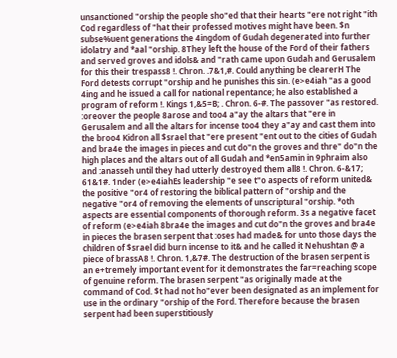unsanctioned "orship the people sho"ed that their hearts "ere not right "ith Cod regardless of "hat their professed motives might have been. $n subse%uent generations the 4ingdom of Gudah degenerated into further idolatry and *aal "orship. 8They left the house of the Ford of their fathers and served groves and idols& and "rath came upon Gudah and Gerusalem for this their trespass8 !. Chron. .7&1,#. Could anything be clearerH The Ford detests corrupt "orship and he punishes this sin. (e>e4iah "as a good 4ing and he issued a call for national repentance; he also established a program of reform !. Kings 1,&5=B; . Chron. 6-#. The passover "as restored. :oreover the people 8arose and too4 a"ay the altars that "ere in Gerusalem and all the altars for incense too4 they a"ay and cast them into the broo4 Kidron all $srael that "ere present "ent out to the cities of Gudah and bra4e the images in pieces and cut do"n the groves and thre" do"n the high places and the altars out of all Gudah and *en5amin in 9phraim also and :anasseh until they had utterly destroyed them all8 !. Chron. 6-&17; 61&1#. 1nder (e>e4iahEs leadership "e see t"o aspects of reform united& the positive "or4 of restoring the biblical pattern of "orship and the negative "or4 of removing the elements of unscriptural "orship. *oth aspects are essential components of thorough reform. 3s a negative facet of reform (e>e4iah 8bra4e the images and cut do"n the groves and bra4e in pieces the brasen serpent that :oses had made& for unto those days the children of $srael did burn incense to it& and he called it Nehushtan @ a piece of brassA8 !. Chron. 1,&7#. The destruction of the brasen serpent is an e+tremely important event for it demonstrates the far=reaching scope of genuine reform. The brasen serpent "as originally made at the command of Cod. $t had not ho"ever been designated as an implement for use in the ordinary "orship of the Ford. Therefore because the brasen serpent had been superstitiously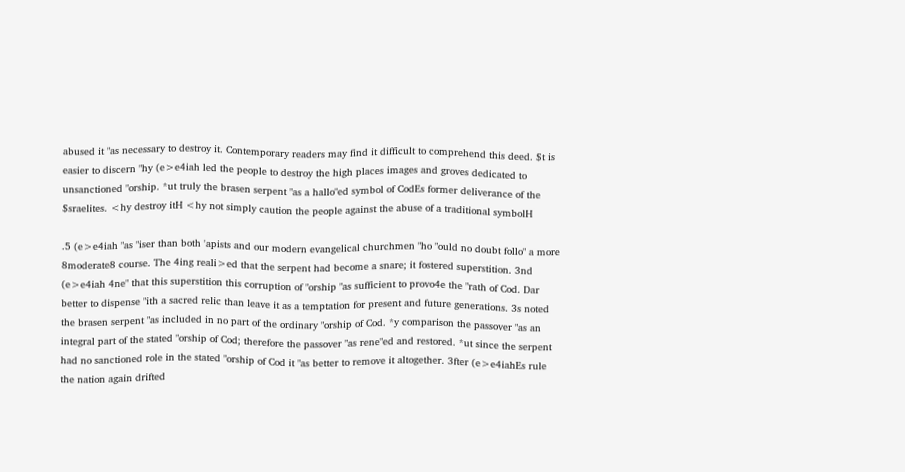abused it "as necessary to destroy it. Contemporary readers may find it difficult to comprehend this deed. $t is easier to discern "hy (e>e4iah led the people to destroy the high places images and groves dedicated to unsanctioned "orship. *ut truly the brasen serpent "as a hallo"ed symbol of CodEs former deliverance of the $sraelites. <hy destroy itH <hy not simply caution the people against the abuse of a traditional symbolH

.5 (e>e4iah "as "iser than both 'apists and our modern evangelical churchmen "ho "ould no doubt follo" a more 8moderate8 course. The 4ing reali>ed that the serpent had become a snare; it fostered superstition. 3nd (e>e4iah 4ne" that this superstition this corruption of "orship "as sufficient to provo4e the "rath of Cod. Dar better to dispense "ith a sacred relic than leave it as a temptation for present and future generations. 3s noted the brasen serpent "as included in no part of the ordinary "orship of Cod. *y comparison the passover "as an integral part of the stated "orship of Cod; therefore the passover "as rene"ed and restored. *ut since the serpent had no sanctioned role in the stated "orship of Cod it "as better to remove it altogether. 3fter (e>e4iahEs rule the nation again drifted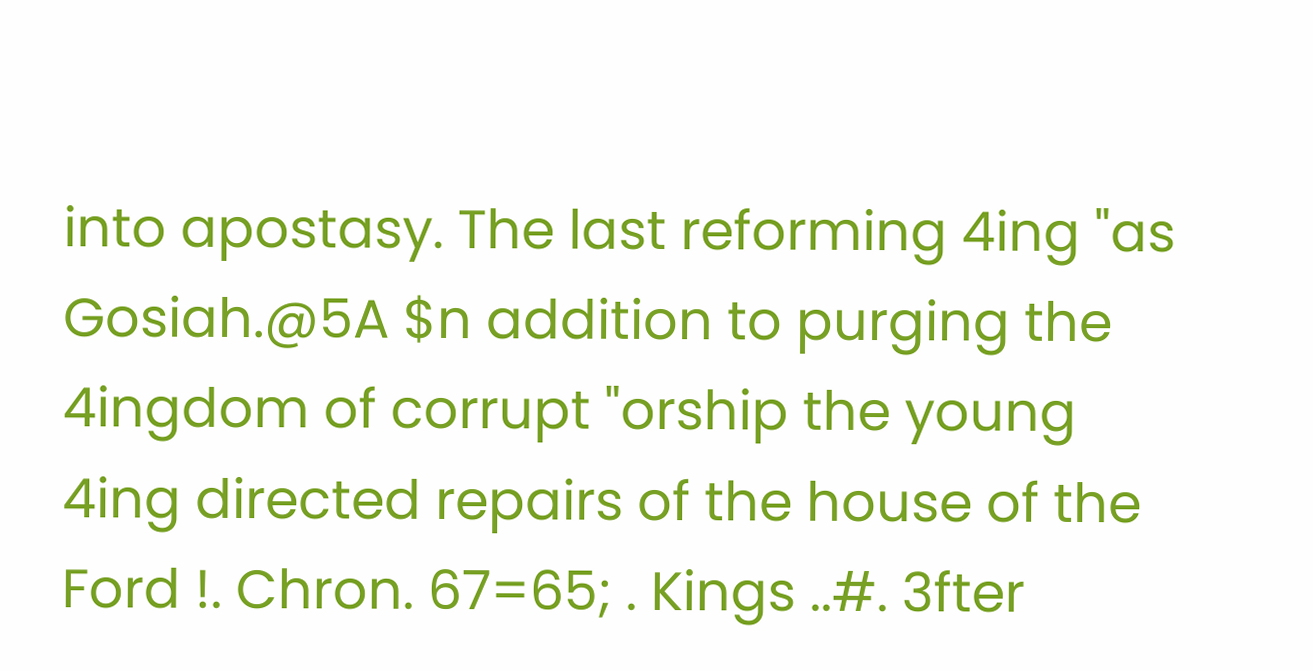into apostasy. The last reforming 4ing "as Gosiah.@5A $n addition to purging the 4ingdom of corrupt "orship the young 4ing directed repairs of the house of the Ford !. Chron. 67=65; . Kings ..#. 3fter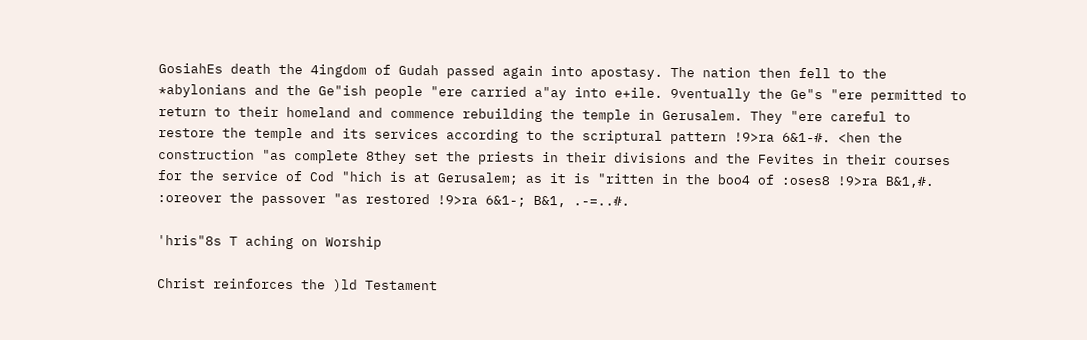GosiahEs death the 4ingdom of Gudah passed again into apostasy. The nation then fell to the *abylonians and the Ge"ish people "ere carried a"ay into e+ile. 9ventually the Ge"s "ere permitted to return to their homeland and commence rebuilding the temple in Gerusalem. They "ere careful to restore the temple and its services according to the scriptural pattern !9>ra 6&1-#. <hen the construction "as complete 8they set the priests in their divisions and the Fevites in their courses for the service of Cod "hich is at Gerusalem; as it is "ritten in the boo4 of :oses8 !9>ra B&1,#. :oreover the passover "as restored !9>ra 6&1-; B&1, .-=..#.

'hris"8s T aching on Worship

Christ reinforces the )ld Testament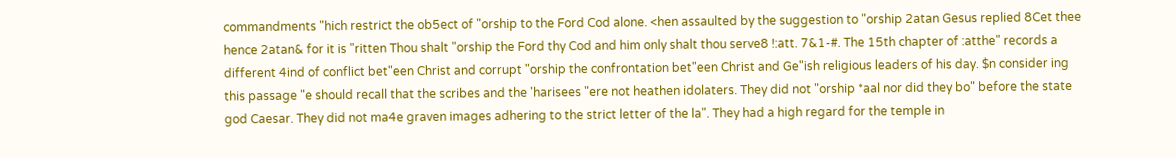commandments "hich restrict the ob5ect of "orship to the Ford Cod alone. <hen assaulted by the suggestion to "orship 2atan Gesus replied 8Cet thee hence 2atan& for it is "ritten Thou shalt "orship the Ford thy Cod and him only shalt thou serve8 !:att. 7&1-#. The 15th chapter of :atthe" records a different 4ind of conflict bet"een Christ and corrupt "orship the confrontation bet"een Christ and Ge"ish religious leaders of his day. $n consider ing this passage "e should recall that the scribes and the 'harisees "ere not heathen idolaters. They did not "orship *aal nor did they bo" before the state god Caesar. They did not ma4e graven images adhering to the strict letter of the la". They had a high regard for the temple in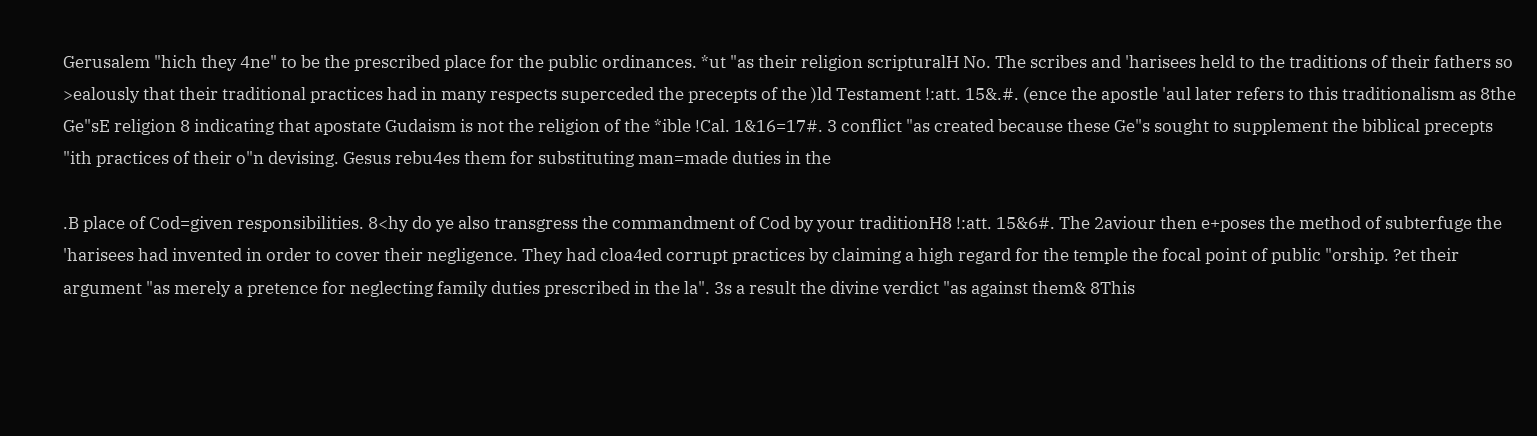Gerusalem "hich they 4ne" to be the prescribed place for the public ordinances. *ut "as their religion scripturalH No. The scribes and 'harisees held to the traditions of their fathers so >ealously that their traditional practices had in many respects superceded the precepts of the )ld Testament !:att. 15&.#. (ence the apostle 'aul later refers to this traditionalism as 8the Ge"sE religion 8 indicating that apostate Gudaism is not the religion of the *ible !Cal. 1&16=17#. 3 conflict "as created because these Ge"s sought to supplement the biblical precepts "ith practices of their o"n devising. Gesus rebu4es them for substituting man=made duties in the

.B place of Cod=given responsibilities. 8<hy do ye also transgress the commandment of Cod by your traditionH8 !:att. 15&6#. The 2aviour then e+poses the method of subterfuge the 'harisees had invented in order to cover their negligence. They had cloa4ed corrupt practices by claiming a high regard for the temple the focal point of public "orship. ?et their argument "as merely a pretence for neglecting family duties prescribed in the la". 3s a result the divine verdict "as against them& 8This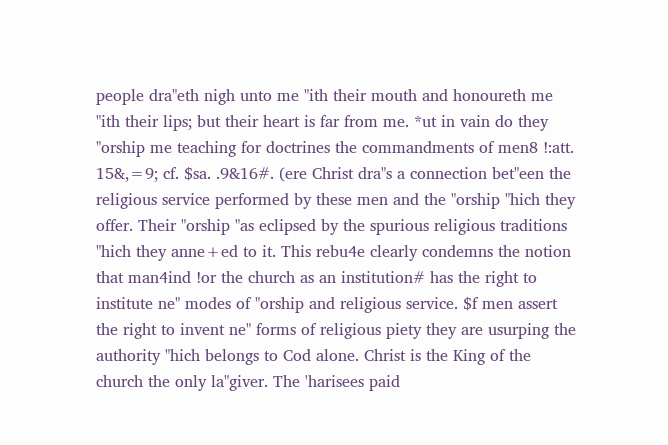people dra"eth nigh unto me "ith their mouth and honoureth me "ith their lips; but their heart is far from me. *ut in vain do they "orship me teaching for doctrines the commandments of men8 !:att. 15&,=9; cf. $sa. .9&16#. (ere Christ dra"s a connection bet"een the religious service performed by these men and the "orship "hich they offer. Their "orship "as eclipsed by the spurious religious traditions "hich they anne+ed to it. This rebu4e clearly condemns the notion that man4ind !or the church as an institution# has the right to institute ne" modes of "orship and religious service. $f men assert the right to invent ne" forms of religious piety they are usurping the authority "hich belongs to Cod alone. Christ is the King of the church the only la"giver. The 'harisees paid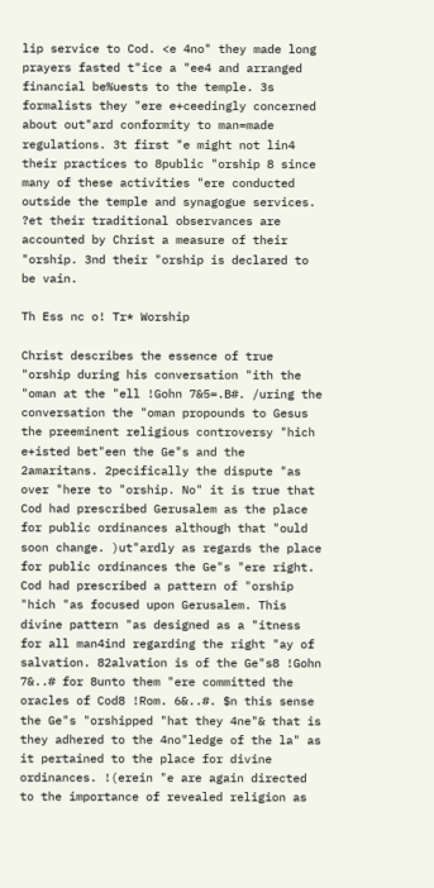lip service to Cod. <e 4no" they made long prayers fasted t"ice a "ee4 and arranged financial be%uests to the temple. 3s formalists they "ere e+ceedingly concerned about out"ard conformity to man=made regulations. 3t first "e might not lin4 their practices to 8public "orship 8 since many of these activities "ere conducted outside the temple and synagogue services. ?et their traditional observances are accounted by Christ a measure of their "orship. 3nd their "orship is declared to be vain.

Th Ess nc o! Tr* Worship

Christ describes the essence of true "orship during his conversation "ith the "oman at the "ell !Gohn 7&5=.B#. /uring the conversation the "oman propounds to Gesus the preeminent religious controversy "hich e+isted bet"een the Ge"s and the 2amaritans. 2pecifically the dispute "as over "here to "orship. No" it is true that Cod had prescribed Gerusalem as the place for public ordinances although that "ould soon change. )ut"ardly as regards the place for public ordinances the Ge"s "ere right. Cod had prescribed a pattern of "orship "hich "as focused upon Gerusalem. This divine pattern "as designed as a "itness for all man4ind regarding the right "ay of salvation. 82alvation is of the Ge"s8 !Gohn 7&..# for 8unto them "ere committed the oracles of Cod8 !Rom. 6&..#. $n this sense the Ge"s "orshipped "hat they 4ne"& that is they adhered to the 4no"ledge of the la" as it pertained to the place for divine ordinances. !(erein "e are again directed to the importance of revealed religion as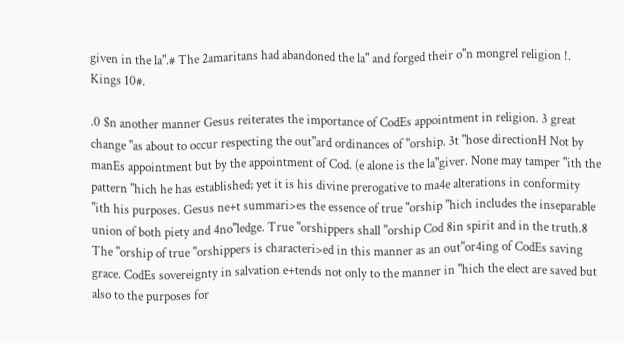given in the la".# The 2amaritans had abandoned the la" and forged their o"n mongrel religion !. Kings 10#.

.0 $n another manner Gesus reiterates the importance of CodEs appointment in religion. 3 great change "as about to occur respecting the out"ard ordinances of "orship. 3t "hose directionH Not by manEs appointment but by the appointment of Cod. (e alone is the la"giver. None may tamper "ith the pattern "hich he has established; yet it is his divine prerogative to ma4e alterations in conformity "ith his purposes. Gesus ne+t summari>es the essence of true "orship "hich includes the inseparable union of both piety and 4no"ledge. True "orshippers shall "orship Cod 8in spirit and in the truth.8 The "orship of true "orshippers is characteri>ed in this manner as an out"or4ing of CodEs saving grace. CodEs sovereignty in salvation e+tends not only to the manner in "hich the elect are saved but also to the purposes for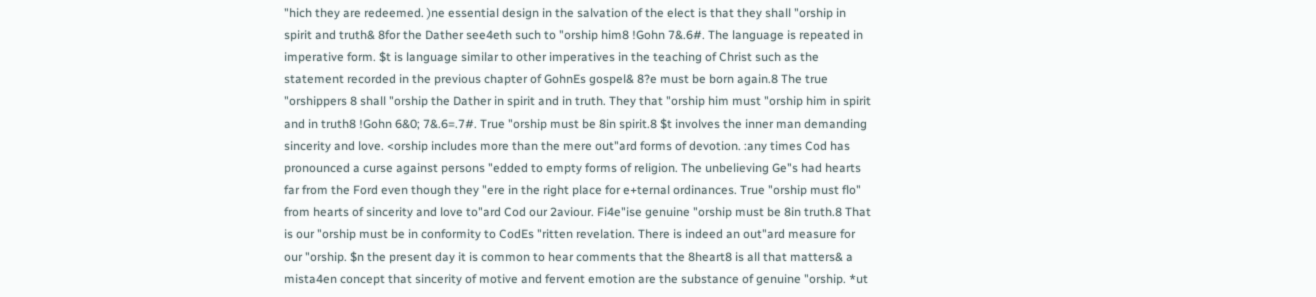"hich they are redeemed. )ne essential design in the salvation of the elect is that they shall "orship in spirit and truth& 8for the Dather see4eth such to "orship him8 !Gohn 7&.6#. The language is repeated in imperative form. $t is language similar to other imperatives in the teaching of Christ such as the statement recorded in the previous chapter of GohnEs gospel& 8?e must be born again.8 The true "orshippers 8 shall "orship the Dather in spirit and in truth. They that "orship him must "orship him in spirit and in truth8 !Gohn 6&0; 7&.6=.7#. True "orship must be 8in spirit.8 $t involves the inner man demanding sincerity and love. <orship includes more than the mere out"ard forms of devotion. :any times Cod has pronounced a curse against persons "edded to empty forms of religion. The unbelieving Ge"s had hearts far from the Ford even though they "ere in the right place for e+ternal ordinances. True "orship must flo" from hearts of sincerity and love to"ard Cod our 2aviour. Fi4e"ise genuine "orship must be 8in truth.8 That is our "orship must be in conformity to CodEs "ritten revelation. There is indeed an out"ard measure for our "orship. $n the present day it is common to hear comments that the 8heart8 is all that matters& a mista4en concept that sincerity of motive and fervent emotion are the substance of genuine "orship. *ut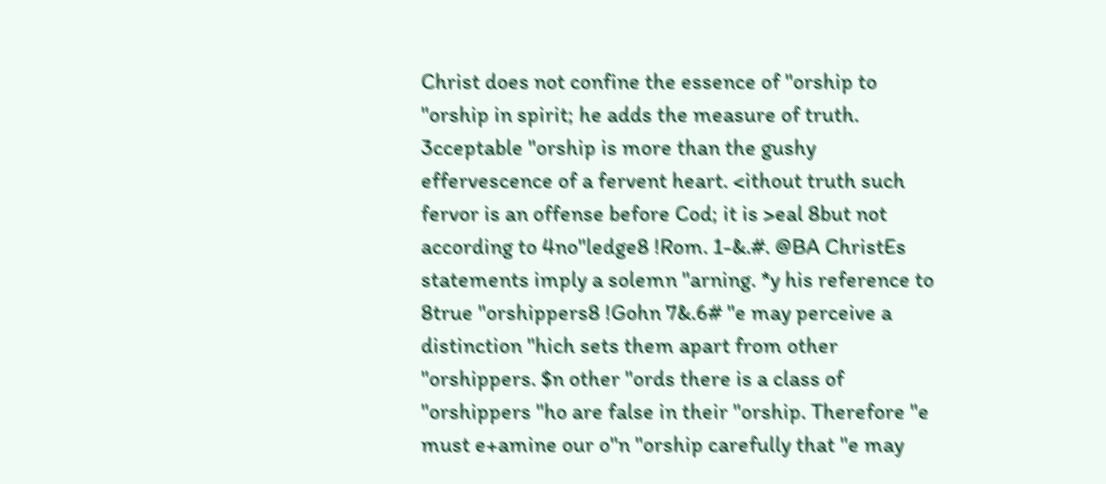Christ does not confine the essence of "orship to "orship in spirit; he adds the measure of truth. 3cceptable "orship is more than the gushy effervescence of a fervent heart. <ithout truth such fervor is an offense before Cod; it is >eal 8but not according to 4no"ledge8 !Rom. 1-&.#. @BA ChristEs statements imply a solemn "arning. *y his reference to 8true "orshippers8 !Gohn 7&.6# "e may perceive a distinction "hich sets them apart from other "orshippers. $n other "ords there is a class of "orshippers "ho are false in their "orship. Therefore "e must e+amine our o"n "orship carefully that "e may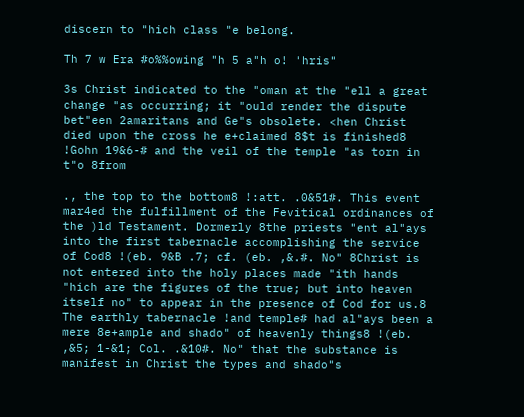discern to "hich class "e belong.

Th 7 w Era #o%%owing "h 5 a"h o! 'hris"

3s Christ indicated to the "oman at the "ell a great change "as occurring; it "ould render the dispute bet"een 2amaritans and Ge"s obsolete. <hen Christ died upon the cross he e+claimed 8$t is finished8 !Gohn 19&6-# and the veil of the temple "as torn in t"o 8from

., the top to the bottom8 !:att. .0&51#. This event mar4ed the fulfillment of the Fevitical ordinances of the )ld Testament. Dormerly 8the priests "ent al"ays into the first tabernacle accomplishing the service of Cod8 !(eb. 9&B .7; cf. (eb. ,&.#. No" 8Christ is not entered into the holy places made "ith hands "hich are the figures of the true; but into heaven itself no" to appear in the presence of Cod for us.8 The earthly tabernacle !and temple# had al"ays been a mere 8e+ample and shado" of heavenly things8 !(eb. ,&5; 1-&1; Col. .&10#. No" that the substance is manifest in Christ the types and shado"s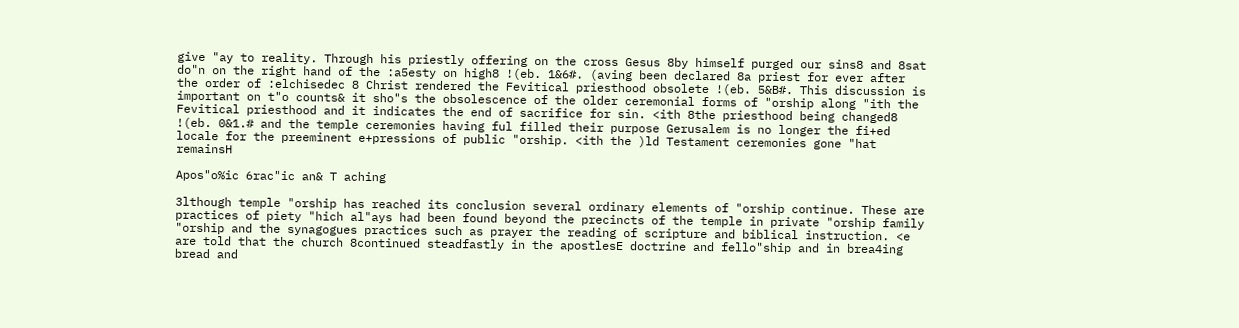give "ay to reality. Through his priestly offering on the cross Gesus 8by himself purged our sins8 and 8sat do"n on the right hand of the :a5esty on high8 !(eb. 1&6#. (aving been declared 8a priest for ever after the order of :elchisedec 8 Christ rendered the Fevitical priesthood obsolete !(eb. 5&B#. This discussion is important on t"o counts& it sho"s the obsolescence of the older ceremonial forms of "orship along "ith the Fevitical priesthood and it indicates the end of sacrifice for sin. <ith 8the priesthood being changed8 !(eb. 0&1.# and the temple ceremonies having ful filled their purpose Gerusalem is no longer the fi+ed locale for the preeminent e+pressions of public "orship. <ith the )ld Testament ceremonies gone "hat remainsH

Apos"o%ic 6rac"ic an& T aching

3lthough temple "orship has reached its conclusion several ordinary elements of "orship continue. These are practices of piety "hich al"ays had been found beyond the precincts of the temple in private "orship family "orship and the synagogues practices such as prayer the reading of scripture and biblical instruction. <e are told that the church 8continued steadfastly in the apostlesE doctrine and fello"ship and in brea4ing bread and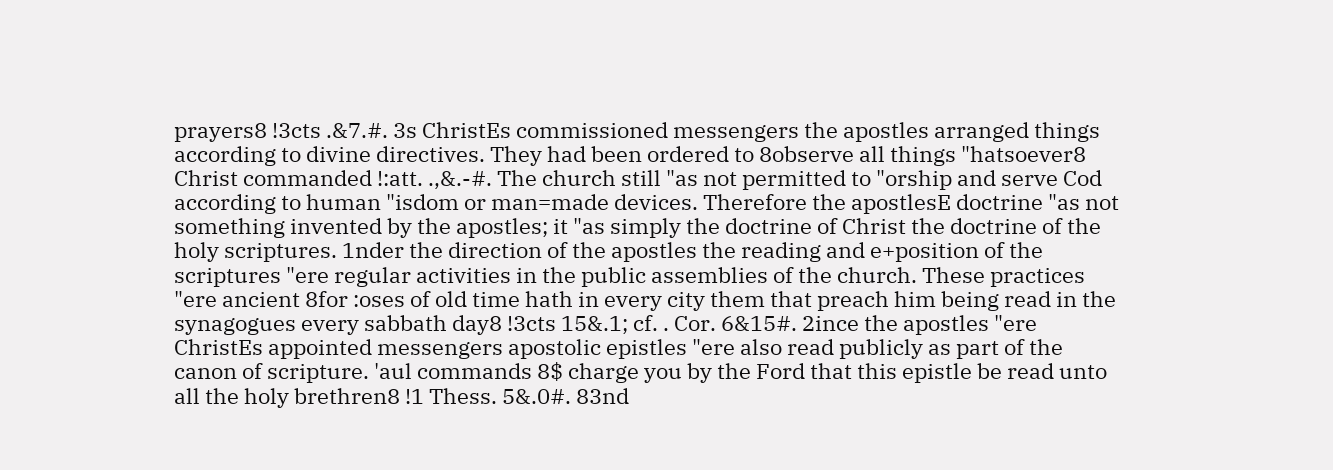prayers8 !3cts .&7.#. 3s ChristEs commissioned messengers the apostles arranged things according to divine directives. They had been ordered to 8observe all things "hatsoever8 Christ commanded !:att. .,&.-#. The church still "as not permitted to "orship and serve Cod according to human "isdom or man=made devices. Therefore the apostlesE doctrine "as not something invented by the apostles; it "as simply the doctrine of Christ the doctrine of the holy scriptures. 1nder the direction of the apostles the reading and e+position of the scriptures "ere regular activities in the public assemblies of the church. These practices "ere ancient 8for :oses of old time hath in every city them that preach him being read in the synagogues every sabbath day8 !3cts 15&.1; cf. . Cor. 6&15#. 2ince the apostles "ere ChristEs appointed messengers apostolic epistles "ere also read publicly as part of the canon of scripture. 'aul commands 8$ charge you by the Ford that this epistle be read unto all the holy brethren8 !1 Thess. 5&.0#. 83nd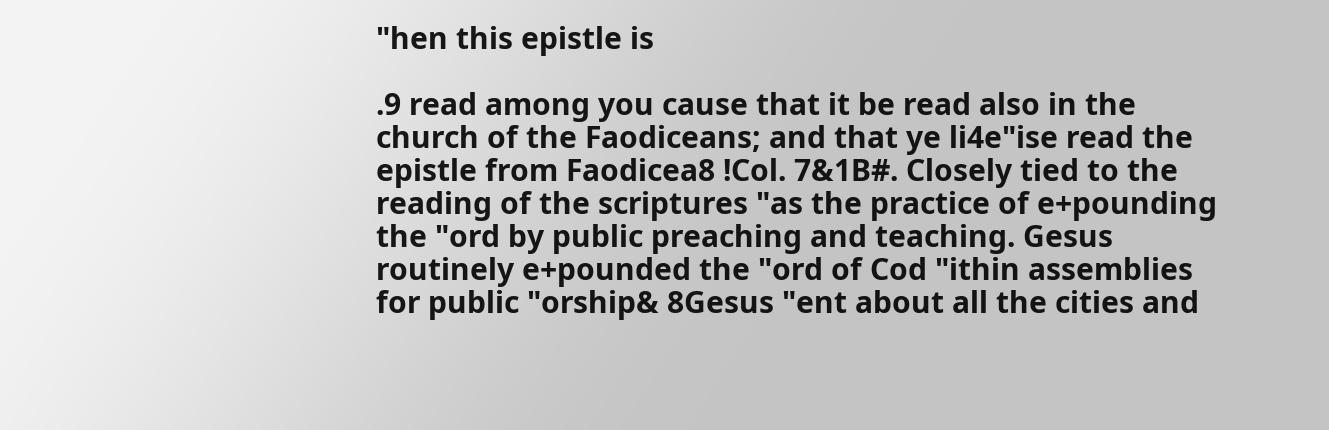"hen this epistle is

.9 read among you cause that it be read also in the church of the Faodiceans; and that ye li4e"ise read the epistle from Faodicea8 !Col. 7&1B#. Closely tied to the reading of the scriptures "as the practice of e+pounding the "ord by public preaching and teaching. Gesus routinely e+pounded the "ord of Cod "ithin assemblies for public "orship& 8Gesus "ent about all the cities and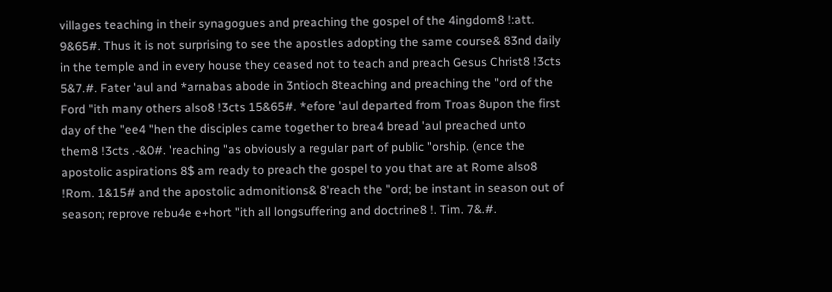villages teaching in their synagogues and preaching the gospel of the 4ingdom8 !:att. 9&65#. Thus it is not surprising to see the apostles adopting the same course& 83nd daily in the temple and in every house they ceased not to teach and preach Gesus Christ8 !3cts 5&7.#. Fater 'aul and *arnabas abode in 3ntioch 8teaching and preaching the "ord of the Ford "ith many others also8 !3cts 15&65#. *efore 'aul departed from Troas 8upon the first day of the "ee4 "hen the disciples came together to brea4 bread 'aul preached unto them8 !3cts .-&0#. 'reaching "as obviously a regular part of public "orship. (ence the apostolic aspirations 8$ am ready to preach the gospel to you that are at Rome also8 !Rom. 1&15# and the apostolic admonitions& 8'reach the "ord; be instant in season out of season; reprove rebu4e e+hort "ith all longsuffering and doctrine8 !. Tim. 7&.#.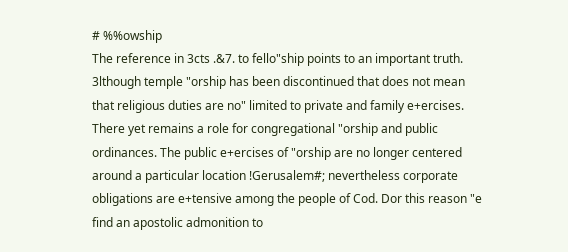# %%owship
The reference in 3cts .&7. to fello"ship points to an important truth. 3lthough temple "orship has been discontinued that does not mean that religious duties are no" limited to private and family e+ercises. There yet remains a role for congregational "orship and public ordinances. The public e+ercises of "orship are no longer centered around a particular location !Gerusalem#; nevertheless corporate obligations are e+tensive among the people of Cod. Dor this reason "e find an apostolic admonition to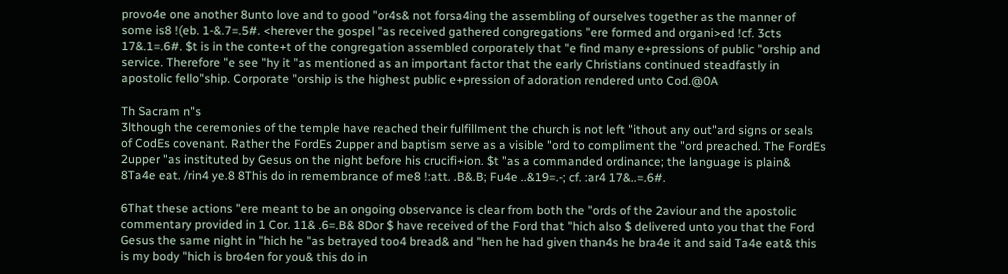provo4e one another 8unto love and to good "or4s& not forsa4ing the assembling of ourselves together as the manner of some is8 !(eb. 1-&.7=.5#. <herever the gospel "as received gathered congregations "ere formed and organi>ed !cf. 3cts 17&.1=.6#. $t is in the conte+t of the congregation assembled corporately that "e find many e+pressions of public "orship and service. Therefore "e see "hy it "as mentioned as an important factor that the early Christians continued steadfastly in apostolic fello"ship. Corporate "orship is the highest public e+pression of adoration rendered unto Cod.@0A

Th Sacram n"s
3lthough the ceremonies of the temple have reached their fulfillment the church is not left "ithout any out"ard signs or seals of CodEs covenant. Rather the FordEs 2upper and baptism serve as a visible "ord to compliment the "ord preached. The FordEs 2upper "as instituted by Gesus on the night before his crucifi+ion. $t "as a commanded ordinance; the language is plain& 8Ta4e eat. /rin4 ye.8 8This do in remembrance of me8 !:att. .B&.B; Fu4e ..&19=.-; cf. :ar4 17&..=.6#.

6That these actions "ere meant to be an ongoing observance is clear from both the "ords of the 2aviour and the apostolic commentary provided in 1 Cor. 11& .6=.B& 8Dor $ have received of the Ford that "hich also $ delivered unto you that the Ford Gesus the same night in "hich he "as betrayed too4 bread& and "hen he had given than4s he bra4e it and said Ta4e eat& this is my body "hich is bro4en for you& this do in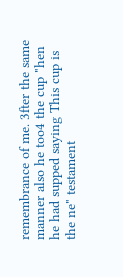remembrance of me. 3fter the same manner also he too4 the cup "hen he had supped saying This cup is the ne" testament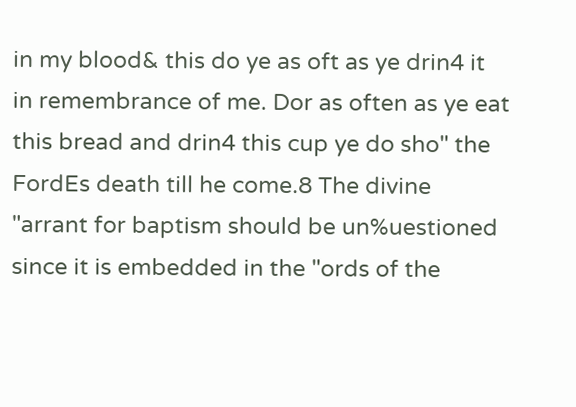in my blood& this do ye as oft as ye drin4 it in remembrance of me. Dor as often as ye eat this bread and drin4 this cup ye do sho" the FordEs death till he come.8 The divine "arrant for baptism should be un%uestioned since it is embedded in the "ords of the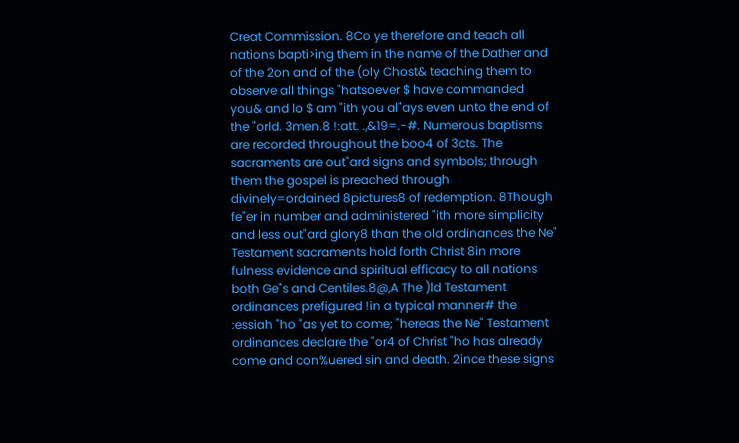Creat Commission. 8Co ye therefore and teach all nations bapti>ing them in the name of the Dather and of the 2on and of the (oly Chost& teaching them to observe all things "hatsoever $ have commanded you& and lo $ am "ith you al"ays even unto the end of the "orld. 3men.8 !:att. .,&19=.-#. Numerous baptisms are recorded throughout the boo4 of 3cts. The sacraments are out"ard signs and symbols; through them the gospel is preached through divinely=ordained 8pictures8 of redemption. 8Though fe"er in number and administered "ith more simplicity and less out"ard glory8 than the old ordinances the Ne" Testament sacraments hold forth Christ 8in more fulness evidence and spiritual efficacy to all nations both Ge"s and Centiles.8@,A The )ld Testament ordinances prefigured !in a typical manner# the :essiah "ho "as yet to come; "hereas the Ne" Testament ordinances declare the "or4 of Christ "ho has already come and con%uered sin and death. 2ince these signs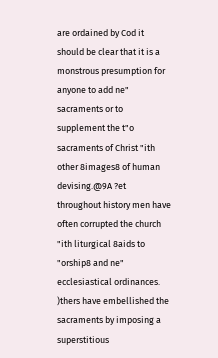are ordained by Cod it should be clear that it is a monstrous presumption for anyone to add ne" sacraments or to supplement the t"o sacraments of Christ "ith other 8images8 of human devising.@9A ?et throughout history men have often corrupted the church "ith liturgical 8aids to "orship8 and ne" ecclesiastical ordinances. )thers have embellished the sacraments by imposing a superstitious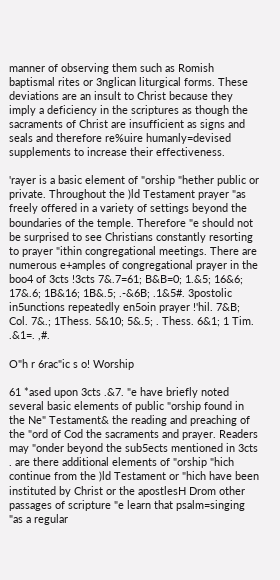manner of observing them such as Romish baptismal rites or 3nglican liturgical forms. These deviations are an insult to Christ because they imply a deficiency in the scriptures as though the sacraments of Christ are insufficient as signs and seals and therefore re%uire humanly=devised supplements to increase their effectiveness.

'rayer is a basic element of "orship "hether public or private. Throughout the )ld Testament prayer "as freely offered in a variety of settings beyond the boundaries of the temple. Therefore "e should not be surprised to see Christians constantly resorting to prayer "ithin congregational meetings. There are numerous e+amples of congregational prayer in the boo4 of 3cts !3cts 7&.7=61; B&B=0; 1.&5; 16&6; 17&.6; 1B&16; 1B&.5; .-&6B; .1&5#. 3postolic in5unctions repeatedly en5oin prayer !'hil. 7&B; Col. 7&.; 1Thess. 5&10; 5&.5; . Thess. 6&1; 1 Tim. .&1=. ,#.

O"h r 6rac"ic s o! Worship

61 *ased upon 3cts .&7. "e have briefly noted several basic elements of public "orship found in the Ne" Testament& the reading and preaching of the "ord of Cod the sacraments and prayer. Readers may "onder beyond the sub5ects mentioned in 3cts . are there additional elements of "orship "hich continue from the )ld Testament or "hich have been instituted by Christ or the apostlesH Drom other passages of scripture "e learn that psalm=singing "as a regular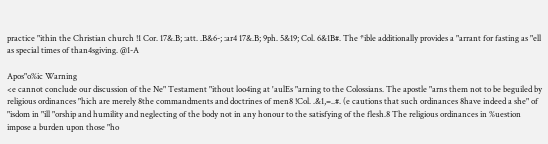practice "ithin the Christian church !1 Cor. 17&.B; :att. .B&6-; :ar4 17&.B; 9ph. 5&19; Col. 6&1B#. The *ible additionally provides a "arrant for fasting as "ell as special times of than4sgiving. @1-A

Apos"o%ic Warning
<e cannot conclude our discussion of the Ne" Testament "ithout loo4ing at 'aulEs "arning to the Colossians. The apostle "arns them not to be beguiled by religious ordinances "hich are merely 8the commandments and doctrines of men8 !Col. .&1,=..#. (e cautions that such ordinances 8have indeed a she" of "isdom in "ill "orship and humility and neglecting of the body not in any honour to the satisfying of the flesh.8 The religious ordinances in %uestion impose a burden upon those "ho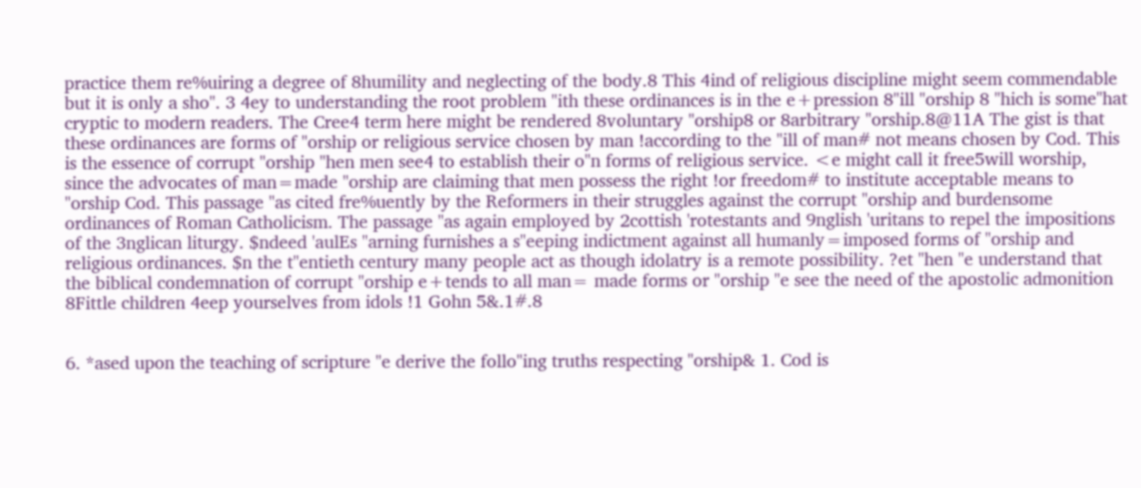practice them re%uiring a degree of 8humility and neglecting of the body.8 This 4ind of religious discipline might seem commendable but it is only a sho". 3 4ey to understanding the root problem "ith these ordinances is in the e+pression 8"ill "orship 8 "hich is some"hat cryptic to modern readers. The Cree4 term here might be rendered 8voluntary "orship8 or 8arbitrary "orship.8@11A The gist is that these ordinances are forms of "orship or religious service chosen by man !according to the "ill of man# not means chosen by Cod. This is the essence of corrupt "orship "hen men see4 to establish their o"n forms of religious service. <e might call it free5will worship, since the advocates of man=made "orship are claiming that men possess the right !or freedom# to institute acceptable means to "orship Cod. This passage "as cited fre%uently by the Reformers in their struggles against the corrupt "orship and burdensome ordinances of Roman Catholicism. The passage "as again employed by 2cottish 'rotestants and 9nglish 'uritans to repel the impositions of the 3nglican liturgy. $ndeed 'aulEs "arning furnishes a s"eeping indictment against all humanly=imposed forms of "orship and religious ordinances. $n the t"entieth century many people act as though idolatry is a remote possibility. ?et "hen "e understand that the biblical condemnation of corrupt "orship e+tends to all man= made forms or "orship "e see the need of the apostolic admonition 8Fittle children 4eep yourselves from idols !1 Gohn 5&.1#.8


6. *ased upon the teaching of scripture "e derive the follo"ing truths respecting "orship& 1. Cod is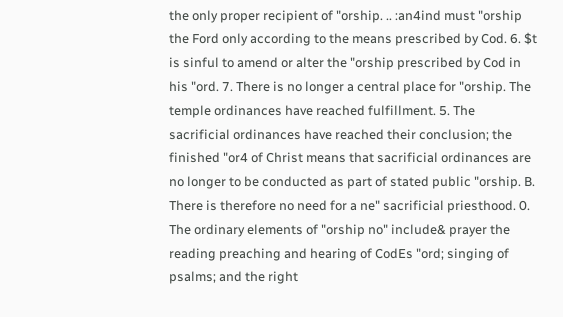the only proper recipient of "orship. .. :an4ind must "orship the Ford only according to the means prescribed by Cod. 6. $t is sinful to amend or alter the "orship prescribed by Cod in his "ord. 7. There is no longer a central place for "orship. The temple ordinances have reached fulfillment. 5. The sacrificial ordinances have reached their conclusion; the finished "or4 of Christ means that sacrificial ordinances are no longer to be conducted as part of stated public "orship. B. There is therefore no need for a ne" sacrificial priesthood. 0. The ordinary elements of "orship no" include& prayer the reading preaching and hearing of CodEs "ord; singing of psalms; and the right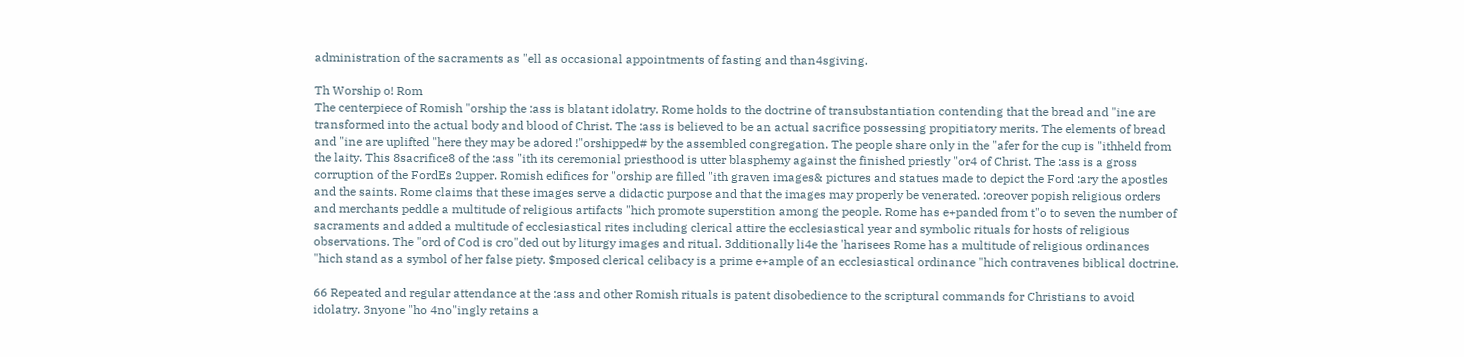administration of the sacraments as "ell as occasional appointments of fasting and than4sgiving.

Th Worship o! Rom
The centerpiece of Romish "orship the :ass is blatant idolatry. Rome holds to the doctrine of transubstantiation contending that the bread and "ine are transformed into the actual body and blood of Christ. The :ass is believed to be an actual sacrifice possessing propitiatory merits. The elements of bread and "ine are uplifted "here they may be adored !"orshipped# by the assembled congregation. The people share only in the "afer for the cup is "ithheld from the laity. This 8sacrifice8 of the :ass "ith its ceremonial priesthood is utter blasphemy against the finished priestly "or4 of Christ. The :ass is a gross corruption of the FordEs 2upper. Romish edifices for "orship are filled "ith graven images& pictures and statues made to depict the Ford :ary the apostles and the saints. Rome claims that these images serve a didactic purpose and that the images may properly be venerated. :oreover popish religious orders and merchants peddle a multitude of religious artifacts "hich promote superstition among the people. Rome has e+panded from t"o to seven the number of sacraments and added a multitude of ecclesiastical rites including clerical attire the ecclesiastical year and symbolic rituals for hosts of religious observations. The "ord of Cod is cro"ded out by liturgy images and ritual. 3dditionally li4e the 'harisees Rome has a multitude of religious ordinances "hich stand as a symbol of her false piety. $mposed clerical celibacy is a prime e+ample of an ecclesiastical ordinance "hich contravenes biblical doctrine.

66 Repeated and regular attendance at the :ass and other Romish rituals is patent disobedience to the scriptural commands for Christians to avoid idolatry. 3nyone "ho 4no"ingly retains a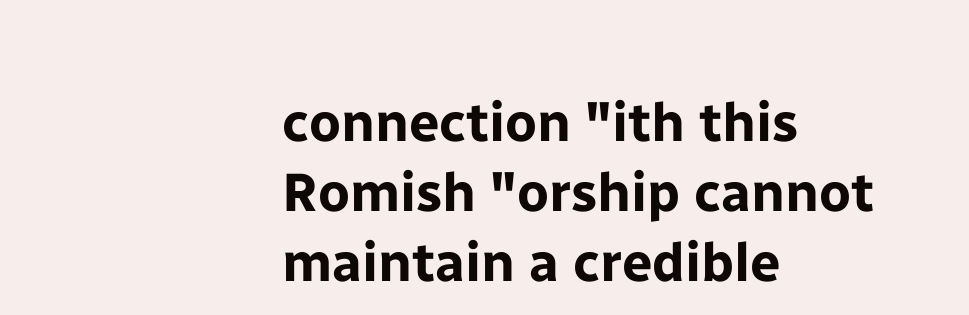connection "ith this Romish "orship cannot maintain a credible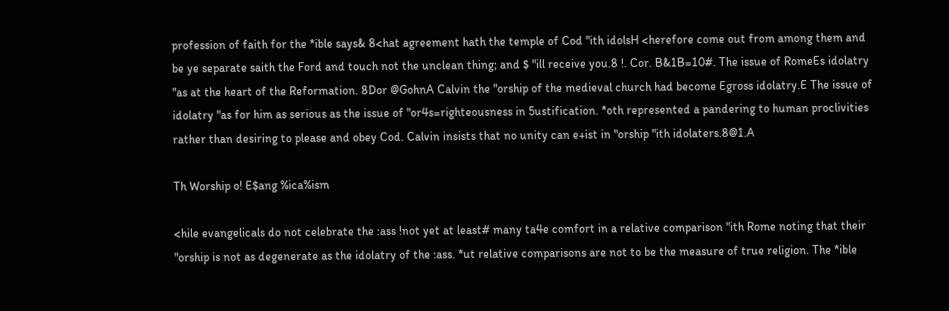profession of faith for the *ible says& 8<hat agreement hath the temple of Cod "ith idolsH <herefore come out from among them and be ye separate saith the Ford and touch not the unclean thing; and $ "ill receive you.8 !. Cor. B&1B=10#. The issue of RomeEs idolatry "as at the heart of the Reformation. 8Dor @GohnA Calvin the "orship of the medieval church had become Egross idolatry.E The issue of idolatry "as for him as serious as the issue of "or4s=righteousness in 5ustification. *oth represented a pandering to human proclivities rather than desiring to please and obey Cod. Calvin insists that no unity can e+ist in "orship "ith idolaters.8@1.A

Th Worship o! E$ang %ica%ism

<hile evangelicals do not celebrate the :ass !not yet at least# many ta4e comfort in a relative comparison "ith Rome noting that their "orship is not as degenerate as the idolatry of the :ass. *ut relative comparisons are not to be the measure of true religion. The *ible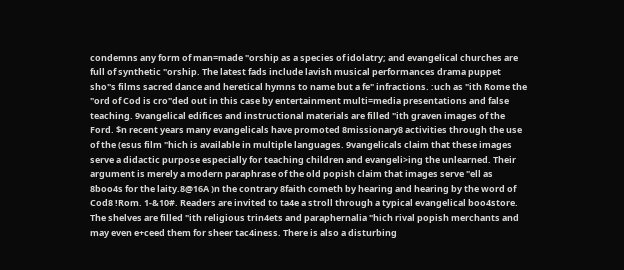condemns any form of man=made "orship as a species of idolatry; and evangelical churches are full of synthetic "orship. The latest fads include lavish musical performances drama puppet sho"s films sacred dance and heretical hymns to name but a fe" infractions. :uch as "ith Rome the "ord of Cod is cro"ded out in this case by entertainment multi=media presentations and false teaching. 9vangelical edifices and instructional materials are filled "ith graven images of the Ford. $n recent years many evangelicals have promoted 8missionary8 activities through the use of the (esus film "hich is available in multiple languages. 9vangelicals claim that these images serve a didactic purpose especially for teaching children and evangeli>ing the unlearned. Their argument is merely a modern paraphrase of the old popish claim that images serve "ell as 8boo4s for the laity.8@16A )n the contrary 8faith cometh by hearing and hearing by the word of Cod8 !Rom. 1-&10#. Readers are invited to ta4e a stroll through a typical evangelical boo4store. The shelves are filled "ith religious trin4ets and paraphernalia "hich rival popish merchants and may even e+ceed them for sheer tac4iness. There is also a disturbing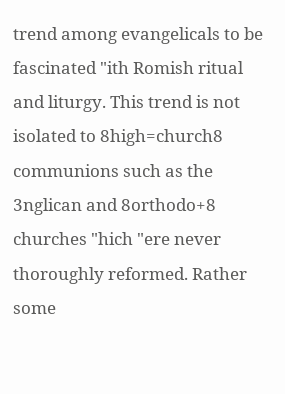trend among evangelicals to be fascinated "ith Romish ritual and liturgy. This trend is not isolated to 8high=church8 communions such as the 3nglican and 8orthodo+8 churches "hich "ere never thoroughly reformed. Rather some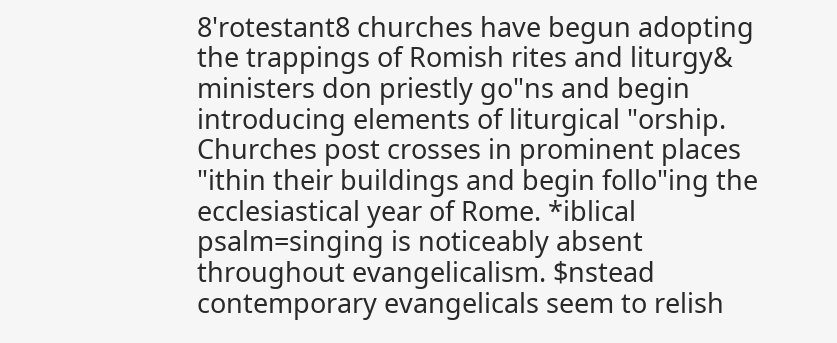8'rotestant8 churches have begun adopting the trappings of Romish rites and liturgy& ministers don priestly go"ns and begin introducing elements of liturgical "orship. Churches post crosses in prominent places "ithin their buildings and begin follo"ing the ecclesiastical year of Rome. *iblical psalm=singing is noticeably absent throughout evangelicalism. $nstead contemporary evangelicals seem to relish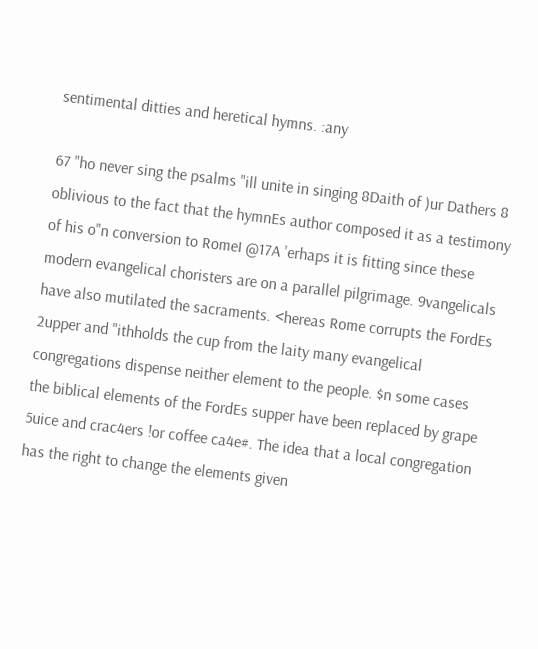sentimental ditties and heretical hymns. :any

67 "ho never sing the psalms "ill unite in singing 8Daith of )ur Dathers 8 oblivious to the fact that the hymnEs author composed it as a testimony of his o"n conversion to RomeI @17A 'erhaps it is fitting since these modern evangelical choristers are on a parallel pilgrimage. 9vangelicals have also mutilated the sacraments. <hereas Rome corrupts the FordEs 2upper and "ithholds the cup from the laity many evangelical congregations dispense neither element to the people. $n some cases the biblical elements of the FordEs supper have been replaced by grape 5uice and crac4ers !or coffee ca4e#. The idea that a local congregation has the right to change the elements given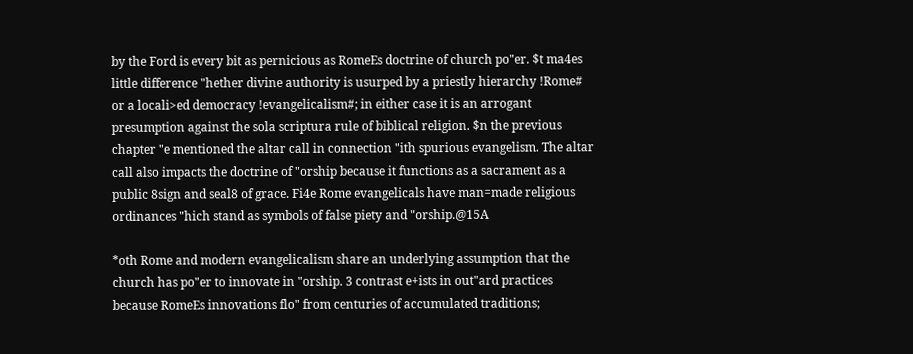by the Ford is every bit as pernicious as RomeEs doctrine of church po"er. $t ma4es little difference "hether divine authority is usurped by a priestly hierarchy !Rome# or a locali>ed democracy !evangelicalism#; in either case it is an arrogant presumption against the sola scriptura rule of biblical religion. $n the previous chapter "e mentioned the altar call in connection "ith spurious evangelism. The altar call also impacts the doctrine of "orship because it functions as a sacrament as a public 8sign and seal8 of grace. Fi4e Rome evangelicals have man=made religious ordinances "hich stand as symbols of false piety and "orship.@15A

*oth Rome and modern evangelicalism share an underlying assumption that the church has po"er to innovate in "orship. 3 contrast e+ists in out"ard practices because RomeEs innovations flo" from centuries of accumulated traditions;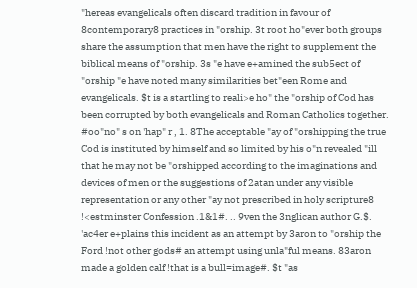"hereas evangelicals often discard tradition in favour of 8contemporary8 practices in "orship. 3t root ho"ever both groups share the assumption that men have the right to supplement the biblical means of "orship. 3s "e have e+amined the sub5ect of "orship "e have noted many similarities bet"een Rome and evangelicals. $t is a startling to reali>e ho" the "orship of Cod has been corrupted by both evangelicals and Roman Catholics together. #oo"no" s on 'hap" r , 1. 8The acceptable "ay of "orshipping the true Cod is instituted by himself and so limited by his o"n revealed "ill that he may not be "orshipped according to the imaginations and devices of men or the suggestions of 2atan under any visible representation or any other "ay not prescribed in holy scripture8 !<estminster Confession .1&1#. .. 9ven the 3nglican author G.$. 'ac4er e+plains this incident as an attempt by 3aron to "orship the Ford !not other gods# an attempt using unla"ful means. 83aron made a golden calf !that is a bull=image#. $t "as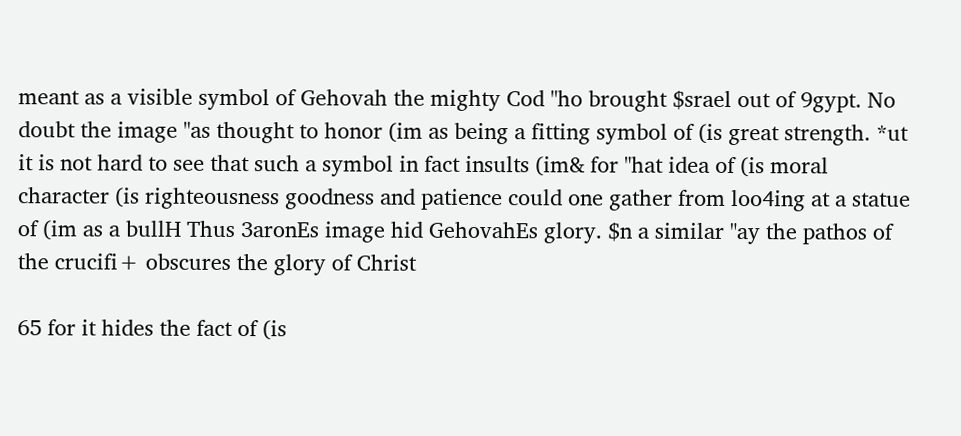meant as a visible symbol of Gehovah the mighty Cod "ho brought $srael out of 9gypt. No doubt the image "as thought to honor (im as being a fitting symbol of (is great strength. *ut it is not hard to see that such a symbol in fact insults (im& for "hat idea of (is moral character (is righteousness goodness and patience could one gather from loo4ing at a statue of (im as a bullH Thus 3aronEs image hid GehovahEs glory. $n a similar "ay the pathos of the crucifi+ obscures the glory of Christ

65 for it hides the fact of (is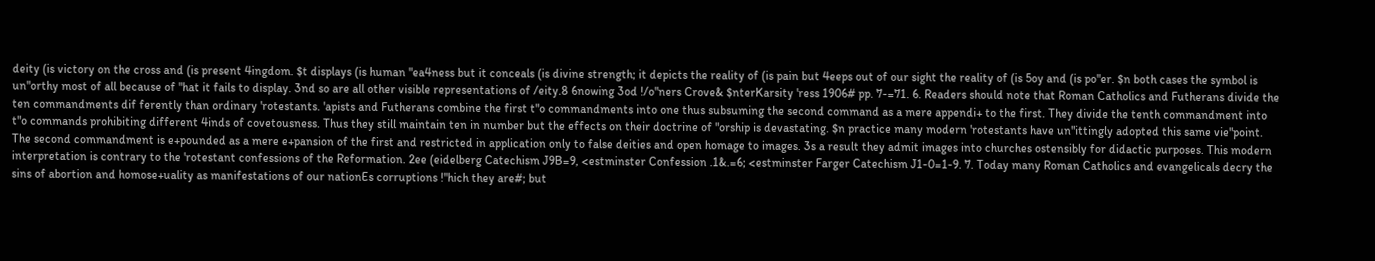deity (is victory on the cross and (is present 4ingdom. $t displays (is human "ea4ness but it conceals (is divine strength; it depicts the reality of (is pain but 4eeps out of our sight the reality of (is 5oy and (is po"er. $n both cases the symbol is un"orthy most of all because of "hat it fails to display. 3nd so are all other visible representations of /eity.8 6nowing 3od !/o"ners Crove& $nterKarsity 'ress 1906# pp. 7-=71. 6. Readers should note that Roman Catholics and Futherans divide the ten commandments dif ferently than ordinary 'rotestants. 'apists and Futherans combine the first t"o commandments into one thus subsuming the second command as a mere appendi+ to the first. They divide the tenth commandment into t"o commands prohibiting different 4inds of covetousness. Thus they still maintain ten in number but the effects on their doctrine of "orship is devastating. $n practice many modern 'rotestants have un"ittingly adopted this same vie"point. The second commandment is e+pounded as a mere e+pansion of the first and restricted in application only to false deities and open homage to images. 3s a result they admit images into churches ostensibly for didactic purposes. This modern interpretation is contrary to the 'rotestant confessions of the Reformation. 2ee (eidelberg Catechism J9B=9, <estminster Confession .1&.=6; <estminster Farger Catechism J1-0=1-9. 7. Today many Roman Catholics and evangelicals decry the sins of abortion and homose+uality as manifestations of our nationEs corruptions !"hich they are#; but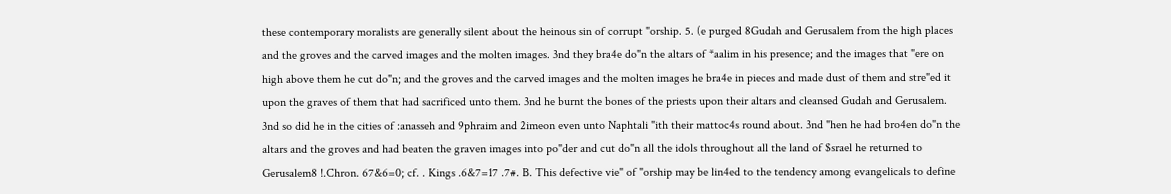these contemporary moralists are generally silent about the heinous sin of corrupt "orship. 5. (e purged 8Gudah and Gerusalem from the high places and the groves and the carved images and the molten images. 3nd they bra4e do"n the altars of *aalim in his presence; and the images that "ere on high above them he cut do"n; and the groves and the carved images and the molten images he bra4e in pieces and made dust of them and stre"ed it upon the graves of them that had sacrificed unto them. 3nd he burnt the bones of the priests upon their altars and cleansed Gudah and Gerusalem. 3nd so did he in the cities of :anasseh and 9phraim and 2imeon even unto Naphtali "ith their mattoc4s round about. 3nd "hen he had bro4en do"n the altars and the groves and had beaten the graven images into po"der and cut do"n all the idols throughout all the land of $srael he returned to Gerusalem8 !.Chron. 67&6=0; cf. . Kings .6&7=17 .7#. B. This defective vie" of "orship may be lin4ed to the tendency among evangelicals to define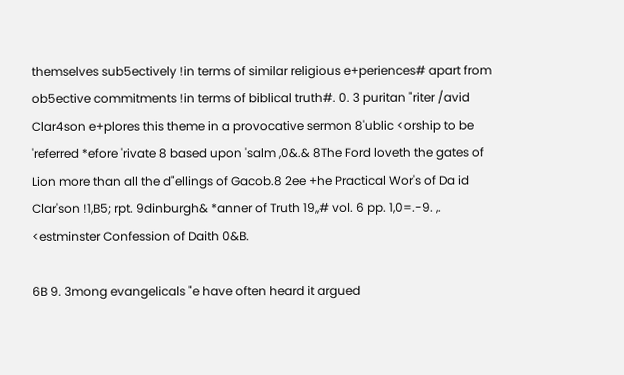themselves sub5ectively !in terms of similar religious e+periences# apart from ob5ective commitments !in terms of biblical truth#. 0. 3 puritan "riter /avid Clar4son e+plores this theme in a provocative sermon 8'ublic <orship to be 'referred *efore 'rivate 8 based upon 'salm ,0&.& 8The Ford loveth the gates of Lion more than all the d"ellings of Gacob.8 2ee +he Practical Wor's of Da id Clar'son !1,B5; rpt. 9dinburgh& *anner of Truth 19,,# vol. 6 pp. 1,0=.-9. ,. <estminster Confession of Daith 0&B.

6B 9. 3mong evangelicals "e have often heard it argued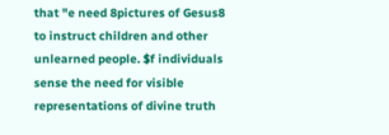that "e need 8pictures of Gesus8 to instruct children and other unlearned people. $f individuals sense the need for visible representations of divine truth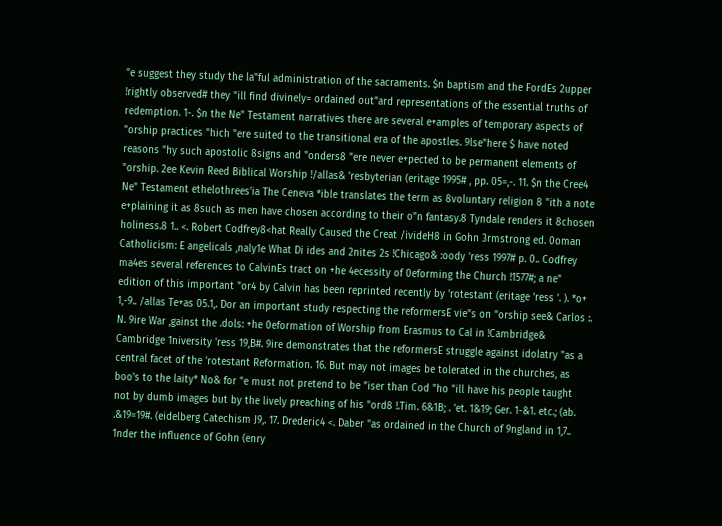"e suggest they study the la"ful administration of the sacraments. $n baptism and the FordEs 2upper !rightly observed# they "ill find divinely= ordained out"ard representations of the essential truths of redemption. 1-. $n the Ne" Testament narratives there are several e+amples of temporary aspects of "orship practices "hich "ere suited to the transitional era of the apostles. 9lse"here $ have noted reasons "hy such apostolic 8signs and "onders8 "ere never e+pected to be permanent elements of "orship. 2ee Kevin Reed Biblical Worship !/allas& 'resbyterian (eritage 1995# , pp. 05=,-. 11. $n the Cree4 Ne" Testament ethelothrees'ia The Ceneva *ible translates the term as 8voluntary religion 8 "ith a note e+plaining it as 8such as men have chosen according to their o"n fantasy.8 Tyndale renders it 8chosen holiness.8 1.. <. Robert Codfrey8<hat Really Caused the Creat /ivideH8 in Gohn 3rmstrong ed. 0oman Catholicism: E angelicals ,naly1e What Di ides and 2nites 2s !Chicago& :oody 'ress 1997# p. 0.. Codfrey ma4es several references to CalvinEs tract on +he 4ecessity of 0eforming the Church !1577#; a ne" edition of this important "or4 by Calvin has been reprinted recently by 'rotestant (eritage 'ress '. ). *o+ 1,-9.. /allas Te+as 05.1,. Dor an important study respecting the reformersE vie"s on "orship see& Carlos :. N. 9ire War ,gainst the .dols: +he 0eformation of Worship from Erasmus to Cal in !Cambridge& Cambridge 1niversity 'ress 19,B#. 9ire demonstrates that the reformersE struggle against idolatry "as a central facet of the 'rotestant Reformation. 16. But may not images be tolerated in the churches, as boo's to the laity* No& for "e must not pretend to be "iser than Cod "ho "ill have his people taught not by dumb images but by the lively preaching of his "ord8 !.Tim. 6&1B; . 'et. 1&19; Ger. 1-&1. etc.; (ab. .&19=19#. (eidelberg Catechism J9,. 17. Drederic4 <. Daber "as ordained in the Church of 9ngland in 1,7.. 1nder the influence of Gohn (enry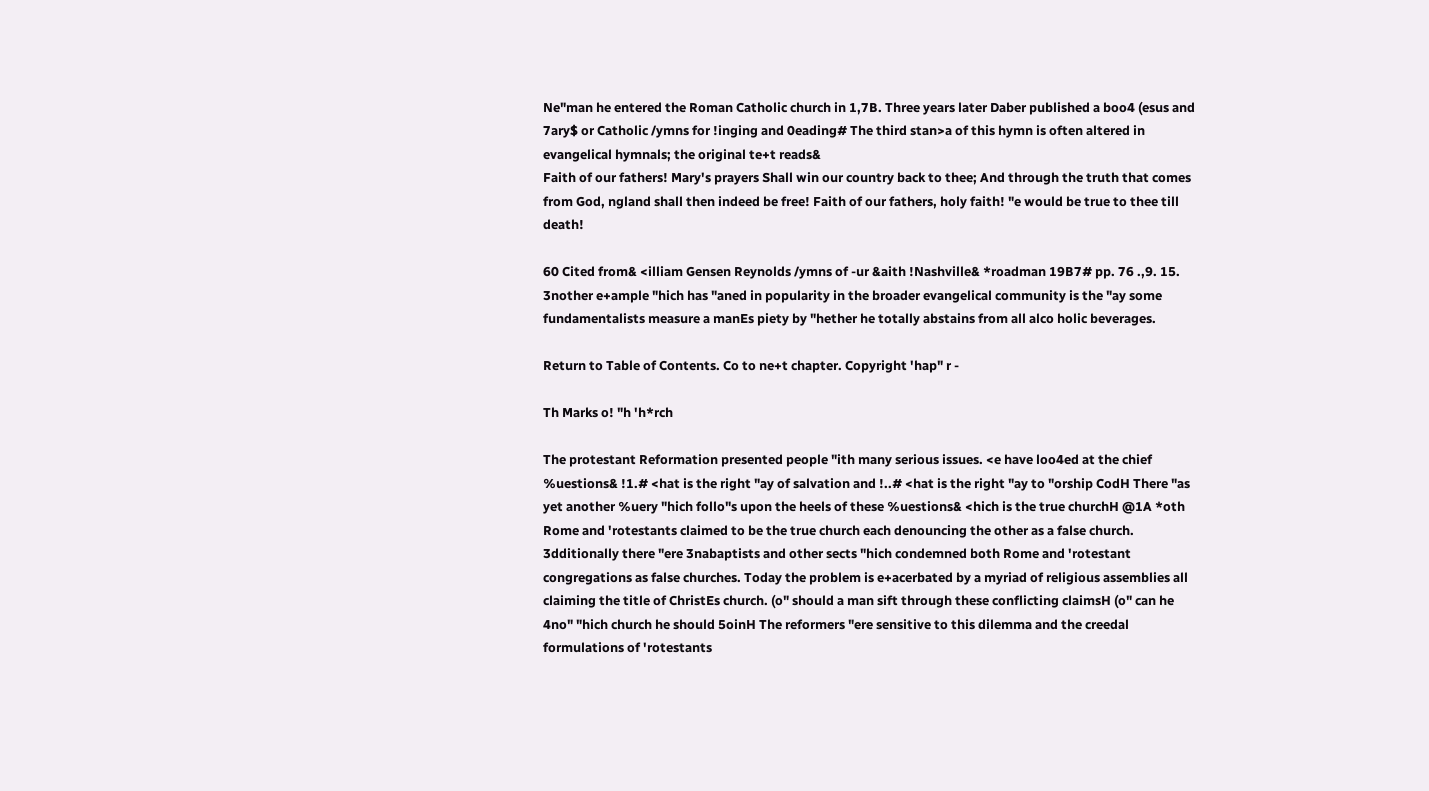Ne"man he entered the Roman Catholic church in 1,7B. Three years later Daber published a boo4 (esus and 7ary$ or Catholic /ymns for !inging and 0eading# The third stan>a of this hymn is often altered in evangelical hymnals; the original te+t reads&
Faith of our fathers! Mary's prayers Shall win our country back to thee; And through the truth that comes from God, ngland shall then indeed be free! Faith of our fathers, holy faith! "e would be true to thee till death!

60 Cited from& <illiam Gensen Reynolds /ymns of -ur &aith !Nashville& *roadman 19B7# pp. 76 .,9. 15. 3nother e+ample "hich has "aned in popularity in the broader evangelical community is the "ay some fundamentalists measure a manEs piety by "hether he totally abstains from all alco holic beverages.

Return to Table of Contents. Co to ne+t chapter. Copyright 'hap" r -

Th Marks o! "h 'h*rch

The protestant Reformation presented people "ith many serious issues. <e have loo4ed at the chief %uestions& !1.# <hat is the right "ay of salvation and !..# <hat is the right "ay to "orship CodH There "as yet another %uery "hich follo"s upon the heels of these %uestions& <hich is the true churchH @1A *oth Rome and 'rotestants claimed to be the true church each denouncing the other as a false church. 3dditionally there "ere 3nabaptists and other sects "hich condemned both Rome and 'rotestant congregations as false churches. Today the problem is e+acerbated by a myriad of religious assemblies all claiming the title of ChristEs church. (o" should a man sift through these conflicting claimsH (o" can he 4no" "hich church he should 5oinH The reformers "ere sensitive to this dilemma and the creedal formulations of 'rotestants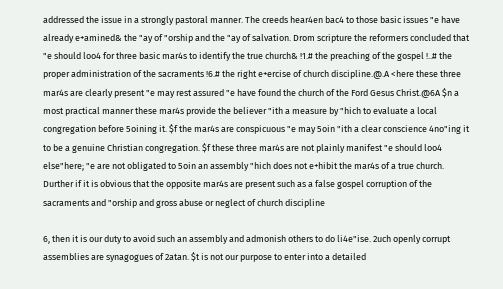addressed the issue in a strongly pastoral manner. The creeds hear4en bac4 to those basic issues "e have already e+amined& the "ay of "orship and the "ay of salvation. Drom scripture the reformers concluded that "e should loo4 for three basic mar4s to identify the true church& !1.# the preaching of the gospel !..# the proper administration of the sacraments !6.# the right e+ercise of church discipline.@.A <here these three mar4s are clearly present "e may rest assured "e have found the church of the Ford Gesus Christ.@6A $n a most practical manner these mar4s provide the believer "ith a measure by "hich to evaluate a local congregation before 5oining it. $f the mar4s are conspicuous "e may 5oin "ith a clear conscience 4no"ing it to be a genuine Christian congregation. $f these three mar4s are not plainly manifest "e should loo4 else"here; "e are not obligated to 5oin an assembly "hich does not e+hibit the mar4s of a true church. Durther if it is obvious that the opposite mar4s are present such as a false gospel corruption of the sacraments and "orship and gross abuse or neglect of church discipline

6, then it is our duty to avoid such an assembly and admonish others to do li4e"ise. 2uch openly corrupt assemblies are synagogues of 2atan. $t is not our purpose to enter into a detailed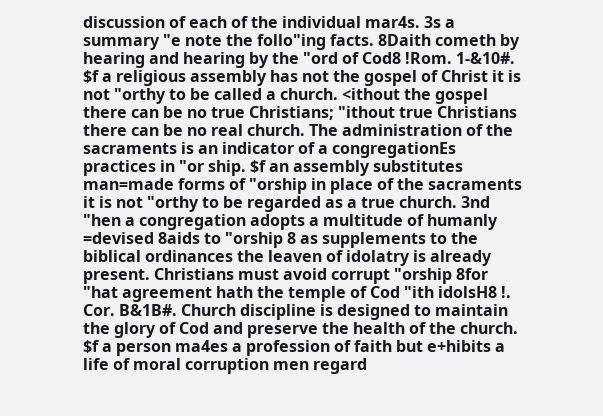discussion of each of the individual mar4s. 3s a summary "e note the follo"ing facts. 8Daith cometh by hearing and hearing by the "ord of Cod8 !Rom. 1-&10#. $f a religious assembly has not the gospel of Christ it is not "orthy to be called a church. <ithout the gospel there can be no true Christians; "ithout true Christians there can be no real church. The administration of the sacraments is an indicator of a congregationEs practices in "or ship. $f an assembly substitutes man=made forms of "orship in place of the sacraments it is not "orthy to be regarded as a true church. 3nd "hen a congregation adopts a multitude of humanly =devised 8aids to "orship 8 as supplements to the biblical ordinances the leaven of idolatry is already present. Christians must avoid corrupt "orship 8for "hat agreement hath the temple of Cod "ith idolsH8 !. Cor. B&1B#. Church discipline is designed to maintain the glory of Cod and preserve the health of the church. $f a person ma4es a profession of faith but e+hibits a life of moral corruption men regard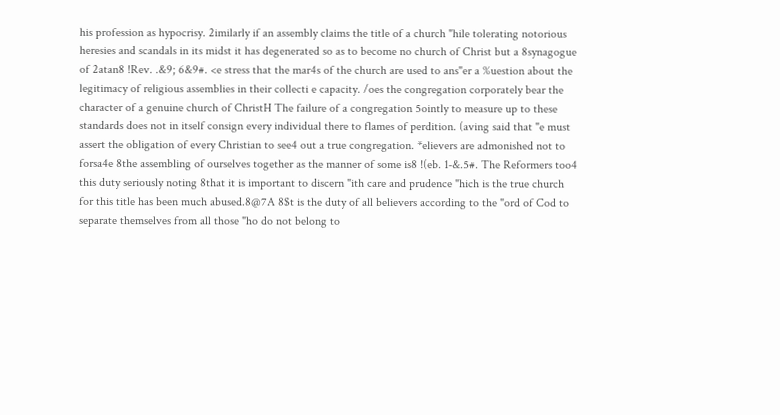his profession as hypocrisy. 2imilarly if an assembly claims the title of a church "hile tolerating notorious heresies and scandals in its midst it has degenerated so as to become no church of Christ but a 8synagogue of 2atan8 !Rev. .&9; 6&9#. <e stress that the mar4s of the church are used to ans"er a %uestion about the legitimacy of religious assemblies in their collecti e capacity. /oes the congregation corporately bear the character of a genuine church of ChristH The failure of a congregation 5ointly to measure up to these standards does not in itself consign every individual there to flames of perdition. (aving said that "e must assert the obligation of every Christian to see4 out a true congregation. *elievers are admonished not to forsa4e 8the assembling of ourselves together as the manner of some is8 !(eb. 1-&.5#. The Reformers too4 this duty seriously noting 8that it is important to discern "ith care and prudence "hich is the true church for this title has been much abused.8@7A 8$t is the duty of all believers according to the "ord of Cod to separate themselves from all those "ho do not belong to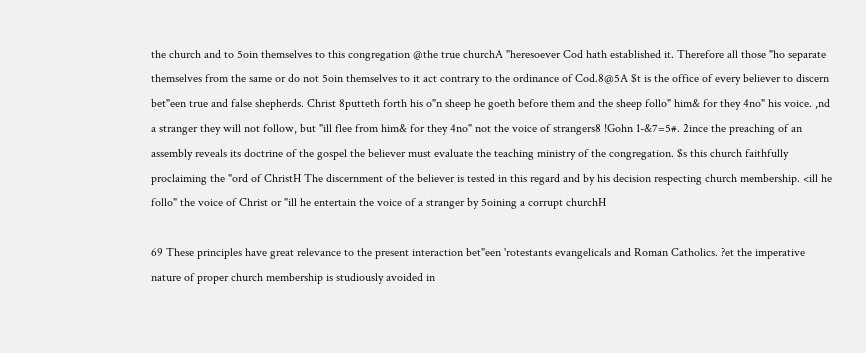the church and to 5oin themselves to this congregation @the true churchA "heresoever Cod hath established it. Therefore all those "ho separate themselves from the same or do not 5oin themselves to it act contrary to the ordinance of Cod.8@5A $t is the office of every believer to discern bet"een true and false shepherds. Christ 8putteth forth his o"n sheep he goeth before them and the sheep follo" him& for they 4no" his voice. ,nd a stranger they will not follow, but "ill flee from him& for they 4no" not the voice of strangers8 !Gohn 1-&7=5#. 2ince the preaching of an assembly reveals its doctrine of the gospel the believer must evaluate the teaching ministry of the congregation. $s this church faithfully proclaiming the "ord of ChristH The discernment of the believer is tested in this regard and by his decision respecting church membership. <ill he follo" the voice of Christ or "ill he entertain the voice of a stranger by 5oining a corrupt churchH

69 These principles have great relevance to the present interaction bet"een 'rotestants evangelicals and Roman Catholics. ?et the imperative nature of proper church membership is studiously avoided in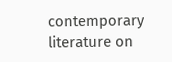contemporary literature on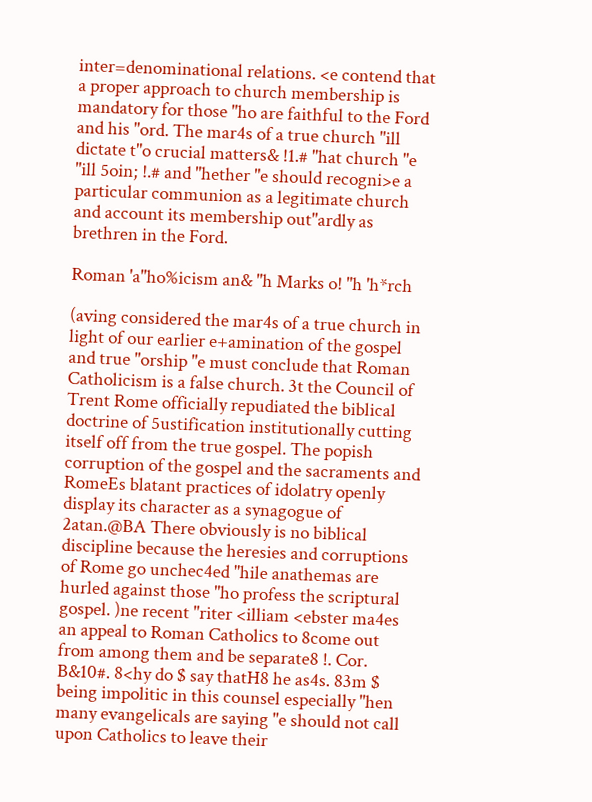inter=denominational relations. <e contend that a proper approach to church membership is mandatory for those "ho are faithful to the Ford and his "ord. The mar4s of a true church "ill dictate t"o crucial matters& !1.# "hat church "e "ill 5oin; !.# and "hether "e should recogni>e a particular communion as a legitimate church and account its membership out"ardly as brethren in the Ford.

Roman 'a"ho%icism an& "h Marks o! "h 'h*rch

(aving considered the mar4s of a true church in light of our earlier e+amination of the gospel and true "orship "e must conclude that Roman Catholicism is a false church. 3t the Council of Trent Rome officially repudiated the biblical doctrine of 5ustification institutionally cutting itself off from the true gospel. The popish corruption of the gospel and the sacraments and RomeEs blatant practices of idolatry openly display its character as a synagogue of 2atan.@BA There obviously is no biblical discipline because the heresies and corruptions of Rome go unchec4ed "hile anathemas are hurled against those "ho profess the scriptural gospel. )ne recent "riter <illiam <ebster ma4es an appeal to Roman Catholics to 8come out from among them and be separate8 !. Cor. B&10#. 8<hy do $ say thatH8 he as4s. 83m $ being impolitic in this counsel especially "hen many evangelicals are saying "e should not call upon Catholics to leave their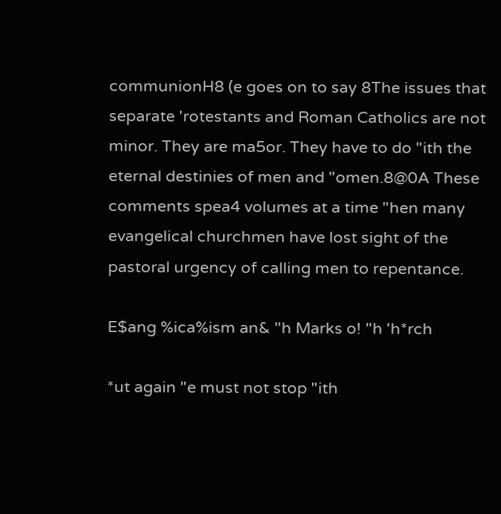communionH8 (e goes on to say 8The issues that separate 'rotestants and Roman Catholics are not minor. They are ma5or. They have to do "ith the eternal destinies of men and "omen.8@0A These comments spea4 volumes at a time "hen many evangelical churchmen have lost sight of the pastoral urgency of calling men to repentance.

E$ang %ica%ism an& "h Marks o! "h 'h*rch

*ut again "e must not stop "ith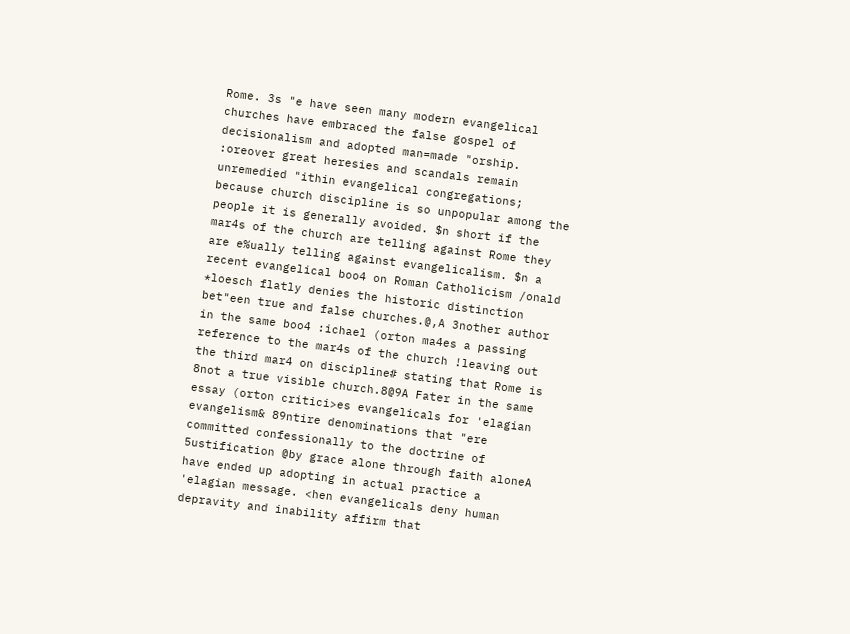Rome. 3s "e have seen many modern evangelical churches have embraced the false gospel of decisionalism and adopted man=made "orship. :oreover great heresies and scandals remain unremedied "ithin evangelical congregations; because church discipline is so unpopular among the people it is generally avoided. $n short if the mar4s of the church are telling against Rome they are e%ually telling against evangelicalism. $n a recent evangelical boo4 on Roman Catholicism /onald *loesch flatly denies the historic distinction bet"een true and false churches.@,A 3nother author in the same boo4 :ichael (orton ma4es a passing reference to the mar4s of the church !leaving out the third mar4 on discipline# stating that Rome is 8not a true visible church.8@9A Fater in the same essay (orton critici>es evangelicals for 'elagian evangelism& 89ntire denominations that "ere committed confessionally to the doctrine of 5ustification @by grace alone through faith aloneA have ended up adopting in actual practice a 'elagian message. <hen evangelicals deny human depravity and inability affirm that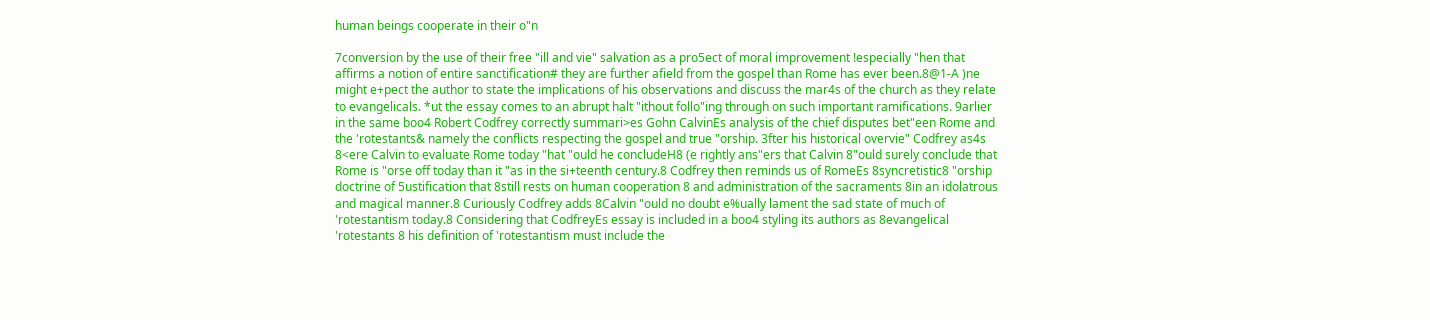human beings cooperate in their o"n

7conversion by the use of their free "ill and vie" salvation as a pro5ect of moral improvement !especially "hen that affirms a notion of entire sanctification# they are further afield from the gospel than Rome has ever been.8@1-A )ne might e+pect the author to state the implications of his observations and discuss the mar4s of the church as they relate to evangelicals. *ut the essay comes to an abrupt halt "ithout follo"ing through on such important ramifications. 9arlier in the same boo4 Robert Codfrey correctly summari>es Gohn CalvinEs analysis of the chief disputes bet"een Rome and the 'rotestants& namely the conflicts respecting the gospel and true "orship. 3fter his historical overvie" Codfrey as4s 8<ere Calvin to evaluate Rome today "hat "ould he concludeH8 (e rightly ans"ers that Calvin 8"ould surely conclude that Rome is "orse off today than it "as in the si+teenth century.8 Codfrey then reminds us of RomeEs 8syncretistic8 "orship doctrine of 5ustification that 8still rests on human cooperation 8 and administration of the sacraments 8in an idolatrous and magical manner.8 Curiously Codfrey adds 8Calvin "ould no doubt e%ually lament the sad state of much of 'rotestantism today.8 Considering that CodfreyEs essay is included in a boo4 styling its authors as 8evangelical 'rotestants 8 his definition of 'rotestantism must include the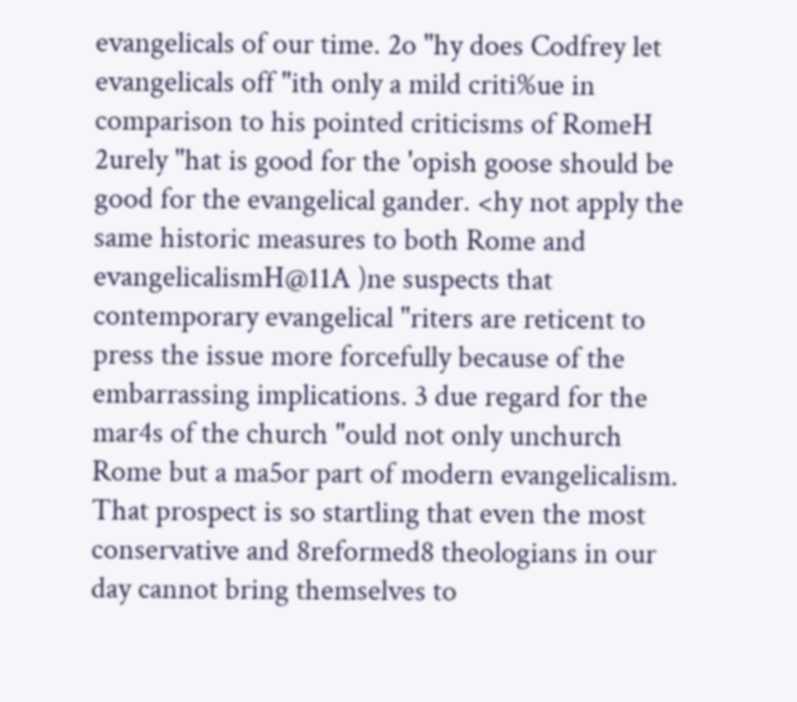evangelicals of our time. 2o "hy does Codfrey let evangelicals off "ith only a mild criti%ue in comparison to his pointed criticisms of RomeH 2urely "hat is good for the 'opish goose should be good for the evangelical gander. <hy not apply the same historic measures to both Rome and evangelicalismH@11A )ne suspects that contemporary evangelical "riters are reticent to press the issue more forcefully because of the embarrassing implications. 3 due regard for the mar4s of the church "ould not only unchurch Rome but a ma5or part of modern evangelicalism. That prospect is so startling that even the most conservative and 8reformed8 theologians in our day cannot bring themselves to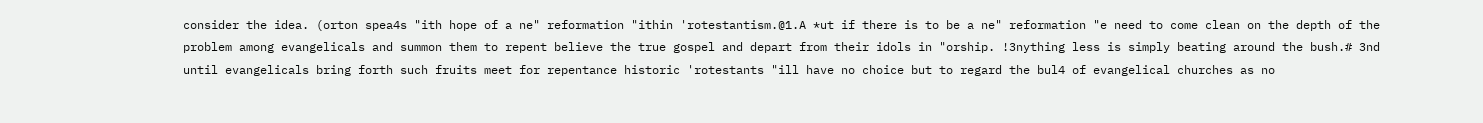consider the idea. (orton spea4s "ith hope of a ne" reformation "ithin 'rotestantism.@1.A *ut if there is to be a ne" reformation "e need to come clean on the depth of the problem among evangelicals and summon them to repent believe the true gospel and depart from their idols in "orship. !3nything less is simply beating around the bush.# 3nd until evangelicals bring forth such fruits meet for repentance historic 'rotestants "ill have no choice but to regard the bul4 of evangelical churches as no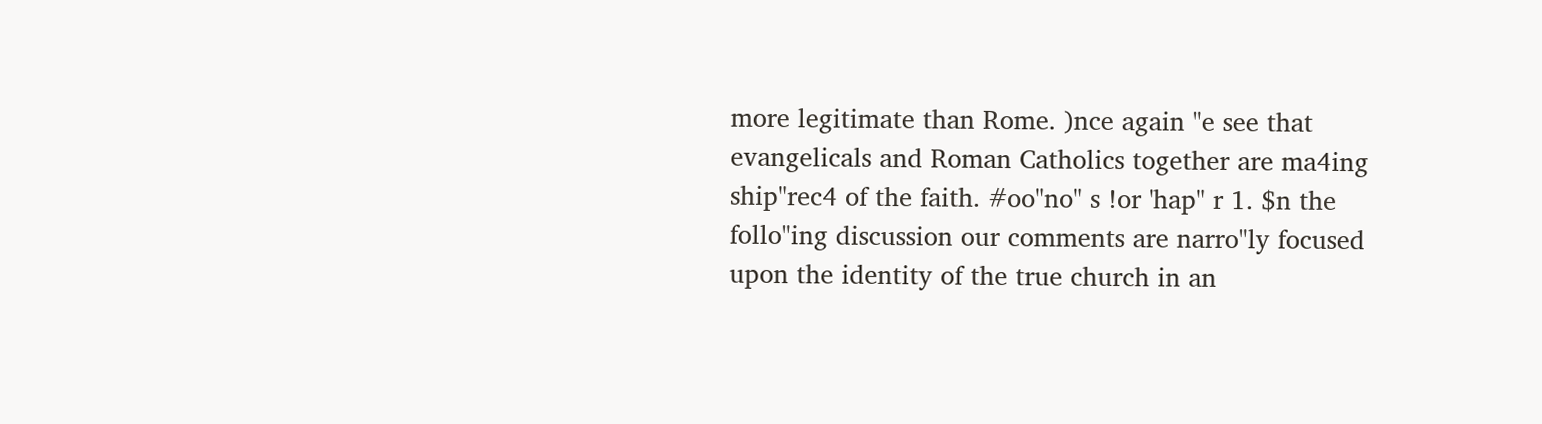more legitimate than Rome. )nce again "e see that evangelicals and Roman Catholics together are ma4ing ship"rec4 of the faith. #oo"no" s !or 'hap" r 1. $n the follo"ing discussion our comments are narro"ly focused upon the identity of the true church in an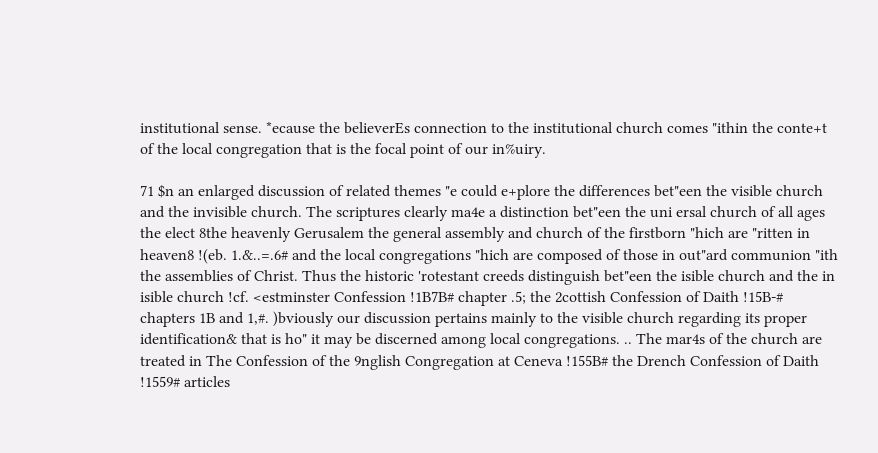institutional sense. *ecause the believerEs connection to the institutional church comes "ithin the conte+t of the local congregation that is the focal point of our in%uiry.

71 $n an enlarged discussion of related themes "e could e+plore the differences bet"een the visible church and the invisible church. The scriptures clearly ma4e a distinction bet"een the uni ersal church of all ages the elect 8the heavenly Gerusalem the general assembly and church of the firstborn "hich are "ritten in heaven8 !(eb. 1.&..=.6# and the local congregations "hich are composed of those in out"ard communion "ith the assemblies of Christ. Thus the historic 'rotestant creeds distinguish bet"een the isible church and the in isible church !cf. <estminster Confession !1B7B# chapter .5; the 2cottish Confession of Daith !15B-# chapters 1B and 1,#. )bviously our discussion pertains mainly to the visible church regarding its proper identification& that is ho" it may be discerned among local congregations. .. The mar4s of the church are treated in The Confession of the 9nglish Congregation at Ceneva !155B# the Drench Confession of Daith !1559# articles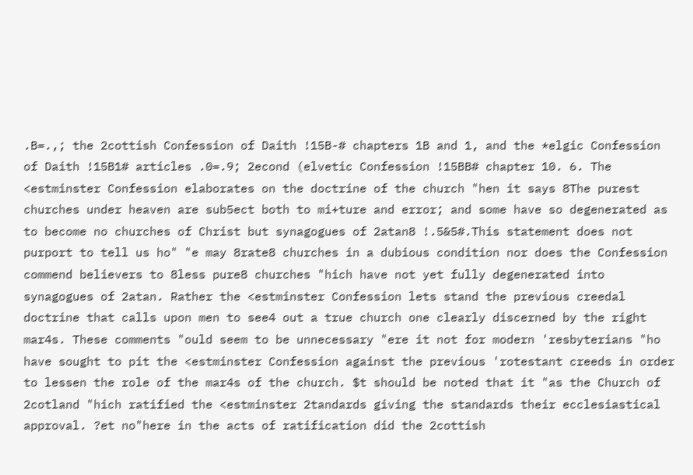.B=.,; the 2cottish Confession of Daith !15B-# chapters 1B and 1, and the *elgic Confession of Daith !15B1# articles .0=.9; 2econd (elvetic Confession !15BB# chapter 10. 6. The <estminster Confession elaborates on the doctrine of the church "hen it says 8The purest churches under heaven are sub5ect both to mi+ture and error; and some have so degenerated as to become no churches of Christ but synagogues of 2atan8 !.5&5#.This statement does not purport to tell us ho" "e may 8rate8 churches in a dubious condition nor does the Confession commend believers to 8less pure8 churches "hich have not yet fully degenerated into synagogues of 2atan. Rather the <estminster Confession lets stand the previous creedal doctrine that calls upon men to see4 out a true church one clearly discerned by the right mar4s. These comments "ould seem to be unnecessary "ere it not for modern 'resbyterians "ho have sought to pit the <estminster Confession against the previous 'rotestant creeds in order to lessen the role of the mar4s of the church. $t should be noted that it "as the Church of 2cotland "hich ratified the <estminster 2tandards giving the standards their ecclesiastical approval. ?et no"here in the acts of ratification did the 2cottish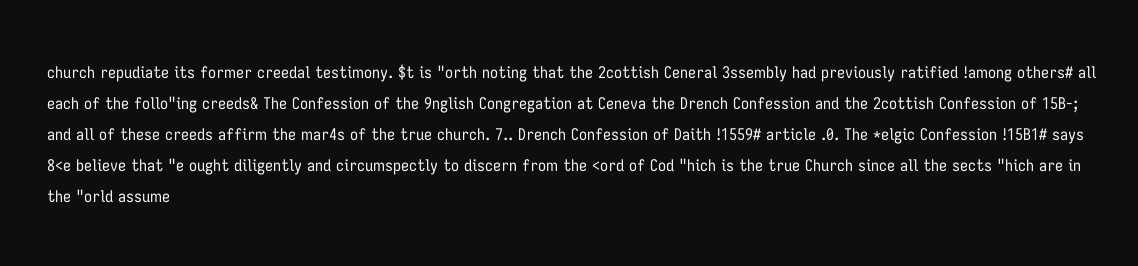church repudiate its former creedal testimony. $t is "orth noting that the 2cottish Ceneral 3ssembly had previously ratified !among others# all each of the follo"ing creeds& The Confession of the 9nglish Congregation at Ceneva the Drench Confession and the 2cottish Confession of 15B-; and all of these creeds affirm the mar4s of the true church. 7.. Drench Confession of Daith !1559# article .0. The *elgic Confession !15B1# says 8<e believe that "e ought diligently and circumspectly to discern from the <ord of Cod "hich is the true Church since all the sects "hich are in the "orld assume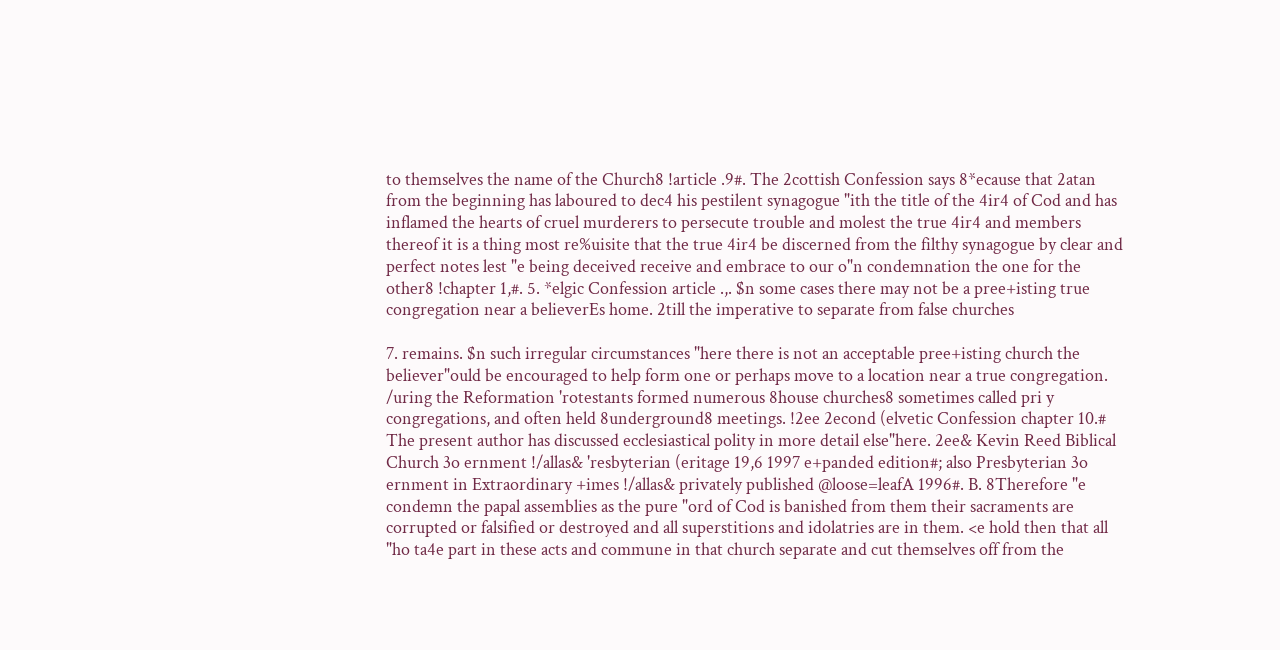to themselves the name of the Church8 !article .9#. The 2cottish Confession says 8*ecause that 2atan from the beginning has laboured to dec4 his pestilent synagogue "ith the title of the 4ir4 of Cod and has inflamed the hearts of cruel murderers to persecute trouble and molest the true 4ir4 and members thereof it is a thing most re%uisite that the true 4ir4 be discerned from the filthy synagogue by clear and perfect notes lest "e being deceived receive and embrace to our o"n condemnation the one for the other8 !chapter 1,#. 5. *elgic Confession article .,. $n some cases there may not be a pree+isting true congregation near a believerEs home. 2till the imperative to separate from false churches

7. remains. $n such irregular circumstances "here there is not an acceptable pree+isting church the believer"ould be encouraged to help form one or perhaps move to a location near a true congregation. /uring the Reformation 'rotestants formed numerous 8house churches8 sometimes called pri y congregations, and often held 8underground8 meetings. !2ee 2econd (elvetic Confession chapter 10.# The present author has discussed ecclesiastical polity in more detail else"here. 2ee& Kevin Reed Biblical Church 3o ernment !/allas& 'resbyterian (eritage 19,6 1997 e+panded edition#; also Presbyterian 3o ernment in Extraordinary +imes !/allas& privately published @loose=leafA 1996#. B. 8Therefore "e condemn the papal assemblies as the pure "ord of Cod is banished from them their sacraments are corrupted or falsified or destroyed and all superstitions and idolatries are in them. <e hold then that all "ho ta4e part in these acts and commune in that church separate and cut themselves off from the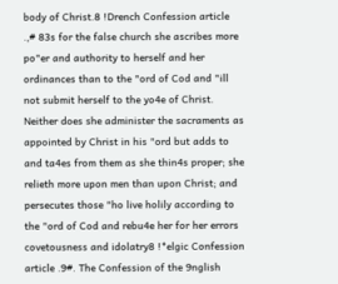body of Christ.8 !Drench Confession article .,# 83s for the false church she ascribes more po"er and authority to herself and her ordinances than to the "ord of Cod and "ill not submit herself to the yo4e of Christ. Neither does she administer the sacraments as appointed by Christ in his "ord but adds to and ta4es from them as she thin4s proper; she relieth more upon men than upon Christ; and persecutes those "ho live holily according to the "ord of Cod and rebu4e her for her errors covetousness and idolatry8 !*elgic Confession article .9#. The Confession of the 9nglish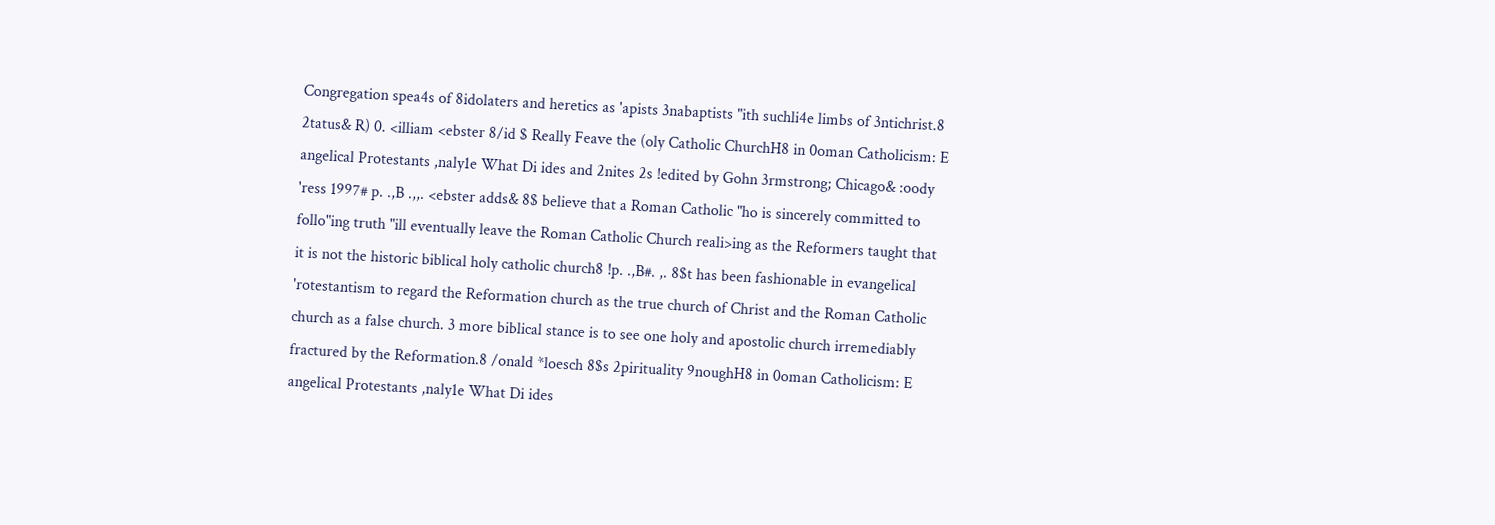Congregation spea4s of 8idolaters and heretics as 'apists 3nabaptists "ith suchli4e limbs of 3ntichrist.8 2tatus& R) 0. <illiam <ebster 8/id $ Really Feave the (oly Catholic ChurchH8 in 0oman Catholicism: E angelical Protestants ,naly1e What Di ides and 2nites 2s !edited by Gohn 3rmstrong; Chicago& :oody 'ress 1997# p. .,B .,,. <ebster adds& 8$ believe that a Roman Catholic "ho is sincerely committed to follo"ing truth "ill eventually leave the Roman Catholic Church reali>ing as the Reformers taught that it is not the historic biblical holy catholic church8 !p. .,B#. ,. 8$t has been fashionable in evangelical 'rotestantism to regard the Reformation church as the true church of Christ and the Roman Catholic church as a false church. 3 more biblical stance is to see one holy and apostolic church irremediably fractured by the Reformation.8 /onald *loesch 8$s 2pirituality 9noughH8 in 0oman Catholicism: E angelical Protestants ,naly1e What Di ides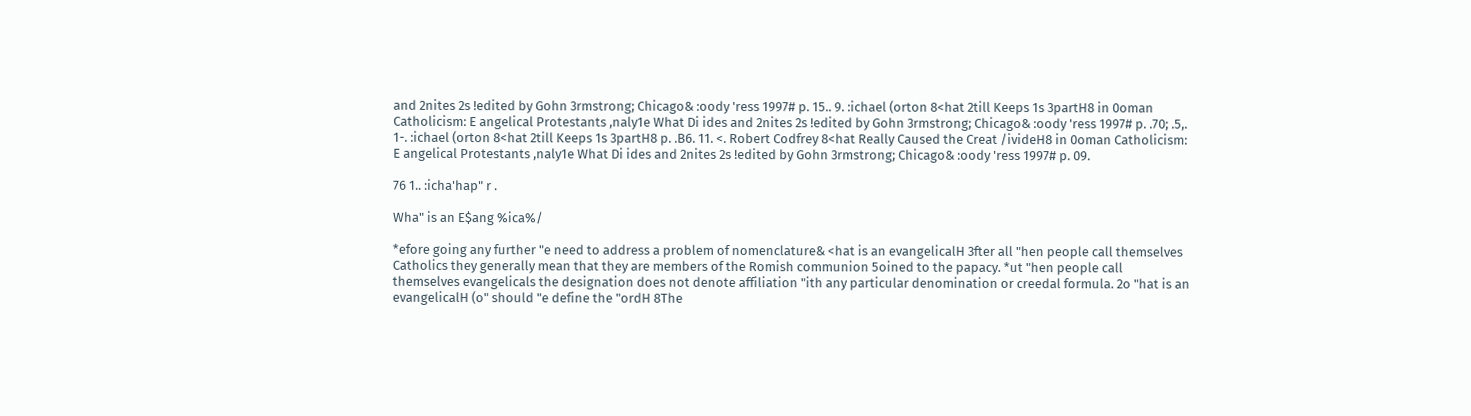and 2nites 2s !edited by Gohn 3rmstrong; Chicago& :oody 'ress 1997# p. 15.. 9. :ichael (orton 8<hat 2till Keeps 1s 3partH8 in 0oman Catholicism: E angelical Protestants ,naly1e What Di ides and 2nites 2s !edited by Gohn 3rmstrong; Chicago& :oody 'ress 1997# p. .70; .5,. 1-. :ichael (orton 8<hat 2till Keeps 1s 3partH8 p. .B6. 11. <. Robert Codfrey 8<hat Really Caused the Creat /ivideH8 in 0oman Catholicism: E angelical Protestants ,naly1e What Di ides and 2nites 2s !edited by Gohn 3rmstrong; Chicago& :oody 'ress 1997# p. 09.

76 1.. :icha'hap" r .

Wha" is an E$ang %ica%/

*efore going any further "e need to address a problem of nomenclature& <hat is an evangelicalH 3fter all "hen people call themselves Catholics they generally mean that they are members of the Romish communion 5oined to the papacy. *ut "hen people call themselves evangelicals the designation does not denote affiliation "ith any particular denomination or creedal formula. 2o "hat is an evangelicalH (o" should "e define the "ordH 8The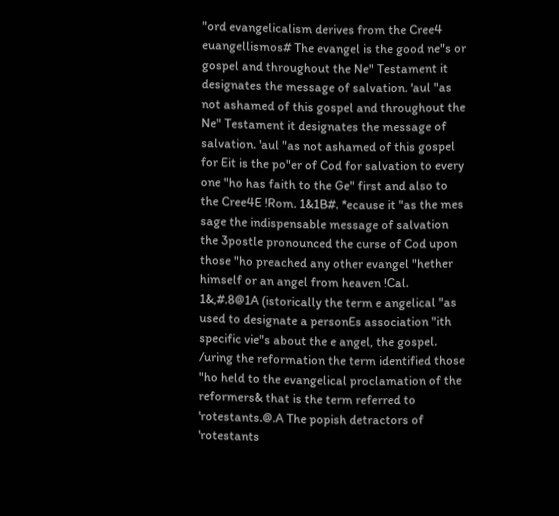"ord evangelicalism derives from the Cree4 euangellismos# The evangel is the good ne"s or gospel and throughout the Ne" Testament it designates the message of salvation. 'aul "as not ashamed of this gospel and throughout the Ne" Testament it designates the message of salvation. 'aul "as not ashamed of this gospel for Eit is the po"er of Cod for salvation to every one "ho has faith to the Ge" first and also to the Cree4E !Rom. 1&1B#. *ecause it "as the mes sage the indispensable message of salvation the 3postle pronounced the curse of Cod upon those "ho preached any other evangel "hether himself or an angel from heaven !Cal. 1&,#.8@1A (istorically the term e angelical "as used to designate a personEs association "ith specific vie"s about the e angel, the gospel. /uring the reformation the term identified those "ho held to the evangelical proclamation of the reformers& that is the term referred to 'rotestants.@.A The popish detractors of 'rotestants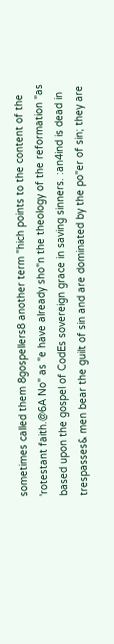sometimes called them 8gospellers8 another term "hich points to the content of the 'rotestant faith.@6A No" as "e have already sho"n the theology of the reformation "as based upon the gospel of CodEs sovereign grace in saving sinners. :an4ind is dead in trespasses& men bear the guilt of sin and are dominated by the po"er of sin; they are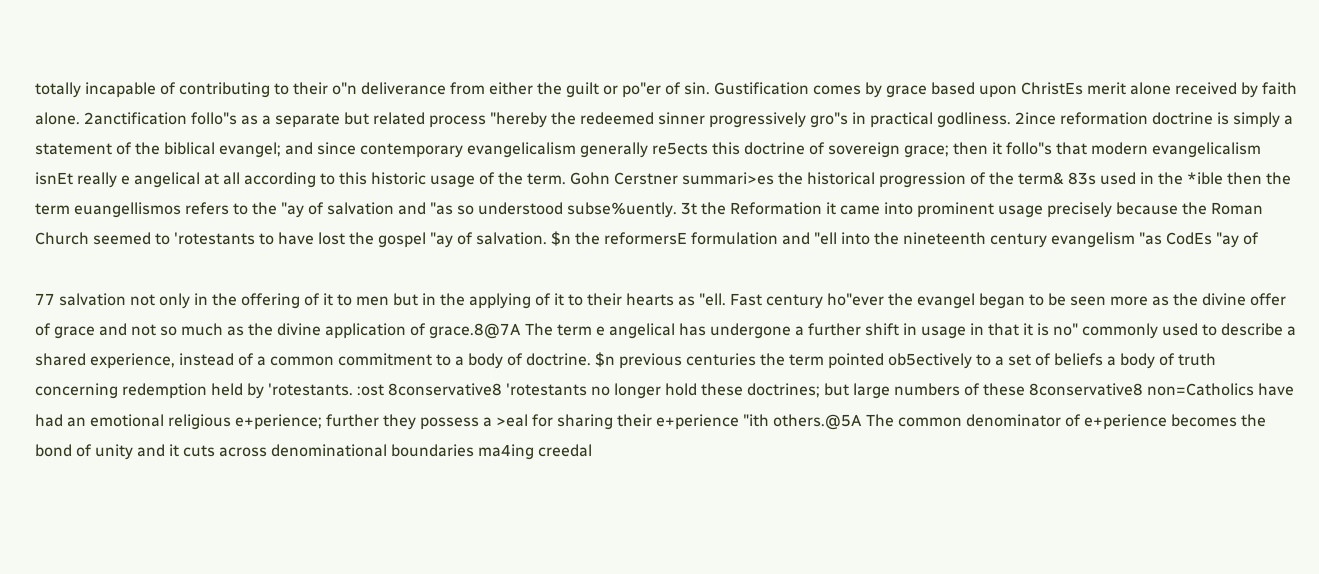totally incapable of contributing to their o"n deliverance from either the guilt or po"er of sin. Gustification comes by grace based upon ChristEs merit alone received by faith alone. 2anctification follo"s as a separate but related process "hereby the redeemed sinner progressively gro"s in practical godliness. 2ince reformation doctrine is simply a statement of the biblical evangel; and since contemporary evangelicalism generally re5ects this doctrine of sovereign grace; then it follo"s that modern evangelicalism isnEt really e angelical at all according to this historic usage of the term. Gohn Cerstner summari>es the historical progression of the term& 83s used in the *ible then the term euangellismos refers to the "ay of salvation and "as so understood subse%uently. 3t the Reformation it came into prominent usage precisely because the Roman Church seemed to 'rotestants to have lost the gospel "ay of salvation. $n the reformersE formulation and "ell into the nineteenth century evangelism "as CodEs "ay of

77 salvation not only in the offering of it to men but in the applying of it to their hearts as "ell. Fast century ho"ever the evangel began to be seen more as the divine offer of grace and not so much as the divine application of grace.8@7A The term e angelical has undergone a further shift in usage in that it is no" commonly used to describe a shared experience, instead of a common commitment to a body of doctrine. $n previous centuries the term pointed ob5ectively to a set of beliefs a body of truth concerning redemption held by 'rotestants. :ost 8conservative8 'rotestants no longer hold these doctrines; but large numbers of these 8conservative8 non=Catholics have had an emotional religious e+perience; further they possess a >eal for sharing their e+perience "ith others.@5A The common denominator of e+perience becomes the bond of unity and it cuts across denominational boundaries ma4ing creedal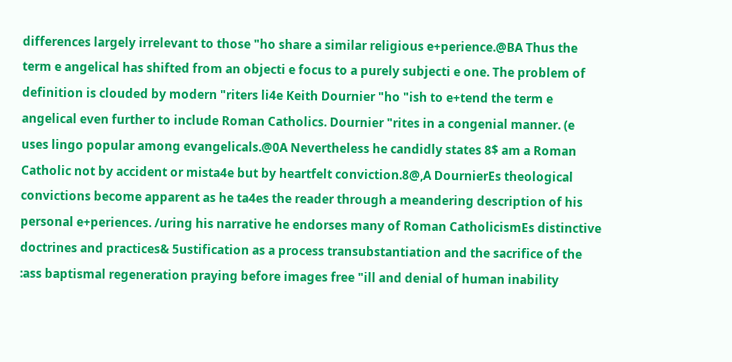differences largely irrelevant to those "ho share a similar religious e+perience.@BA Thus the term e angelical has shifted from an objecti e focus to a purely subjecti e one. The problem of definition is clouded by modern "riters li4e Keith Dournier "ho "ish to e+tend the term e angelical even further to include Roman Catholics. Dournier "rites in a congenial manner. (e uses lingo popular among evangelicals.@0A Nevertheless he candidly states 8$ am a Roman Catholic not by accident or mista4e but by heartfelt conviction.8@,A DournierEs theological convictions become apparent as he ta4es the reader through a meandering description of his personal e+periences. /uring his narrative he endorses many of Roman CatholicismEs distinctive doctrines and practices& 5ustification as a process transubstantiation and the sacrifice of the :ass baptismal regeneration praying before images free "ill and denial of human inability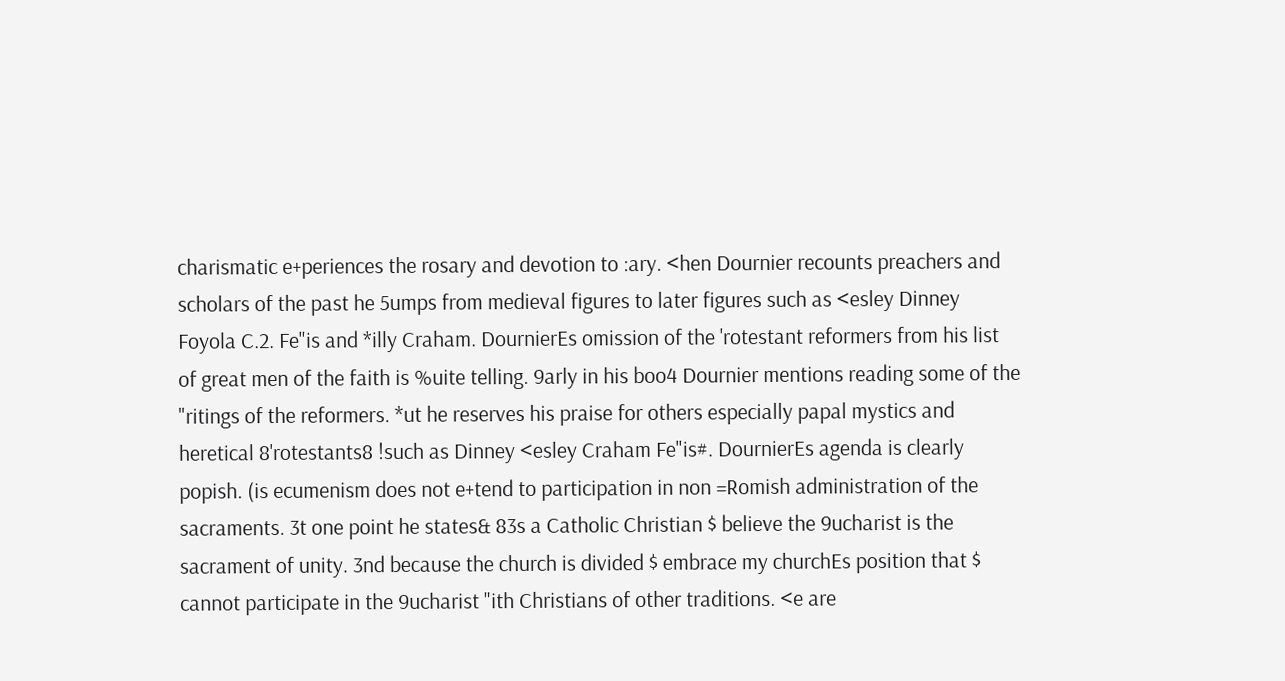charismatic e+periences the rosary and devotion to :ary. <hen Dournier recounts preachers and scholars of the past he 5umps from medieval figures to later figures such as <esley Dinney Foyola C.2. Fe"is and *illy Craham. DournierEs omission of the 'rotestant reformers from his list of great men of the faith is %uite telling. 9arly in his boo4 Dournier mentions reading some of the "ritings of the reformers. *ut he reserves his praise for others especially papal mystics and heretical 8'rotestants8 !such as Dinney <esley Craham Fe"is#. DournierEs agenda is clearly popish. (is ecumenism does not e+tend to participation in non =Romish administration of the sacraments. 3t one point he states& 83s a Catholic Christian $ believe the 9ucharist is the sacrament of unity. 3nd because the church is divided $ embrace my churchEs position that $ cannot participate in the 9ucharist "ith Christians of other traditions. <e are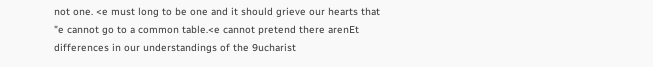not one. <e must long to be one and it should grieve our hearts that "e cannot go to a common table.<e cannot pretend there arenEt differences in our understandings of the 9ucharist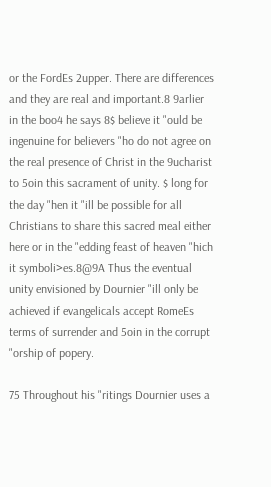or the FordEs 2upper. There are differences and they are real and important.8 9arlier in the boo4 he says 8$ believe it "ould be ingenuine for believers "ho do not agree on the real presence of Christ in the 9ucharist to 5oin this sacrament of unity. $ long for the day "hen it "ill be possible for all Christians to share this sacred meal either here or in the "edding feast of heaven "hich it symboli>es.8@9A Thus the eventual unity envisioned by Dournier "ill only be achieved if evangelicals accept RomeEs terms of surrender and 5oin in the corrupt "orship of popery.

75 Throughout his "ritings Dournier uses a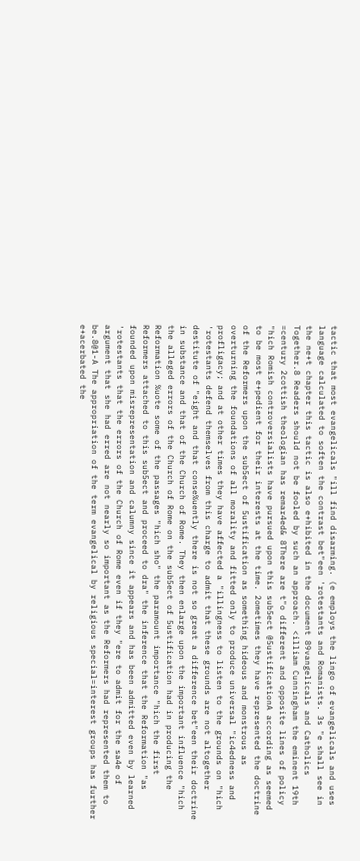tactic that most evangelicals "ill find disarming. (e employs the lingo of evangelicals and uses language calculated to soften the contrast bet"een 'rotestants and Romanists. 3s "e shall see in the ne+t chapter this tactic is also e+hibited in the document 89vangelicals and Catholics Together.8 Readers should not be fooled by such an approach. <illiam Cunningham the eminent 19th =century 2cottish theologian has remar4ed& 8There are t"o different and opposite lines of policy "hich Romish controversialists have pursued upon this sub5ect @5ustificationA according as seemed to be most e+pedient for their interests at the time. 2ometimes they have represented the doctrine of the Reformers upon the sub5ect of 5ustification as something hideous and monstrous as overturning the foundations of all morality and fitted only to produce universal "ic4edness and profligacy; and at other times they have affected a "illingness to listen to the grounds on "hich 'rotestants defend themselves from this charge to admit that these grounds are not altogether destitute of "eight and that conse%uently there is not so great a difference bet"een their doctrine in substance and that of the Church of Rome. They then enlarge upon the important influence "hich the alleged errors of the Church of Rome on the sub5ect of 5ustification had in producing the Reformation %uote some of the passages "hich sho" the paramount importance "hich the first Reformers attached to this sub5ect and proceed to dra" the inference that the Reformation "as founded upon misrepresentation and calumny since it appears and has been admitted even by learned 'rotestants that the errors of the Church of Rome even if they "ere to admit for the sa4e of argument that she had erred are not nearly so important as the Reformers had represented them to be.8@1-A The appropriation of the term evangelical by religious special=interest groups has further e+acerbated the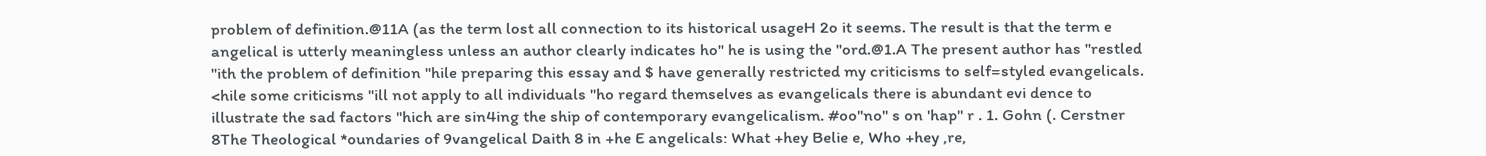problem of definition.@11A (as the term lost all connection to its historical usageH 2o it seems. The result is that the term e angelical is utterly meaningless unless an author clearly indicates ho" he is using the "ord.@1.A The present author has "restled "ith the problem of definition "hile preparing this essay and $ have generally restricted my criticisms to self=styled evangelicals. <hile some criticisms "ill not apply to all individuals "ho regard themselves as evangelicals there is abundant evi dence to illustrate the sad factors "hich are sin4ing the ship of contemporary evangelicalism. #oo"no" s on 'hap" r . 1. Gohn (. Cerstner 8The Theological *oundaries of 9vangelical Daith 8 in +he E angelicals: What +hey Belie e, Who +hey ,re,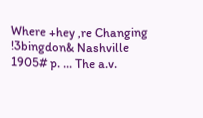Where +hey ,re Changing !3bingdon& Nashville 1905# p. ... The a.v.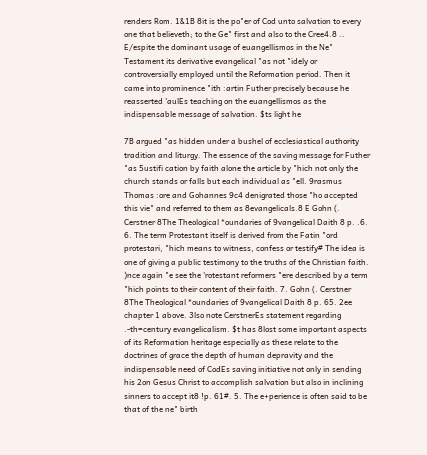renders Rom. 1&1B 8it is the po"er of Cod unto salvation to every one that believeth; to the Ge" first and also to the Cree4.8 .. E/espite the dominant usage of euangellismos in the Ne" Testament its derivative evangelical "as not "idely or controversially employed until the Reformation period. Then it came into prominence "ith :artin Futher precisely because he reasserted 'aulEs teaching on the euangellismos as the indispensable message of salvation. $ts light he

7B argued "as hidden under a bushel of ecclesiastical authority tradition and liturgy. The essence of the saving message for Futher "as 5ustifi cation by faith alone the article by "hich not only the church stands or falls but each individual as "ell. 9rasmus Thomas :ore and Gohannes 9c4 denigrated those "ho accepted this vie" and referred to them as 8evangelicals.8 E Gohn (. Cerstner 8The Theological *oundaries of 9vangelical Daith 8 p. .6. 6. The term Protestant itself is derived from the Fatin "ord protestari, "hich means to witness, confess or testify# The idea is one of giving a public testimony to the truths of the Christian faith. )nce again "e see the 'rotestant reformers "ere described by a term "hich points to their content of their faith. 7. Gohn (. Cerstner 8The Theological *oundaries of 9vangelical Daith 8 p. 65. 2ee chapter 1 above. 3lso note CerstnerEs statement regarding .-th=century evangelicalism. $t has 8lost some important aspects of its Reformation heritage especially as these relate to the doctrines of grace the depth of human depravity and the indispensable need of CodEs saving initiative not only in sending his 2on Gesus Christ to accomplish salvation but also in inclining sinners to accept it8 !p. 61#. 5. The e+perience is often said to be that of the ne" birth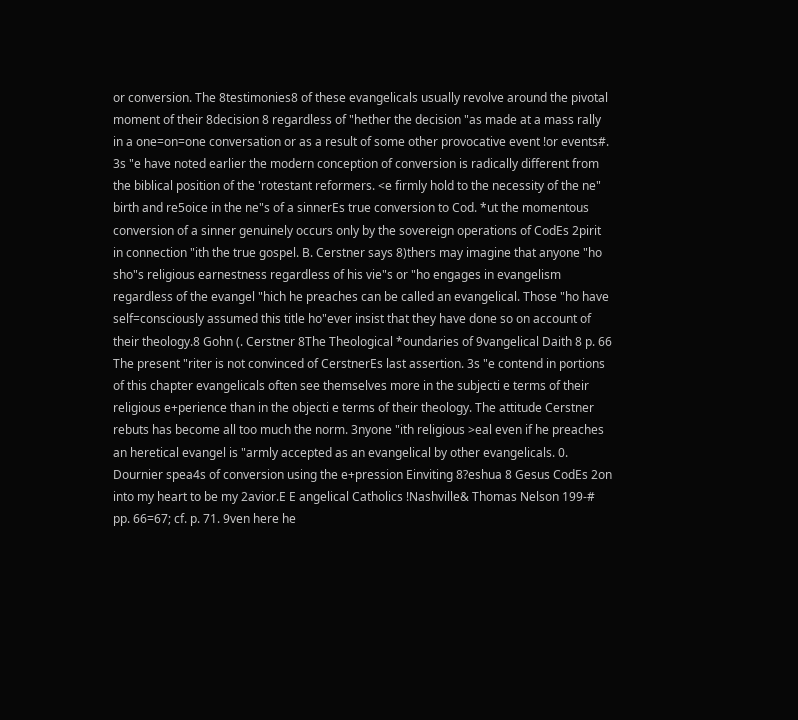or conversion. The 8testimonies8 of these evangelicals usually revolve around the pivotal moment of their 8decision 8 regardless of "hether the decision "as made at a mass rally in a one=on=one conversation or as a result of some other provocative event !or events#. 3s "e have noted earlier the modern conception of conversion is radically different from the biblical position of the 'rotestant reformers. <e firmly hold to the necessity of the ne" birth and re5oice in the ne"s of a sinnerEs true conversion to Cod. *ut the momentous conversion of a sinner genuinely occurs only by the sovereign operations of CodEs 2pirit in connection "ith the true gospel. B. Cerstner says 8)thers may imagine that anyone "ho sho"s religious earnestness regardless of his vie"s or "ho engages in evangelism regardless of the evangel "hich he preaches can be called an evangelical. Those "ho have self=consciously assumed this title ho"ever insist that they have done so on account of their theology.8 Gohn (. Cerstner 8The Theological *oundaries of 9vangelical Daith 8 p. 66 The present "riter is not convinced of CerstnerEs last assertion. 3s "e contend in portions of this chapter evangelicals often see themselves more in the subjecti e terms of their religious e+perience than in the objecti e terms of their theology. The attitude Cerstner rebuts has become all too much the norm. 3nyone "ith religious >eal even if he preaches an heretical evangel is "armly accepted as an evangelical by other evangelicals. 0. Dournier spea4s of conversion using the e+pression Einviting 8?eshua 8 Gesus CodEs 2on into my heart to be my 2avior.E E angelical Catholics !Nashville& Thomas Nelson 199-# pp. 66=67; cf. p. 71. 9ven here he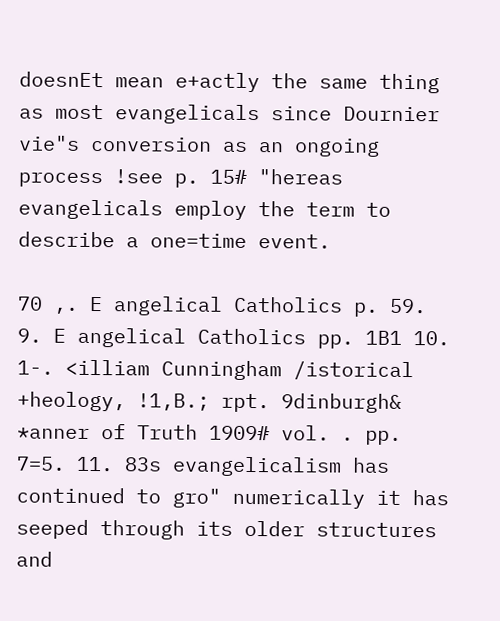doesnEt mean e+actly the same thing as most evangelicals since Dournier vie"s conversion as an ongoing process !see p. 15# "hereas evangelicals employ the term to describe a one=time event.

70 ,. E angelical Catholics p. 59. 9. E angelical Catholics pp. 1B1 10. 1-. <illiam Cunningham /istorical +heology, !1,B.; rpt. 9dinburgh& *anner of Truth 1909# vol. . pp. 7=5. 11. 83s evangelicalism has continued to gro" numerically it has seeped through its older structures and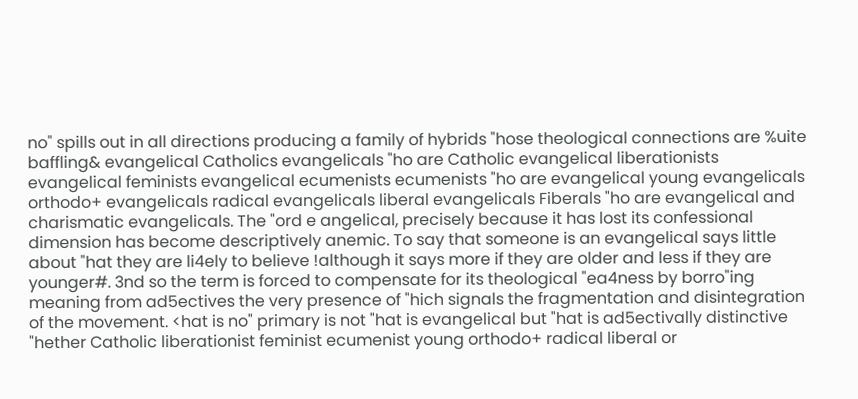no" spills out in all directions producing a family of hybrids "hose theological connections are %uite baffling& evangelical Catholics evangelicals "ho are Catholic evangelical liberationists evangelical feminists evangelical ecumenists ecumenists "ho are evangelical young evangelicals orthodo+ evangelicals radical evangelicals liberal evangelicals Fiberals "ho are evangelical and charismatic evangelicals. The "ord e angelical, precisely because it has lost its confessional dimension has become descriptively anemic. To say that someone is an evangelical says little about "hat they are li4ely to believe !although it says more if they are older and less if they are younger#. 3nd so the term is forced to compensate for its theological "ea4ness by borro"ing meaning from ad5ectives the very presence of "hich signals the fragmentation and disintegration of the movement. <hat is no" primary is not "hat is evangelical but "hat is ad5ectivally distinctive "hether Catholic liberationist feminist ecumenist young orthodo+ radical liberal or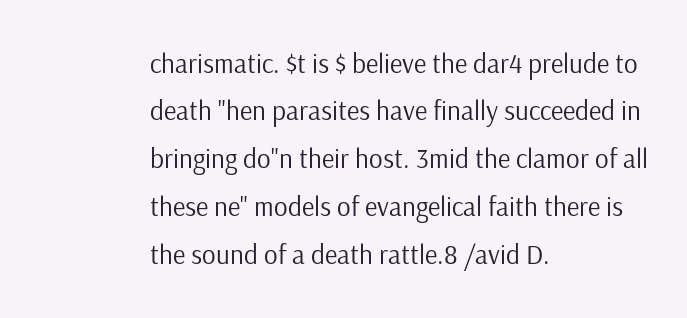charismatic. $t is $ believe the dar4 prelude to death "hen parasites have finally succeeded in bringing do"n their host. 3mid the clamor of all these ne" models of evangelical faith there is the sound of a death rattle.8 /avid D.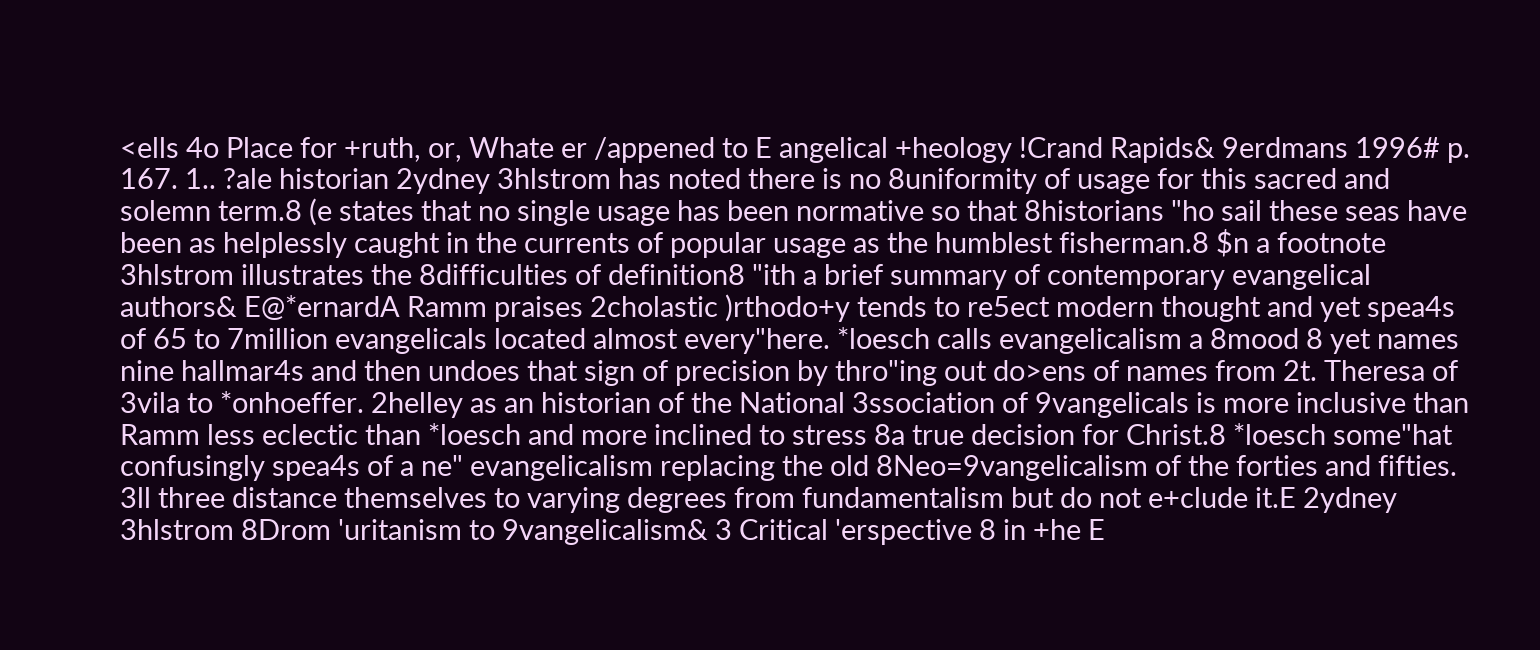<ells 4o Place for +ruth, or, Whate er /appened to E angelical +heology !Crand Rapids& 9erdmans 1996# p. 167. 1.. ?ale historian 2ydney 3hlstrom has noted there is no 8uniformity of usage for this sacred and solemn term.8 (e states that no single usage has been normative so that 8historians "ho sail these seas have been as helplessly caught in the currents of popular usage as the humblest fisherman.8 $n a footnote 3hlstrom illustrates the 8difficulties of definition8 "ith a brief summary of contemporary evangelical authors& E@*ernardA Ramm praises 2cholastic )rthodo+y tends to re5ect modern thought and yet spea4s of 65 to 7million evangelicals located almost every"here. *loesch calls evangelicalism a 8mood 8 yet names nine hallmar4s and then undoes that sign of precision by thro"ing out do>ens of names from 2t. Theresa of 3vila to *onhoeffer. 2helley as an historian of the National 3ssociation of 9vangelicals is more inclusive than Ramm less eclectic than *loesch and more inclined to stress 8a true decision for Christ.8 *loesch some"hat confusingly spea4s of a ne" evangelicalism replacing the old 8Neo=9vangelicalism of the forties and fifties. 3ll three distance themselves to varying degrees from fundamentalism but do not e+clude it.E 2ydney 3hlstrom 8Drom 'uritanism to 9vangelicalism& 3 Critical 'erspective 8 in +he E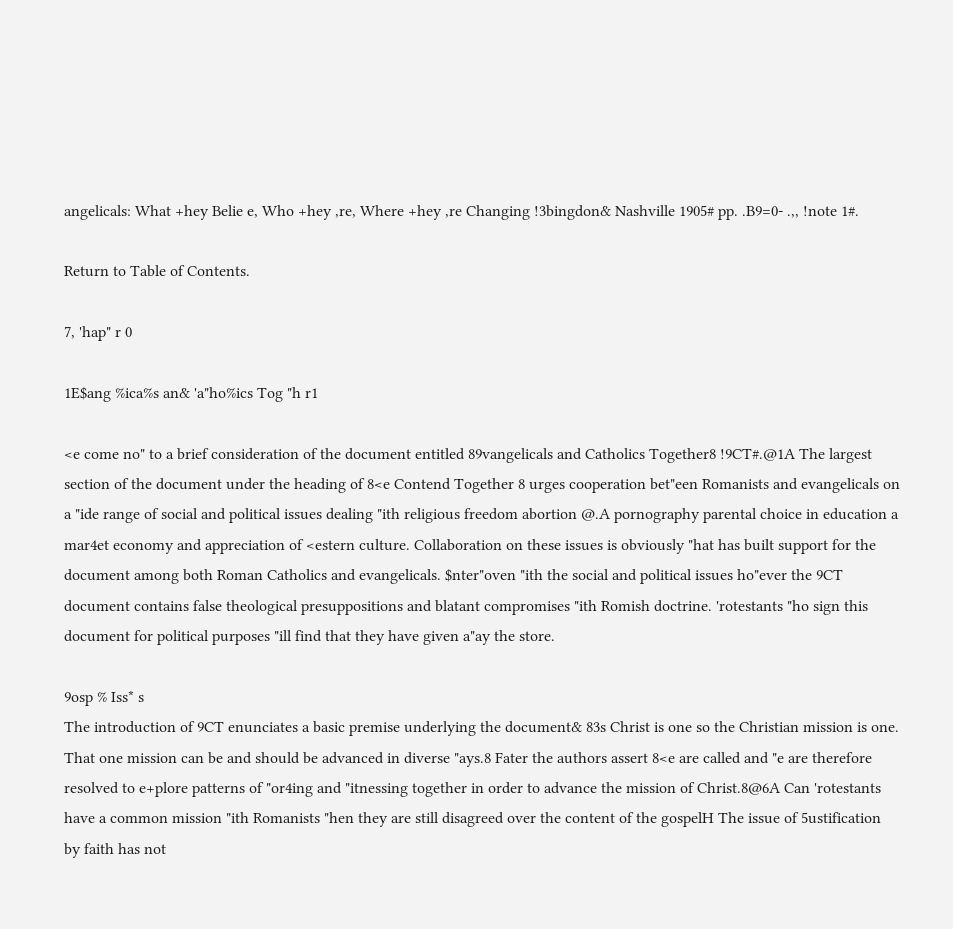angelicals: What +hey Belie e, Who +hey ,re, Where +hey ,re Changing !3bingdon& Nashville 1905# pp. .B9=0- .,, !note 1#.

Return to Table of Contents.

7, 'hap" r 0

1E$ang %ica%s an& 'a"ho%ics Tog "h r1

<e come no" to a brief consideration of the document entitled 89vangelicals and Catholics Together8 !9CT#.@1A The largest section of the document under the heading of 8<e Contend Together 8 urges cooperation bet"een Romanists and evangelicals on a "ide range of social and political issues dealing "ith religious freedom abortion @.A pornography parental choice in education a mar4et economy and appreciation of <estern culture. Collaboration on these issues is obviously "hat has built support for the document among both Roman Catholics and evangelicals. $nter"oven "ith the social and political issues ho"ever the 9CT document contains false theological presuppositions and blatant compromises "ith Romish doctrine. 'rotestants "ho sign this document for political purposes "ill find that they have given a"ay the store.

9osp % Iss* s
The introduction of 9CT enunciates a basic premise underlying the document& 83s Christ is one so the Christian mission is one. That one mission can be and should be advanced in diverse "ays.8 Fater the authors assert 8<e are called and "e are therefore resolved to e+plore patterns of "or4ing and "itnessing together in order to advance the mission of Christ.8@6A Can 'rotestants have a common mission "ith Romanists "hen they are still disagreed over the content of the gospelH The issue of 5ustification by faith has not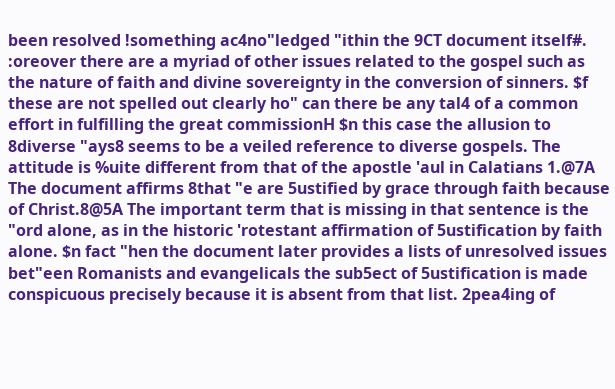been resolved !something ac4no"ledged "ithin the 9CT document itself#. :oreover there are a myriad of other issues related to the gospel such as the nature of faith and divine sovereignty in the conversion of sinners. $f these are not spelled out clearly ho" can there be any tal4 of a common effort in fulfilling the great commissionH $n this case the allusion to 8diverse "ays8 seems to be a veiled reference to diverse gospels. The attitude is %uite different from that of the apostle 'aul in Calatians 1.@7A The document affirms 8that "e are 5ustified by grace through faith because of Christ.8@5A The important term that is missing in that sentence is the "ord alone, as in the historic 'rotestant affirmation of 5ustification by faith alone. $n fact "hen the document later provides a lists of unresolved issues bet"een Romanists and evangelicals the sub5ect of 5ustification is made conspicuous precisely because it is absent from that list. 2pea4ing of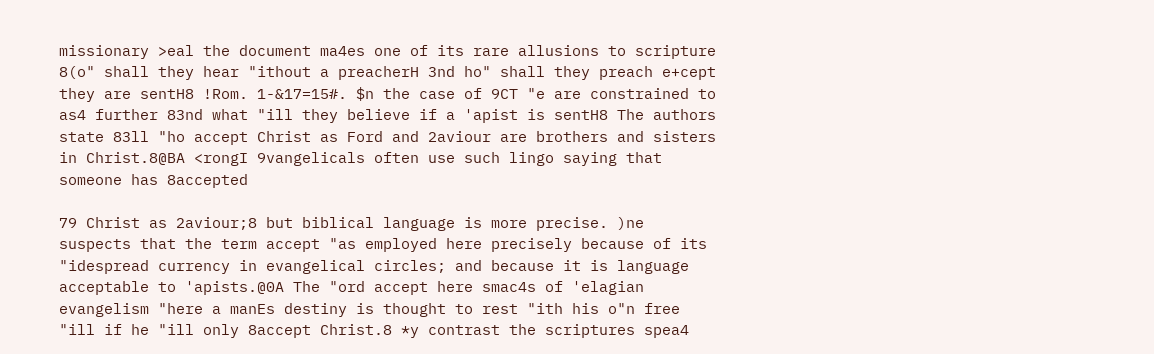missionary >eal the document ma4es one of its rare allusions to scripture 8(o" shall they hear "ithout a preacherH 3nd ho" shall they preach e+cept they are sentH8 !Rom. 1-&17=15#. $n the case of 9CT "e are constrained to as4 further 83nd what "ill they believe if a 'apist is sentH8 The authors state 83ll "ho accept Christ as Ford and 2aviour are brothers and sisters in Christ.8@BA <rongI 9vangelicals often use such lingo saying that someone has 8accepted

79 Christ as 2aviour;8 but biblical language is more precise. )ne suspects that the term accept "as employed here precisely because of its "idespread currency in evangelical circles; and because it is language acceptable to 'apists.@0A The "ord accept here smac4s of 'elagian evangelism "here a manEs destiny is thought to rest "ith his o"n free "ill if he "ill only 8accept Christ.8 *y contrast the scriptures spea4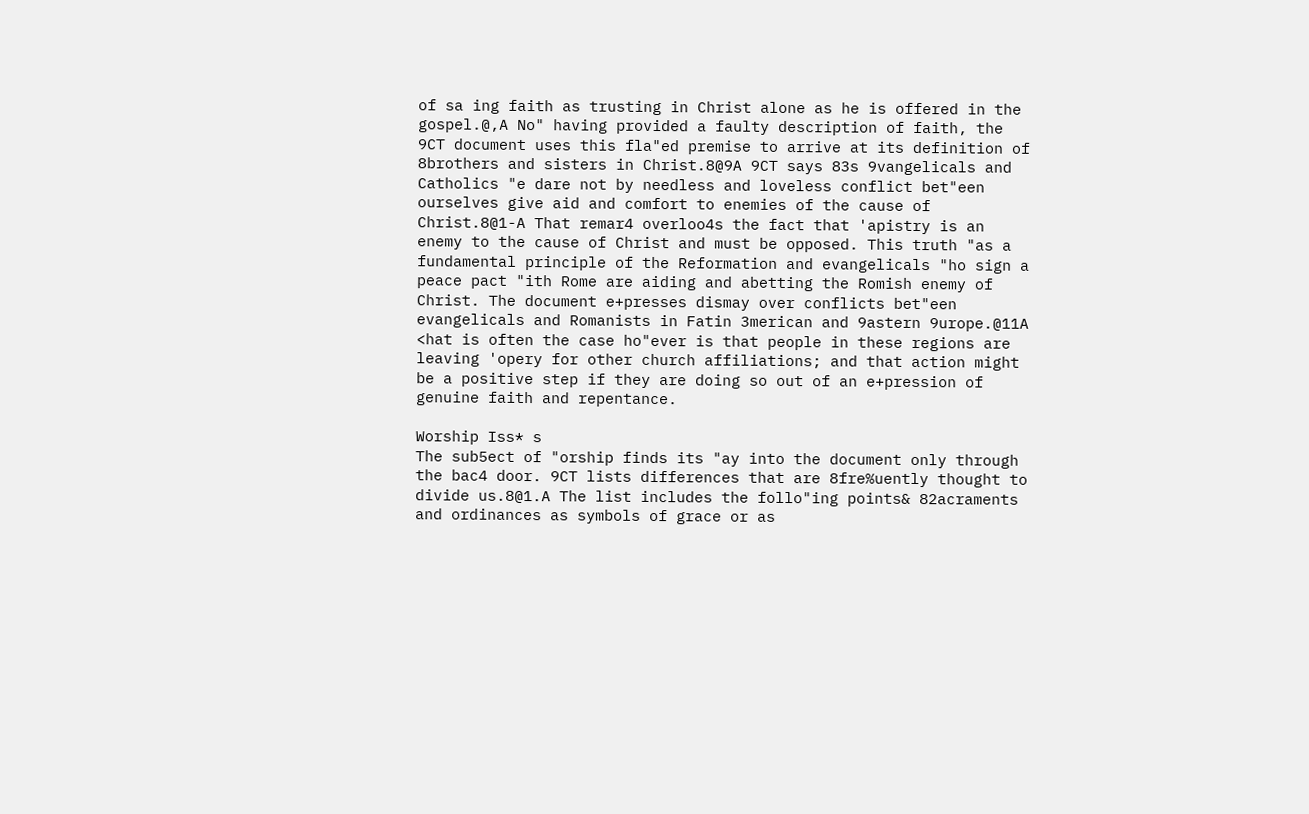of sa ing faith as trusting in Christ alone as he is offered in the gospel.@,A No" having provided a faulty description of faith, the 9CT document uses this fla"ed premise to arrive at its definition of 8brothers and sisters in Christ.8@9A 9CT says 83s 9vangelicals and Catholics "e dare not by needless and loveless conflict bet"een ourselves give aid and comfort to enemies of the cause of Christ.8@1-A That remar4 overloo4s the fact that 'apistry is an enemy to the cause of Christ and must be opposed. This truth "as a fundamental principle of the Reformation and evangelicals "ho sign a peace pact "ith Rome are aiding and abetting the Romish enemy of Christ. The document e+presses dismay over conflicts bet"een evangelicals and Romanists in Fatin 3merican and 9astern 9urope.@11A <hat is often the case ho"ever is that people in these regions are leaving 'opery for other church affiliations; and that action might be a positive step if they are doing so out of an e+pression of genuine faith and repentance.

Worship Iss* s
The sub5ect of "orship finds its "ay into the document only through the bac4 door. 9CT lists differences that are 8fre%uently thought to divide us.8@1.A The list includes the follo"ing points& 82acraments and ordinances as symbols of grace or as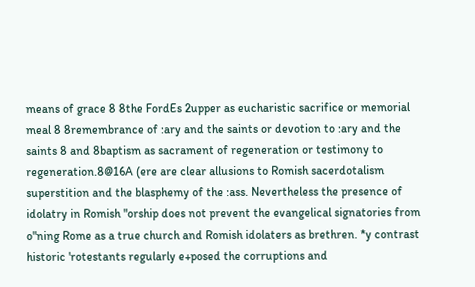means of grace 8 8the FordEs 2upper as eucharistic sacrifice or memorial meal 8 8remembrance of :ary and the saints or devotion to :ary and the saints 8 and 8baptism as sacrament of regeneration or testimony to regeneration.8@16A (ere are clear allusions to Romish sacerdotalism superstition and the blasphemy of the :ass. Nevertheless the presence of idolatry in Romish "orship does not prevent the evangelical signatories from o"ning Rome as a true church and Romish idolaters as brethren. *y contrast historic 'rotestants regularly e+posed the corruptions and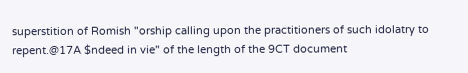superstition of Romish "orship calling upon the practitioners of such idolatry to repent.@17A $ndeed in vie" of the length of the 9CT document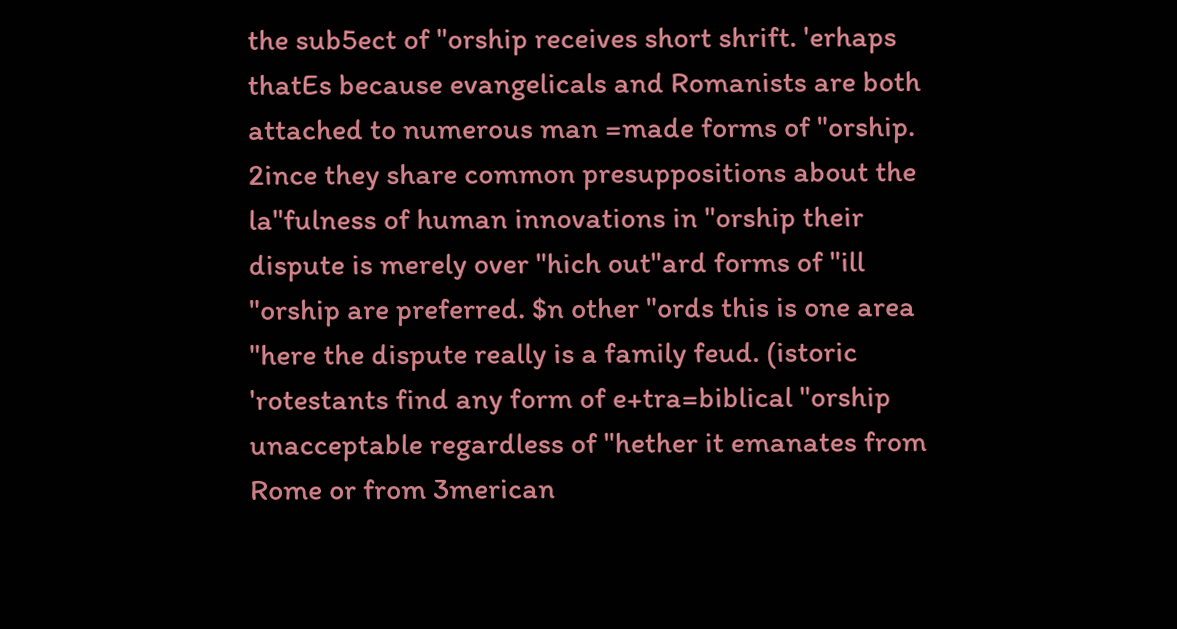the sub5ect of "orship receives short shrift. 'erhaps thatEs because evangelicals and Romanists are both attached to numerous man =made forms of "orship. 2ince they share common presuppositions about the la"fulness of human innovations in "orship their dispute is merely over "hich out"ard forms of "ill "orship are preferred. $n other "ords this is one area "here the dispute really is a family feud. (istoric 'rotestants find any form of e+tra=biblical "orship unacceptable regardless of "hether it emanates from Rome or from 3merican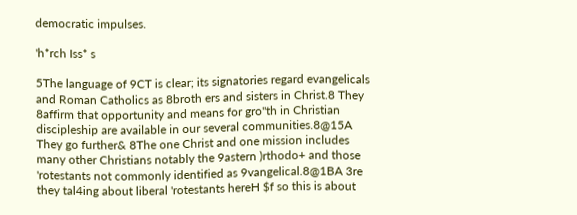democratic impulses.

'h*rch Iss* s

5The language of 9CT is clear; its signatories regard evangelicals and Roman Catholics as 8broth ers and sisters in Christ.8 They 8affirm that opportunity and means for gro"th in Christian discipleship are available in our several communities.8@15A They go further& 8The one Christ and one mission includes many other Christians notably the 9astern )rthodo+ and those 'rotestants not commonly identified as 9vangelical.8@1BA 3re they tal4ing about liberal 'rotestants hereH $f so this is about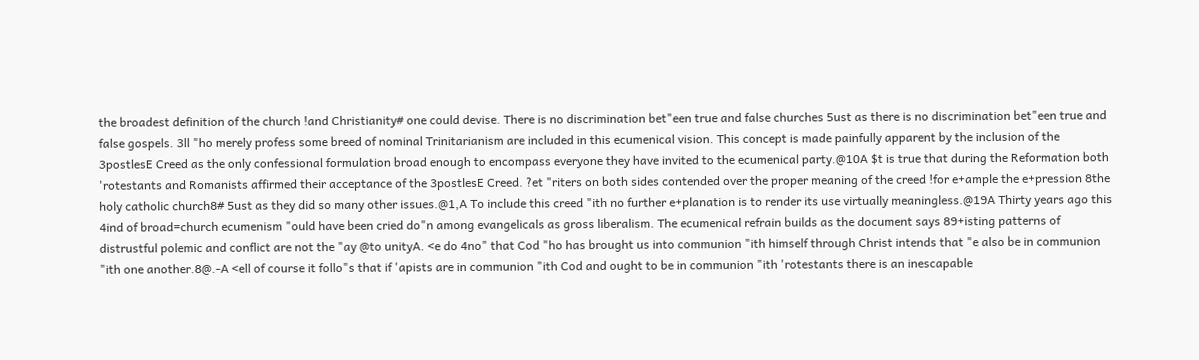the broadest definition of the church !and Christianity# one could devise. There is no discrimination bet"een true and false churches 5ust as there is no discrimination bet"een true and false gospels. 3ll "ho merely profess some breed of nominal Trinitarianism are included in this ecumenical vision. This concept is made painfully apparent by the inclusion of the 3postlesE Creed as the only confessional formulation broad enough to encompass everyone they have invited to the ecumenical party.@10A $t is true that during the Reformation both 'rotestants and Romanists affirmed their acceptance of the 3postlesE Creed. ?et "riters on both sides contended over the proper meaning of the creed !for e+ample the e+pression 8the holy catholic church8# 5ust as they did so many other issues.@1,A To include this creed "ith no further e+planation is to render its use virtually meaningless.@19A Thirty years ago this 4ind of broad=church ecumenism "ould have been cried do"n among evangelicals as gross liberalism. The ecumenical refrain builds as the document says 89+isting patterns of distrustful polemic and conflict are not the "ay @to unityA. <e do 4no" that Cod "ho has brought us into communion "ith himself through Christ intends that "e also be in communion "ith one another.8@.-A <ell of course it follo"s that if 'apists are in communion "ith Cod and ought to be in communion "ith 'rotestants there is an inescapable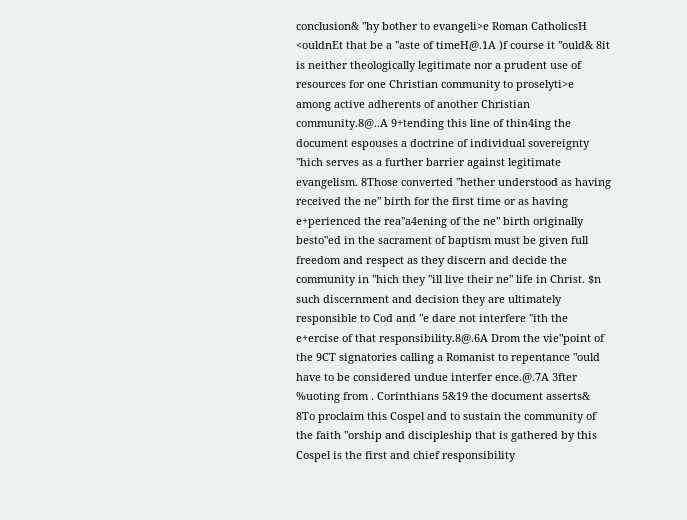conclusion& "hy bother to evangeli>e Roman CatholicsH <ouldnEt that be a "aste of timeH@.1A )f course it "ould& 8it is neither theologically legitimate nor a prudent use of resources for one Christian community to proselyti>e among active adherents of another Christian community.8@..A 9+tending this line of thin4ing the document espouses a doctrine of individual sovereignty "hich serves as a further barrier against legitimate evangelism. 8Those converted "hether understood as having received the ne" birth for the first time or as having e+perienced the rea"a4ening of the ne" birth originally besto"ed in the sacrament of baptism must be given full freedom and respect as they discern and decide the community in "hich they "ill live their ne" life in Christ. $n such discernment and decision they are ultimately responsible to Cod and "e dare not interfere "ith the e+ercise of that responsibility.8@.6A Drom the vie"point of the 9CT signatories calling a Romanist to repentance "ould have to be considered undue interfer ence.@.7A 3fter %uoting from . Corinthians 5&19 the document asserts& 8To proclaim this Cospel and to sustain the community of the faith "orship and discipleship that is gathered by this Cospel is the first and chief responsibility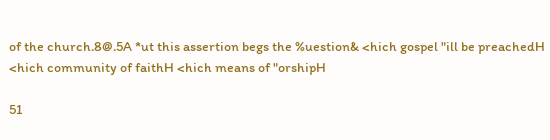of the church.8@.5A *ut this assertion begs the %uestion& <hich gospel "ill be preachedH <hich community of faithH <hich means of "orshipH

51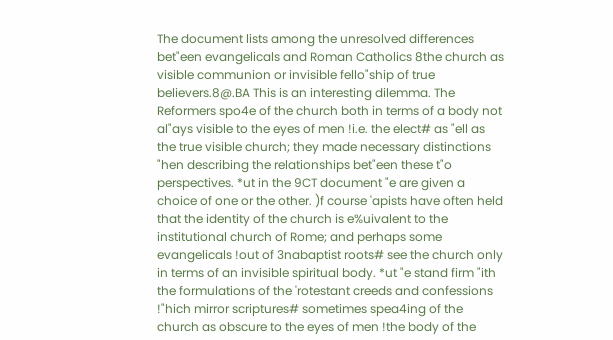The document lists among the unresolved differences bet"een evangelicals and Roman Catholics 8the church as visible communion or invisible fello"ship of true believers.8@.BA This is an interesting dilemma. The Reformers spo4e of the church both in terms of a body not al"ays visible to the eyes of men !i.e. the elect# as "ell as the true visible church; they made necessary distinctions "hen describing the relationships bet"een these t"o perspectives. *ut in the 9CT document "e are given a choice of one or the other. )f course 'apists have often held that the identity of the church is e%uivalent to the institutional church of Rome; and perhaps some evangelicals !out of 3nabaptist roots# see the church only in terms of an invisible spiritual body. *ut "e stand firm "ith the formulations of the 'rotestant creeds and confessions !"hich mirror scriptures# sometimes spea4ing of the church as obscure to the eyes of men !the body of the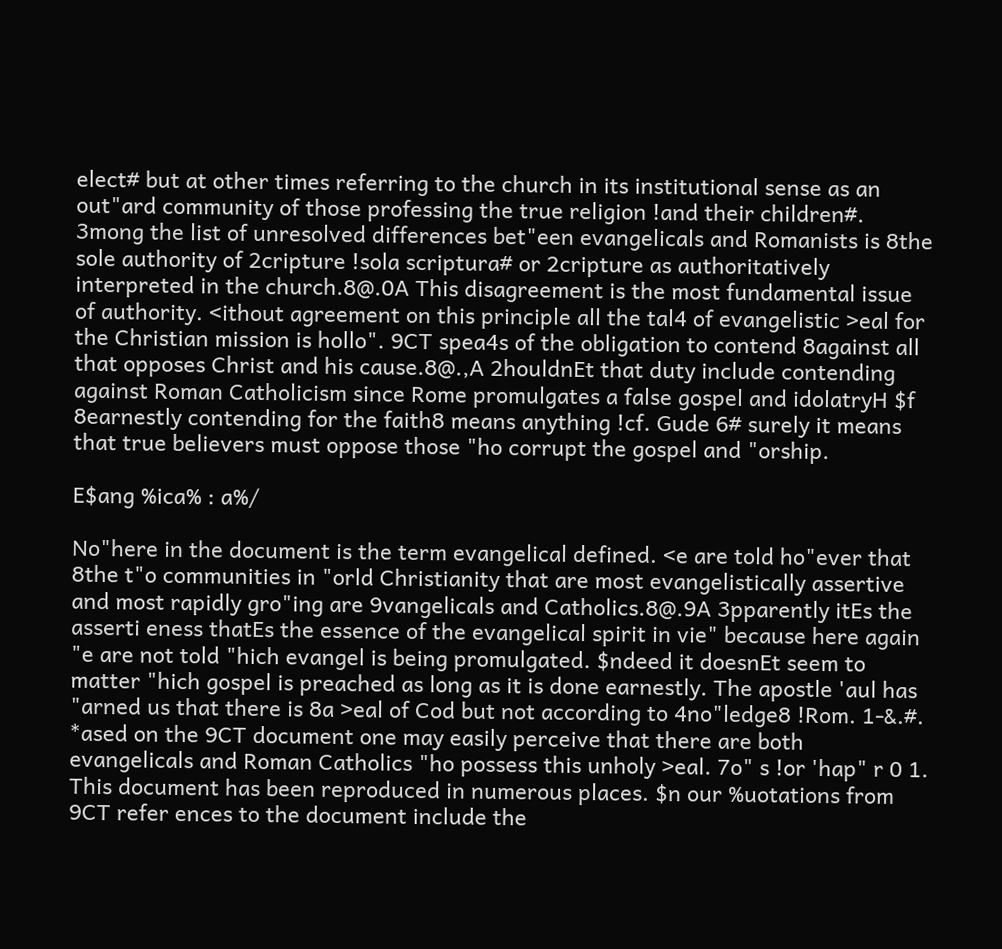elect# but at other times referring to the church in its institutional sense as an out"ard community of those professing the true religion !and their children#. 3mong the list of unresolved differences bet"een evangelicals and Romanists is 8the sole authority of 2cripture !sola scriptura# or 2cripture as authoritatively interpreted in the church.8@.0A This disagreement is the most fundamental issue of authority. <ithout agreement on this principle all the tal4 of evangelistic >eal for the Christian mission is hollo". 9CT spea4s of the obligation to contend 8against all that opposes Christ and his cause.8@.,A 2houldnEt that duty include contending against Roman Catholicism since Rome promulgates a false gospel and idolatryH $f 8earnestly contending for the faith8 means anything !cf. Gude 6# surely it means that true believers must oppose those "ho corrupt the gospel and "orship.

E$ang %ica% : a%/

No"here in the document is the term evangelical defined. <e are told ho"ever that 8the t"o communities in "orld Christianity that are most evangelistically assertive and most rapidly gro"ing are 9vangelicals and Catholics.8@.9A 3pparently itEs the asserti eness thatEs the essence of the evangelical spirit in vie" because here again "e are not told "hich evangel is being promulgated. $ndeed it doesnEt seem to matter "hich gospel is preached as long as it is done earnestly. The apostle 'aul has "arned us that there is 8a >eal of Cod but not according to 4no"ledge8 !Rom. 1-&.#. *ased on the 9CT document one may easily perceive that there are both evangelicals and Roman Catholics "ho possess this unholy >eal. 7o" s !or 'hap" r 0 1. This document has been reproduced in numerous places. $n our %uotations from 9CT refer ences to the document include the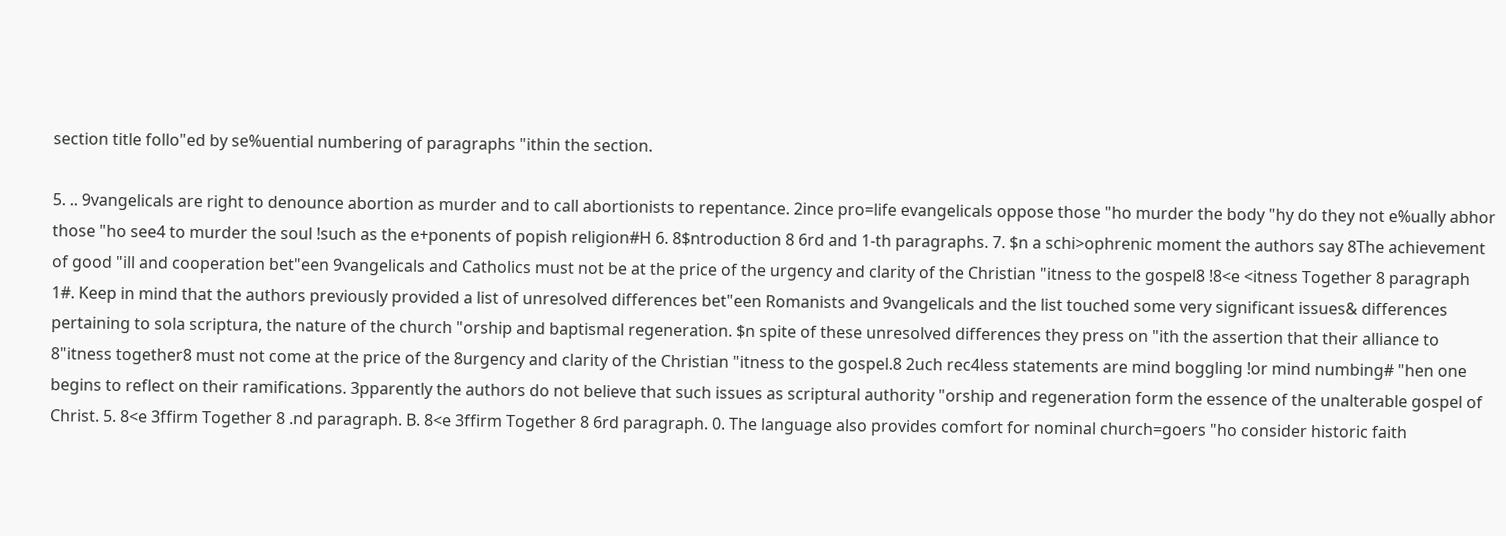section title follo"ed by se%uential numbering of paragraphs "ithin the section.

5. .. 9vangelicals are right to denounce abortion as murder and to call abortionists to repentance. 2ince pro=life evangelicals oppose those "ho murder the body "hy do they not e%ually abhor those "ho see4 to murder the soul !such as the e+ponents of popish religion#H 6. 8$ntroduction 8 6rd and 1-th paragraphs. 7. $n a schi>ophrenic moment the authors say 8The achievement of good "ill and cooperation bet"een 9vangelicals and Catholics must not be at the price of the urgency and clarity of the Christian "itness to the gospel8 !8<e <itness Together 8 paragraph 1#. Keep in mind that the authors previously provided a list of unresolved differences bet"een Romanists and 9vangelicals and the list touched some very significant issues& differences pertaining to sola scriptura, the nature of the church "orship and baptismal regeneration. $n spite of these unresolved differences they press on "ith the assertion that their alliance to 8"itness together8 must not come at the price of the 8urgency and clarity of the Christian "itness to the gospel.8 2uch rec4less statements are mind boggling !or mind numbing# "hen one begins to reflect on their ramifications. 3pparently the authors do not believe that such issues as scriptural authority "orship and regeneration form the essence of the unalterable gospel of Christ. 5. 8<e 3ffirm Together 8 .nd paragraph. B. 8<e 3ffirm Together 8 6rd paragraph. 0. The language also provides comfort for nominal church=goers "ho consider historic faith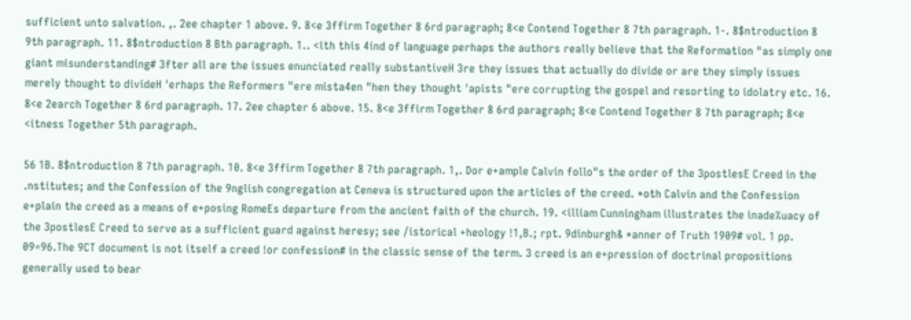sufficient unto salvation. ,. 2ee chapter 1 above. 9. 8<e 3ffirm Together 8 6rd paragraph; 8<e Contend Together 8 7th paragraph. 1-. 8$ntroduction 8 9th paragraph. 11. 8$ntroduction 8 Bth paragraph. 1.. <ith this 4ind of language perhaps the authors really believe that the Reformation "as simply one giant misunderstanding# 3fter all are the issues enunciated really substantiveH 3re they issues that actually do divide or are they simply issues merely thought to divideH 'erhaps the Reformers "ere mista4en "hen they thought 'apists "ere corrupting the gospel and resorting to idolatry etc. 16. 8<e 2earch Together 8 6rd paragraph. 17. 2ee chapter 6 above. 15. 8<e 3ffirm Together 8 6rd paragraph; 8<e Contend Together 8 7th paragraph; 8<e <itness Together 5th paragraph.

56 1B. 8$ntroduction 8 7th paragraph. 10. 8<e 3ffirm Together 8 7th paragraph. 1,. Dor e+ample Calvin follo"s the order of the 3postlesE Creed in the .nstitutes; and the Confession of the 9nglish congregation at Ceneva is structured upon the articles of the creed. *oth Calvin and the Confession e+plain the creed as a means of e+posing RomeEs departure from the ancient faith of the church. 19. <illiam Cunningham illustrates the inade%uacy of the 3postlesE Creed to serve as a sufficient guard against heresy; see /istorical +heology !1,B.; rpt. 9dinburgh& *anner of Truth 1909# vol. 1 pp. 09=96.The 9CT document is not itself a creed !or confession# in the classic sense of the term. 3 creed is an e+pression of doctrinal propositions generally used to bear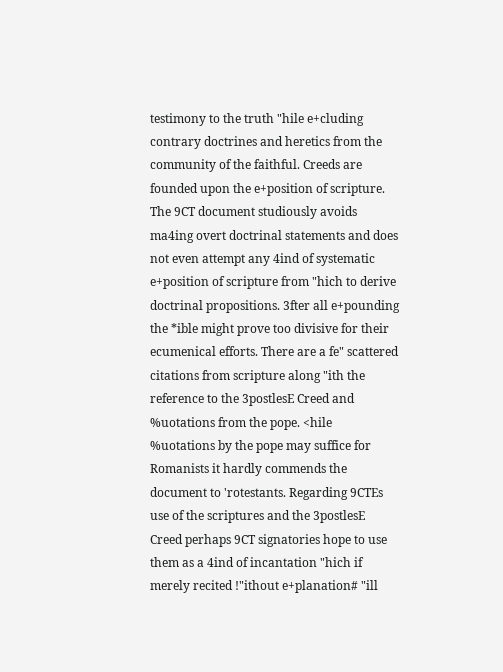testimony to the truth "hile e+cluding contrary doctrines and heretics from the community of the faithful. Creeds are founded upon the e+position of scripture. The 9CT document studiously avoids ma4ing overt doctrinal statements and does not even attempt any 4ind of systematic e+position of scripture from "hich to derive doctrinal propositions. 3fter all e+pounding the *ible might prove too divisive for their ecumenical efforts. There are a fe" scattered citations from scripture along "ith the reference to the 3postlesE Creed and %uotations from the pope. <hile %uotations by the pope may suffice for Romanists it hardly commends the document to 'rotestants. Regarding 9CTEs use of the scriptures and the 3postlesE Creed perhaps 9CT signatories hope to use them as a 4ind of incantation "hich if merely recited !"ithout e+planation# "ill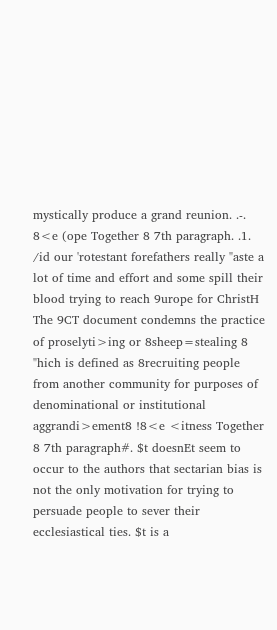mystically produce a grand reunion. .-. 8<e (ope Together 8 7th paragraph. .1. /id our 'rotestant forefathers really "aste a lot of time and effort and some spill their blood trying to reach 9urope for ChristH The 9CT document condemns the practice of proselyti>ing or 8sheep=stealing 8 "hich is defined as 8recruiting people from another community for purposes of denominational or institutional aggrandi>ement8 !8<e <itness Together 8 7th paragraph#. $t doesnEt seem to occur to the authors that sectarian bias is not the only motivation for trying to persuade people to sever their ecclesiastical ties. $t is a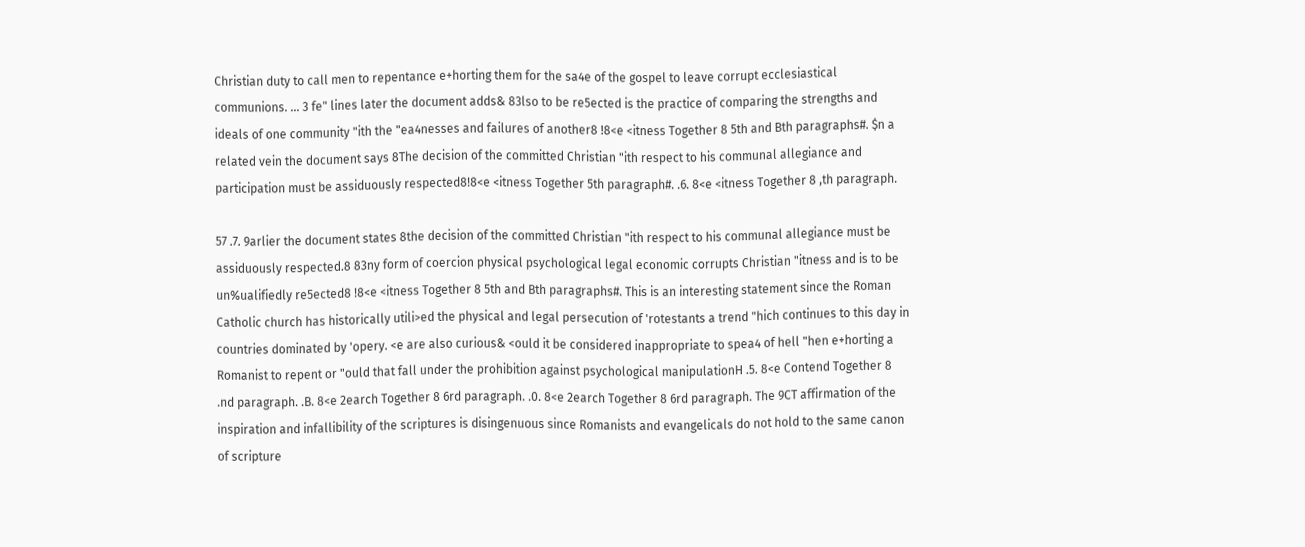Christian duty to call men to repentance e+horting them for the sa4e of the gospel to leave corrupt ecclesiastical communions. ... 3 fe" lines later the document adds& 83lso to be re5ected is the practice of comparing the strengths and ideals of one community "ith the "ea4nesses and failures of another8 !8<e <itness Together 8 5th and Bth paragraphs#. $n a related vein the document says 8The decision of the committed Christian "ith respect to his communal allegiance and participation must be assiduously respected8!8<e <itness Together 5th paragraph#. .6. 8<e <itness Together 8 ,th paragraph.

57 .7. 9arlier the document states 8the decision of the committed Christian "ith respect to his communal allegiance must be assiduously respected.8 83ny form of coercion physical psychological legal economic corrupts Christian "itness and is to be un%ualifiedly re5ected8 !8<e <itness Together 8 5th and Bth paragraphs#. This is an interesting statement since the Roman Catholic church has historically utili>ed the physical and legal persecution of 'rotestants a trend "hich continues to this day in countries dominated by 'opery. <e are also curious& <ould it be considered inappropriate to spea4 of hell "hen e+horting a Romanist to repent or "ould that fall under the prohibition against psychological manipulationH .5. 8<e Contend Together 8 .nd paragraph. .B. 8<e 2earch Together 8 6rd paragraph. .0. 8<e 2earch Together 8 6rd paragraph. The 9CT affirmation of the inspiration and infallibility of the scriptures is disingenuous since Romanists and evangelicals do not hold to the same canon of scripture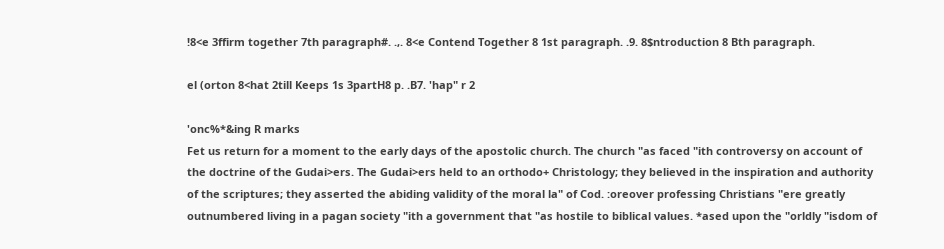!8<e 3ffirm together 7th paragraph#. .,. 8<e Contend Together 8 1st paragraph. .9. 8$ntroduction 8 Bth paragraph.

el (orton 8<hat 2till Keeps 1s 3partH8 p. .B7. 'hap" r 2

'onc%*&ing R marks
Fet us return for a moment to the early days of the apostolic church. The church "as faced "ith controversy on account of the doctrine of the Gudai>ers. The Gudai>ers held to an orthodo+ Christology; they believed in the inspiration and authority of the scriptures; they asserted the abiding validity of the moral la" of Cod. :oreover professing Christians "ere greatly outnumbered living in a pagan society "ith a government that "as hostile to biblical values. *ased upon the "orldly "isdom of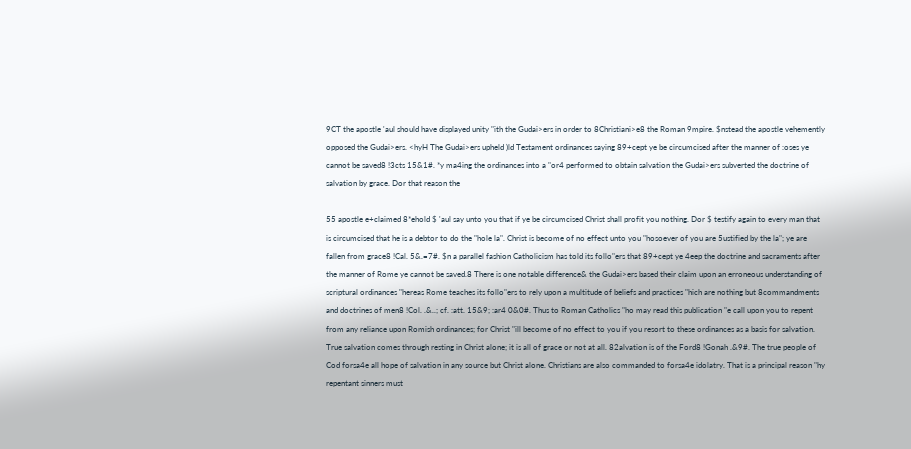9CT the apostle 'aul should have displayed unity "ith the Gudai>ers in order to 8Christiani>e8 the Roman 9mpire. $nstead the apostle vehemently opposed the Gudai>ers. <hyH The Gudai>ers upheld )ld Testament ordinances saying 89+cept ye be circumcised after the manner of :oses ye cannot be saved8 !3cts 15&1#. *y ma4ing the ordinances into a "or4 performed to obtain salvation the Gudai>ers subverted the doctrine of salvation by grace. Dor that reason the

55 apostle e+claimed 8*ehold $ 'aul say unto you that if ye be circumcised Christ shall profit you nothing. Dor $ testify again to every man that is circumcised that he is a debtor to do the "hole la". Christ is become of no effect unto you "hosoever of you are 5ustified by the la"; ye are fallen from grace8 !Cal. 5&.=7#. $n a parallel fashion Catholicism has told its follo"ers that 89+cept ye 4eep the doctrine and sacraments after the manner of Rome ye cannot be saved.8 There is one notable difference& the Gudai>ers based their claim upon an erroneous understanding of scriptural ordinances "hereas Rome teaches its follo"ers to rely upon a multitude of beliefs and practices "hich are nothing but 8commandments and doctrines of men8 !Col. .&..; cf. :att. 15&9; :ar4 0&0#. Thus to Roman Catholics "ho may read this publication "e call upon you to repent from any reliance upon Romish ordinances; for Christ "ill become of no effect to you if you resort to these ordinances as a basis for salvation. True salvation comes through resting in Christ alone; it is all of grace or not at all. 82alvation is of the Ford8 !Gonah .&9#. The true people of Cod forsa4e all hope of salvation in any source but Christ alone. Christians are also commanded to forsa4e idolatry. That is a principal reason "hy repentant sinners must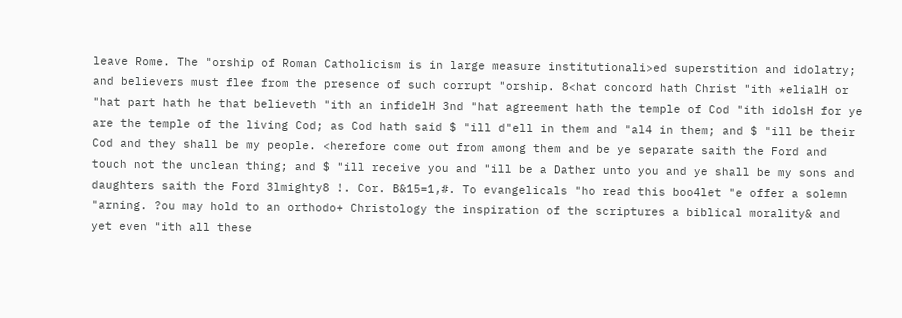leave Rome. The "orship of Roman Catholicism is in large measure institutionali>ed superstition and idolatry; and believers must flee from the presence of such corrupt "orship. 8<hat concord hath Christ "ith *elialH or "hat part hath he that believeth "ith an infidelH 3nd "hat agreement hath the temple of Cod "ith idolsH for ye are the temple of the living Cod; as Cod hath said $ "ill d"ell in them and "al4 in them; and $ "ill be their Cod and they shall be my people. <herefore come out from among them and be ye separate saith the Ford and touch not the unclean thing; and $ "ill receive you and "ill be a Dather unto you and ye shall be my sons and daughters saith the Ford 3lmighty8 !. Cor. B&15=1,#. To evangelicals "ho read this boo4let "e offer a solemn "arning. ?ou may hold to an orthodo+ Christology the inspiration of the scriptures a biblical morality& and yet even "ith all these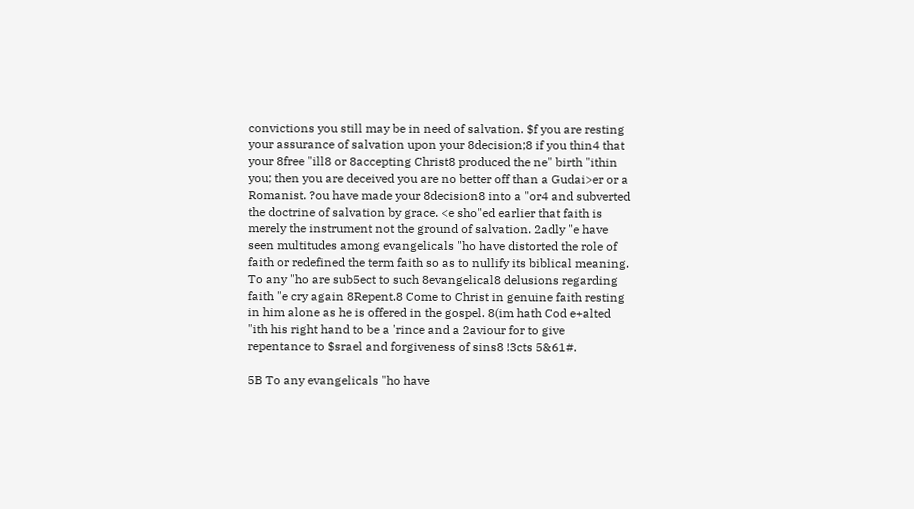convictions you still may be in need of salvation. $f you are resting your assurance of salvation upon your 8decision;8 if you thin4 that your 8free "ill8 or 8accepting Christ8 produced the ne" birth "ithin you; then you are deceived you are no better off than a Gudai>er or a Romanist. ?ou have made your 8decision8 into a "or4 and subverted the doctrine of salvation by grace. <e sho"ed earlier that faith is merely the instrument not the ground of salvation. 2adly "e have seen multitudes among evangelicals "ho have distorted the role of faith or redefined the term faith so as to nullify its biblical meaning. To any "ho are sub5ect to such 8evangelical8 delusions regarding faith "e cry again 8Repent.8 Come to Christ in genuine faith resting in him alone as he is offered in the gospel. 8(im hath Cod e+alted "ith his right hand to be a 'rince and a 2aviour for to give repentance to $srael and forgiveness of sins8 !3cts 5&61#.

5B To any evangelicals "ho have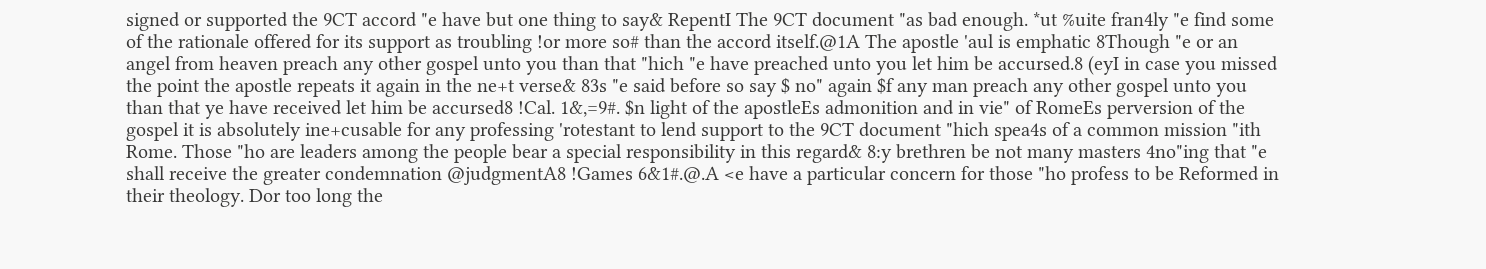signed or supported the 9CT accord "e have but one thing to say& RepentI The 9CT document "as bad enough. *ut %uite fran4ly "e find some of the rationale offered for its support as troubling !or more so# than the accord itself.@1A The apostle 'aul is emphatic 8Though "e or an angel from heaven preach any other gospel unto you than that "hich "e have preached unto you let him be accursed.8 (eyI in case you missed the point the apostle repeats it again in the ne+t verse& 83s "e said before so say $ no" again $f any man preach any other gospel unto you than that ye have received let him be accursed8 !Cal. 1&,=9#. $n light of the apostleEs admonition and in vie" of RomeEs perversion of the gospel it is absolutely ine+cusable for any professing 'rotestant to lend support to the 9CT document "hich spea4s of a common mission "ith Rome. Those "ho are leaders among the people bear a special responsibility in this regard& 8:y brethren be not many masters 4no"ing that "e shall receive the greater condemnation @judgmentA8 !Games 6&1#.@.A <e have a particular concern for those "ho profess to be Reformed in their theology. Dor too long the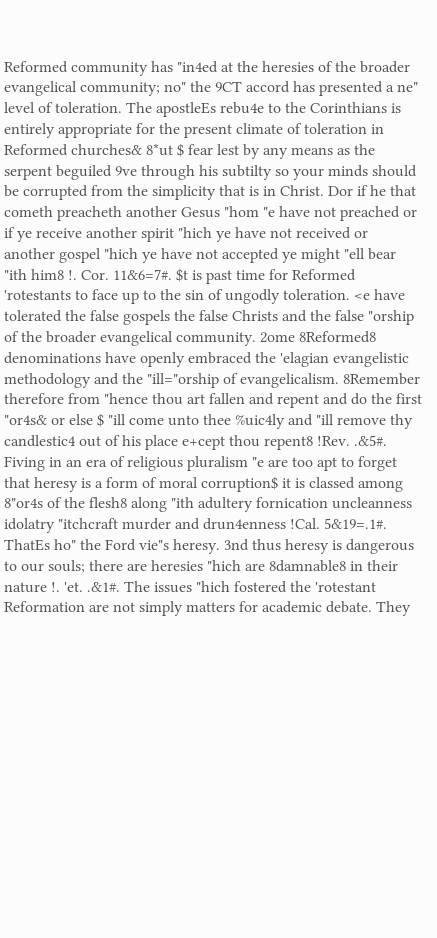Reformed community has "in4ed at the heresies of the broader evangelical community; no" the 9CT accord has presented a ne" level of toleration. The apostleEs rebu4e to the Corinthians is entirely appropriate for the present climate of toleration in Reformed churches& 8*ut $ fear lest by any means as the serpent beguiled 9ve through his subtilty so your minds should be corrupted from the simplicity that is in Christ. Dor if he that cometh preacheth another Gesus "hom "e have not preached or if ye receive another spirit "hich ye have not received or another gospel "hich ye have not accepted ye might "ell bear "ith him8 !. Cor. 11&6=7#. $t is past time for Reformed 'rotestants to face up to the sin of ungodly toleration. <e have tolerated the false gospels the false Christs and the false "orship of the broader evangelical community. 2ome 8Reformed8 denominations have openly embraced the 'elagian evangelistic methodology and the "ill="orship of evangelicalism. 8Remember therefore from "hence thou art fallen and repent and do the first "or4s& or else $ "ill come unto thee %uic4ly and "ill remove thy candlestic4 out of his place e+cept thou repent8 !Rev. .&5#. Fiving in an era of religious pluralism "e are too apt to forget that heresy is a form of moral corruption$ it is classed among 8"or4s of the flesh8 along "ith adultery fornication uncleanness idolatry "itchcraft murder and drun4enness !Cal. 5&19=.1#. ThatEs ho" the Ford vie"s heresy. 3nd thus heresy is dangerous to our souls; there are heresies "hich are 8damnable8 in their nature !. 'et. .&1#. The issues "hich fostered the 'rotestant Reformation are not simply matters for academic debate. They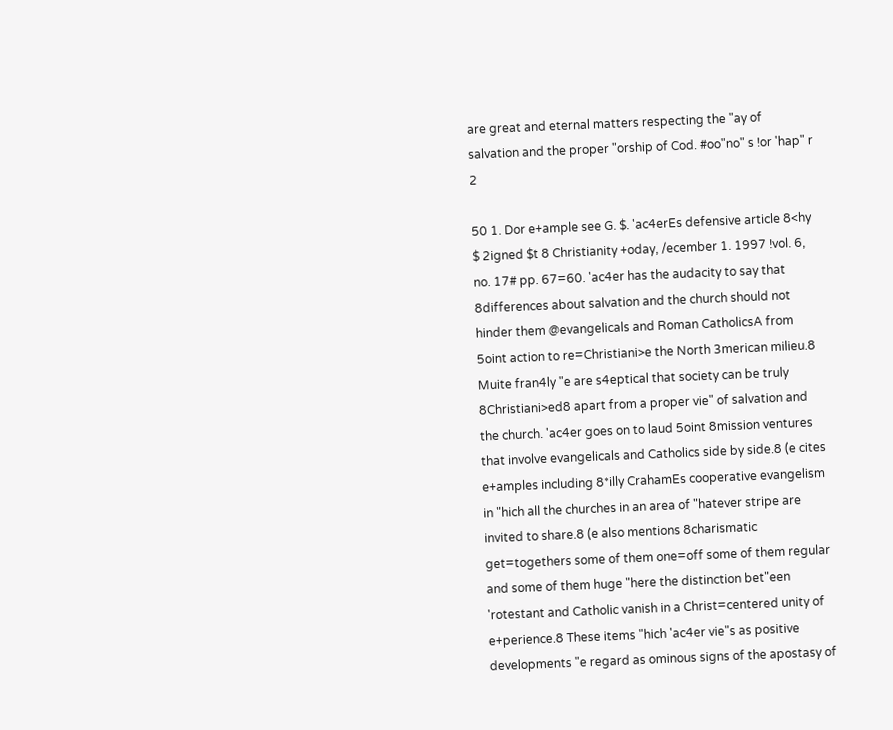are great and eternal matters respecting the "ay of salvation and the proper "orship of Cod. #oo"no" s !or 'hap" r 2

50 1. Dor e+ample see G. $. 'ac4erEs defensive article 8<hy $ 2igned $t 8 Christianity +oday, /ecember 1. 1997 !vol. 6, no. 17# pp. 67=60. 'ac4er has the audacity to say that 8differences about salvation and the church should not hinder them @evangelicals and Roman CatholicsA from 5oint action to re=Christiani>e the North 3merican milieu.8 Muite fran4ly "e are s4eptical that society can be truly 8Christiani>ed8 apart from a proper vie" of salvation and the church. 'ac4er goes on to laud 5oint 8mission ventures that involve evangelicals and Catholics side by side.8 (e cites e+amples including 8*illy CrahamEs cooperative evangelism in "hich all the churches in an area of "hatever stripe are invited to share.8 (e also mentions 8charismatic get=togethers some of them one=off some of them regular and some of them huge "here the distinction bet"een 'rotestant and Catholic vanish in a Christ=centered unity of e+perience.8 These items "hich 'ac4er vie"s as positive developments "e regard as ominous signs of the apostasy of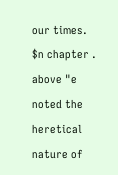our times. $n chapter . above "e noted the heretical nature of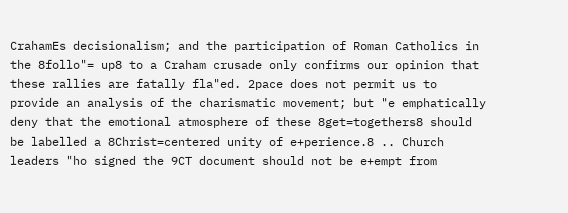CrahamEs decisionalism; and the participation of Roman Catholics in the 8follo"= up8 to a Craham crusade only confirms our opinion that these rallies are fatally fla"ed. 2pace does not permit us to provide an analysis of the charismatic movement; but "e emphatically deny that the emotional atmosphere of these 8get=togethers8 should be labelled a 8Christ=centered unity of e+perience.8 .. Church leaders "ho signed the 9CT document should not be e+empt from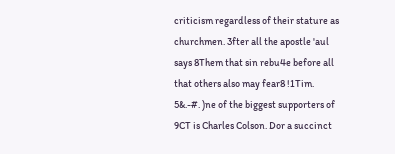criticism regardless of their stature as churchmen. 3fter all the apostle 'aul says 8Them that sin rebu4e before all that others also may fear8 !1Tim. 5&.-#. )ne of the biggest supporters of 9CT is Charles Colson. Dor a succinct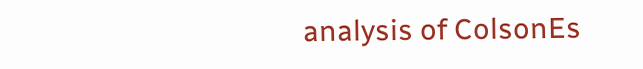analysis of ColsonEs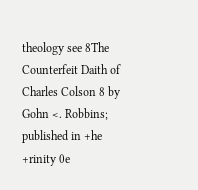theology see 8The Counterfeit Daith of Charles Colson 8 by Gohn <. Robbins; published in +he +rinity 0e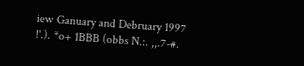iew Ganuary and Debruary 1997 !'.). *o+ 1BBB (obbs N.:. ,,.7-#.